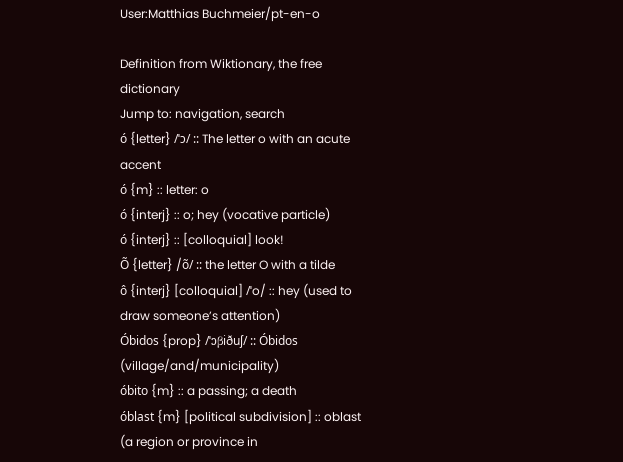User:Matthias Buchmeier/pt-en-o

Definition from Wiktionary, the free dictionary
Jump to: navigation, search
ó {letter} /ˈɔ/ :: The letter o with an acute accent
ó {m} :: letter: o
ó {interj} :: o; hey (vocative particle)
ó {interj} :: [colloquial] look!
Õ {letter} /õ/ :: the letter O with a tilde
ô {interj} [colloquial] /ˈo/ :: hey (used to draw someone’s attention)
Óbidos {prop} /ˈɔβiðuʃ/ :: Óbidos (village/and/municipality)
óbito {m} :: a passing; a death
óblast {m} [political subdivision] :: oblast (a region or province in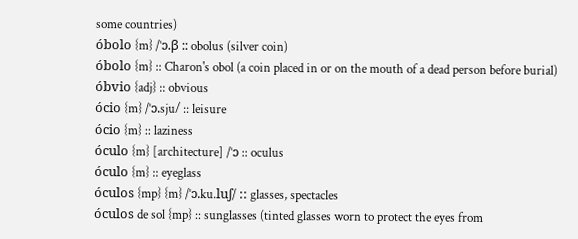some countries)
óbolo {m} /ˈɔ.β :: obolus (silver coin)
óbolo {m} :: Charon's obol (a coin placed in or on the mouth of a dead person before burial)
óbvio {adj} :: obvious
ócio {m} /ˈɔ.sju/ :: leisure
ócio {m} :: laziness
óculo {m} [architecture] /ˈɔ :: oculus
óculo {m} :: eyeglass
óculos {mp} {m} /ˈɔ.ku.luʃ/ :: glasses, spectacles
óculos de sol {mp} :: sunglasses (tinted glasses worn to protect the eyes from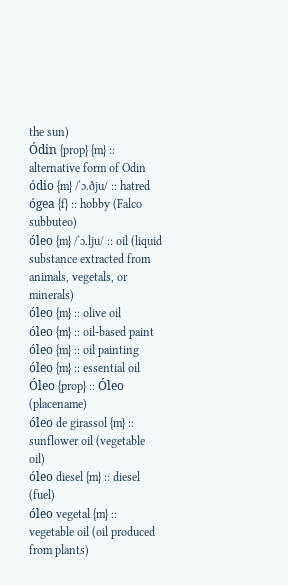the sun)
Ódin {prop} {m} :: alternative form of Odin
ódio {m} /ˈɔ.ðju/ :: hatred
ógea {f} :: hobby (Falco subbuteo)
óleo {m} /ˈɔ.lju/ :: oil (liquid substance extracted from animals, vegetals, or minerals)
óleo {m} :: olive oil
óleo {m} :: oil-based paint
óleo {m} :: oil painting
óleo {m} :: essential oil
Óleo {prop} :: Óleo (placename)
óleo de girassol {m} :: sunflower oil (vegetable oil)
óleo diesel {m} :: diesel (fuel)
óleo vegetal {m} :: vegetable oil (oil produced from plants)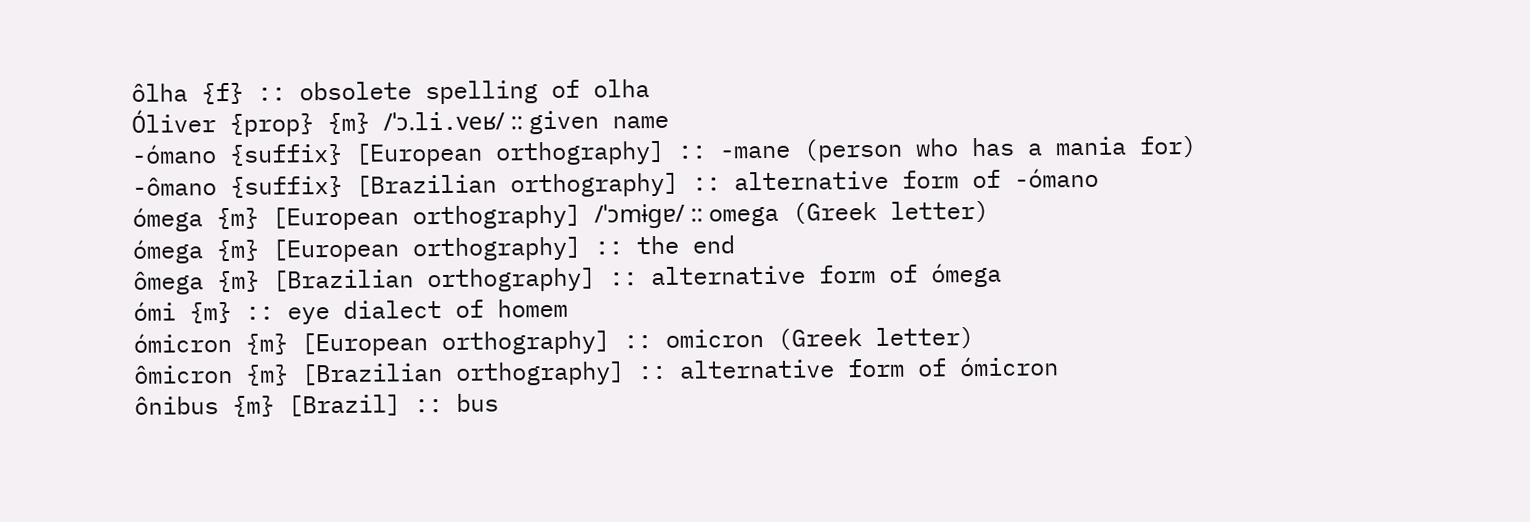ôlha {f} :: obsolete spelling of olha
Óliver {prop} {m} /ˈɔ.li.veʁ/ :: given name
-ómano {suffix} [European orthography] :: -mane (person who has a mania for)
-ômano {suffix} [Brazilian orthography] :: alternative form of -ómano
ómega {m} [European orthography] /ˈɔmɨɡɐ/ :: omega (Greek letter)
ómega {m} [European orthography] :: the end
ômega {m} [Brazilian orthography] :: alternative form of ómega
ómi {m} :: eye dialect of homem
ómicron {m} [European orthography] :: omicron (Greek letter)
ômicron {m} [Brazilian orthography] :: alternative form of ómicron
ônibus {m} [Brazil] :: bus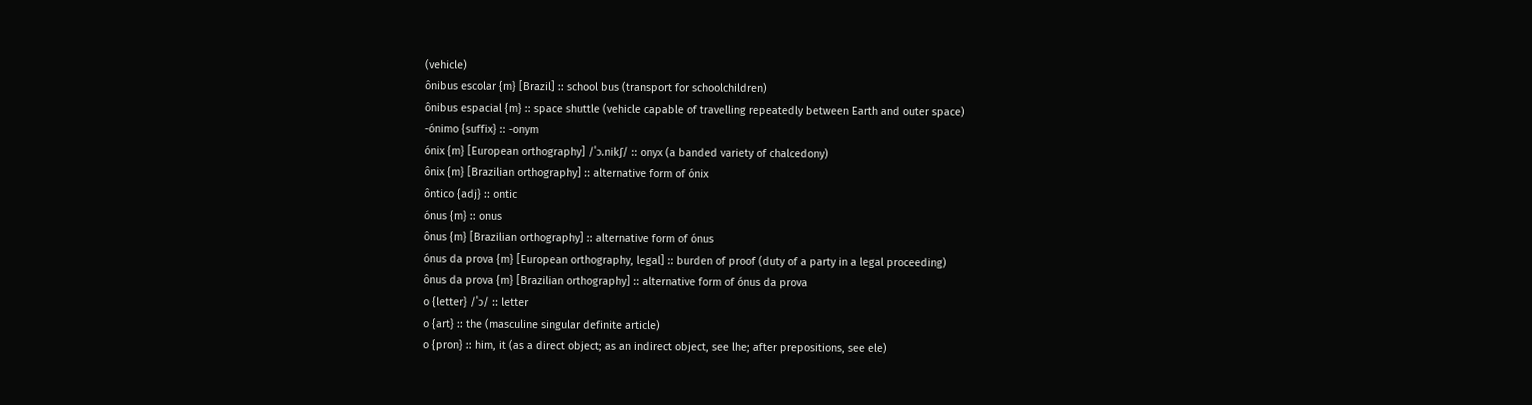(vehicle)
ônibus escolar {m} [Brazil] :: school bus (transport for schoolchildren)
ônibus espacial {m} :: space shuttle (vehicle capable of travelling repeatedly between Earth and outer space)
-ónimo {suffix} :: -onym
ónix {m} [European orthography] /ˈɔ.nikʃ/ :: onyx (a banded variety of chalcedony)
ônix {m} [Brazilian orthography] :: alternative form of ónix
ôntico {adj} :: ontic
ónus {m} :: onus
ônus {m} [Brazilian orthography] :: alternative form of ónus
ónus da prova {m} [European orthography, legal] :: burden of proof (duty of a party in a legal proceeding)
ônus da prova {m} [Brazilian orthography] :: alternative form of ónus da prova
o {letter} /ˈɔ/ :: letter
o {art} :: the (masculine singular definite article)
o {pron} :: him, it (as a direct object; as an indirect object, see lhe; after prepositions, see ele)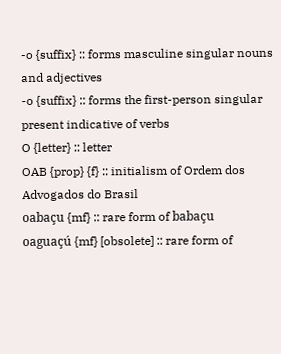-o {suffix} :: forms masculine singular nouns and adjectives
-o {suffix} :: forms the first-person singular present indicative of verbs
O {letter} :: letter
OAB {prop} {f} :: initialism of Ordem dos Advogados do Brasil
oabaçu {mf} :: rare form of babaçu
oaguaçú {mf} [obsolete] :: rare form of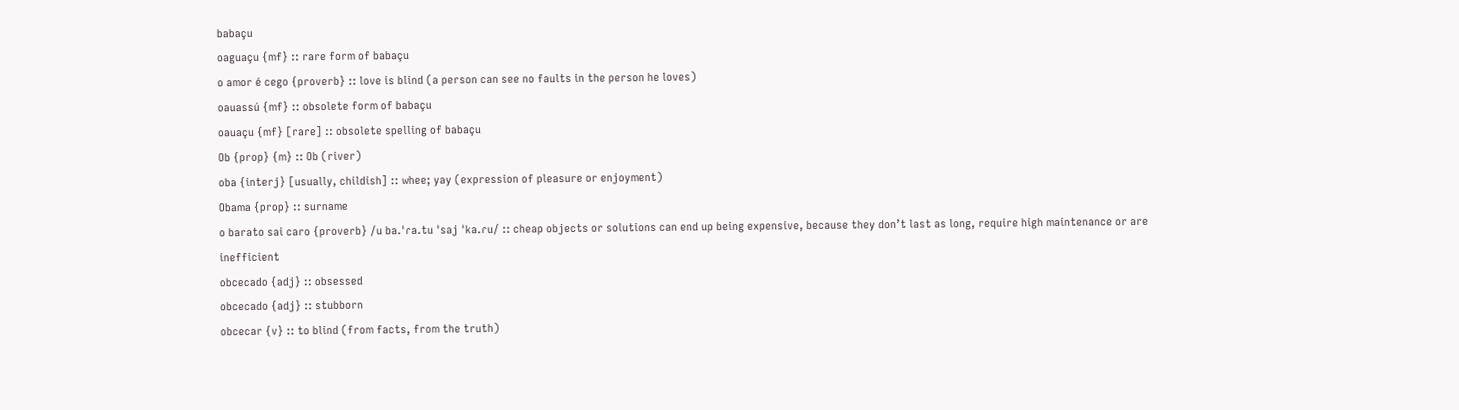babaçu
oaguaçu {mf} :: rare form of babaçu
o amor é cego {proverb} :: love is blind (a person can see no faults in the person he loves)
oauassú {mf} :: obsolete form of babaçu
oauaçu {mf} [rare] :: obsolete spelling of babaçu
Ob {prop} {m} :: Ob (river)
oba {interj} [usually, childish] :: whee; yay (expression of pleasure or enjoyment)
Obama {prop} :: surname
o barato sai caro {proverb} /u ba.ˈɾa.tu ˈsaj ˈka.ɾu/ :: cheap objects or solutions can end up being expensive, because they don’t last as long, require high maintenance or are inefficient
obcecado {adj} :: obsessed
obcecado {adj} :: stubborn
obcecar {v} :: to blind (from facts, from the truth)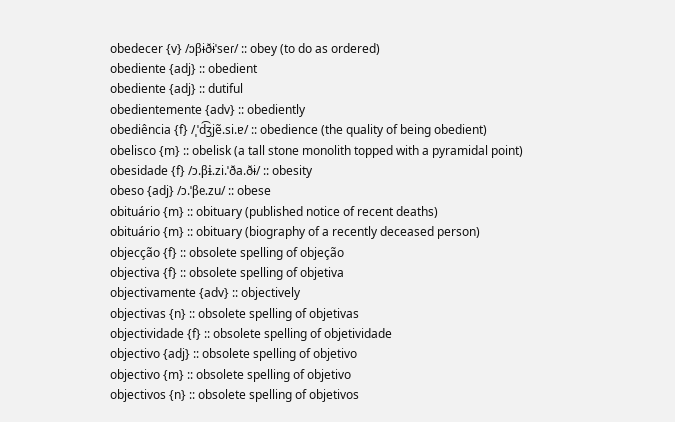obedecer {v} /ɔβɨðɨˈseɾ/ :: obey (to do as ordered)
obediente {adj} :: obedient
obediente {adj} :: dutiful
obedientemente {adv} :: obediently
obediência {f} /ˌˈd͡ʒjẽ.si.ɐ/ :: obedience (the quality of being obedient)
obelisco {m} :: obelisk (a tall stone monolith topped with a pyramidal point)
obesidade {f} /ɔ.βɨ.zi.ˈða.ðɨ/ :: obesity
obeso {adj} /ɔ.ˈβe.zu/ :: obese
obituário {m} :: obituary (published notice of recent deaths)
obituário {m} :: obituary (biography of a recently deceased person)
objecção {f} :: obsolete spelling of objeção
objectiva {f} :: obsolete spelling of objetiva
objectivamente {adv} :: objectively
objectivas {n} :: obsolete spelling of objetivas
objectividade {f} :: obsolete spelling of objetividade
objectivo {adj} :: obsolete spelling of objetivo
objectivo {m} :: obsolete spelling of objetivo
objectivos {n} :: obsolete spelling of objetivos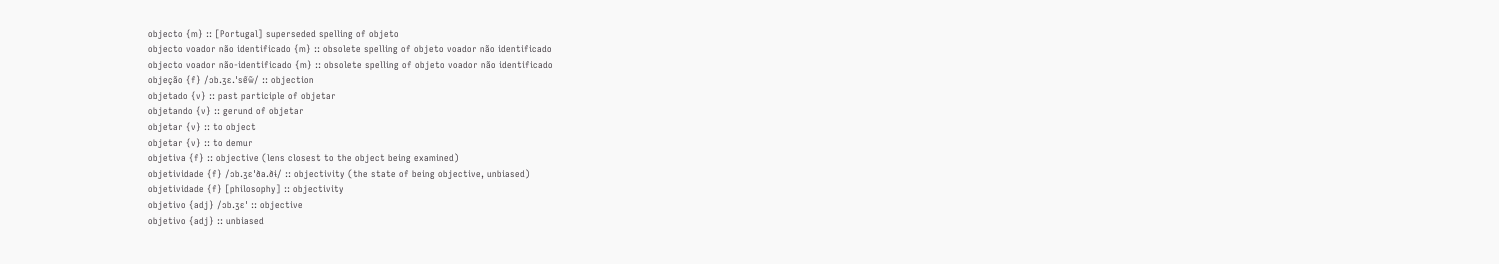objecto {m} :: [Portugal] superseded spelling of objeto
objecto voador não identificado {m} :: obsolete spelling of objeto voador não identificado
objecto voador não-identificado {m} :: obsolete spelling of objeto voador não identificado
objeção {f} /ɔb.ʒɛ.ˈsɐ̃w̃/ :: objection
objetado {v} :: past participle of objetar
objetando {v} :: gerund of objetar
objetar {v} :: to object
objetar {v} :: to demur
objetiva {f} :: objective (lens closest to the object being examined)
objetividade {f} /ɔb.ʒɛˈða.ðɨ/ :: objectivity (the state of being objective, unbiased)
objetividade {f} [philosophy] :: objectivity
objetivo {adj} /ɔb.ʒɛˈ :: objective
objetivo {adj} :: unbiased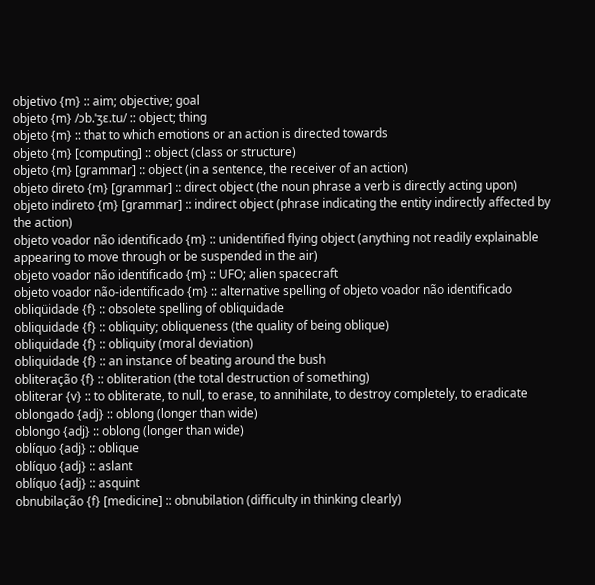objetivo {m} :: aim; objective; goal
objeto {m} /ɔb.ˈʒɛ.tu/ :: object; thing
objeto {m} :: that to which emotions or an action is directed towards
objeto {m} [computing] :: object (class or structure)
objeto {m} [grammar] :: object (in a sentence, the receiver of an action)
objeto direto {m} [grammar] :: direct object (the noun phrase a verb is directly acting upon)
objeto indireto {m} [grammar] :: indirect object (phrase indicating the entity indirectly affected by the action)
objeto voador não identificado {m} :: unidentified flying object (anything not readily explainable appearing to move through or be suspended in the air)
objeto voador não identificado {m} :: UFO; alien spacecraft
objeto voador não-identificado {m} :: alternative spelling of objeto voador não identificado
obliqüidade {f} :: obsolete spelling of obliquidade
obliquidade {f} :: obliquity; obliqueness (the quality of being oblique)
obliquidade {f} :: obliquity (moral deviation)
obliquidade {f} :: an instance of beating around the bush
obliteração {f} :: obliteration (the total destruction of something)
obliterar {v} :: to obliterate, to null, to erase, to annihilate, to destroy completely, to eradicate
oblongado {adj} :: oblong (longer than wide)
oblongo {adj} :: oblong (longer than wide)
oblíquo {adj} :: oblique
oblíquo {adj} :: aslant
oblíquo {adj} :: asquint
obnubilação {f} [medicine] :: obnubilation (difficulty in thinking clearly)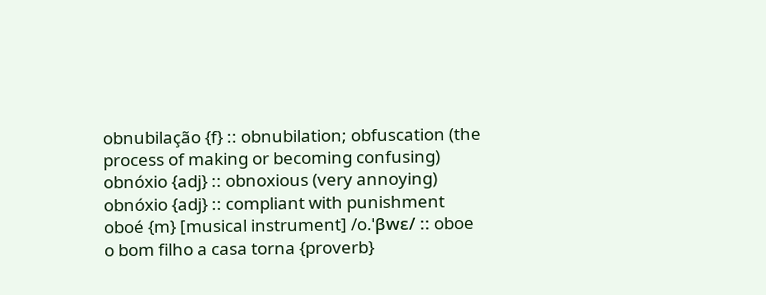obnubilação {f} :: obnubilation; obfuscation (the process of making or becoming confusing)
obnóxio {adj} :: obnoxious (very annoying)
obnóxio {adj} :: compliant with punishment
oboé {m} [musical instrument] /o.ˈβwɛ/ :: oboe
o bom filho a casa torna {proverb}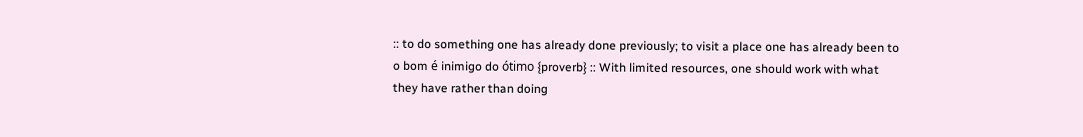:: to do something one has already done previously; to visit a place one has already been to
o bom é inimigo do ótimo {proverb} :: With limited resources, one should work with what they have rather than doing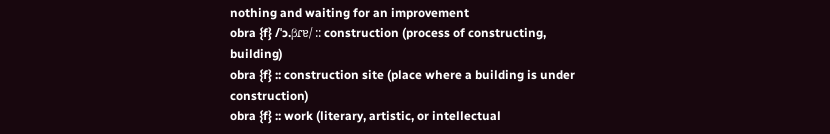nothing and waiting for an improvement
obra {f} /ˈɔ.βɾɐ/ :: construction (process of constructing, building)
obra {f} :: construction site (place where a building is under construction)
obra {f} :: work (literary, artistic, or intellectual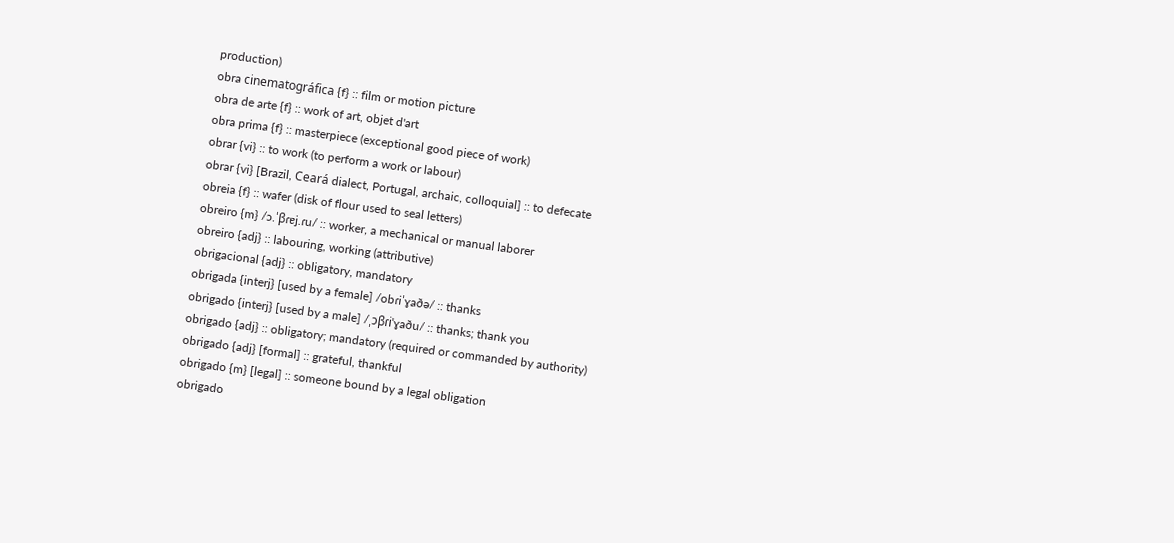production)
obra cinematográfica {f} :: film or motion picture
obra de arte {f} :: work of art, objet d'art
obra prima {f} :: masterpiece (exceptional good piece of work)
obrar {vi} :: to work (to perform a work or labour)
obrar {vi} [Brazil, Ceará dialect, Portugal, archaic, colloquial] :: to defecate
obreia {f} :: wafer (disk of flour used to seal letters)
obreiro {m} /ɔ.ˈβɾɐj.ɾu/ :: worker, a mechanical or manual laborer
obreiro {adj} :: labouring, working (attributive)
obrigacional {adj} :: obligatory, mandatory
obrigada {interj} [used by a female] /obɾiˈɣaðə/ :: thanks
obrigado {interj} [used by a male] /ˌɔβɾiˈɣaðu/ :: thanks; thank you
obrigado {adj} :: obligatory; mandatory (required or commanded by authority)
obrigado {adj} [formal] :: grateful, thankful
obrigado {m} [legal] :: someone bound by a legal obligation
obrigado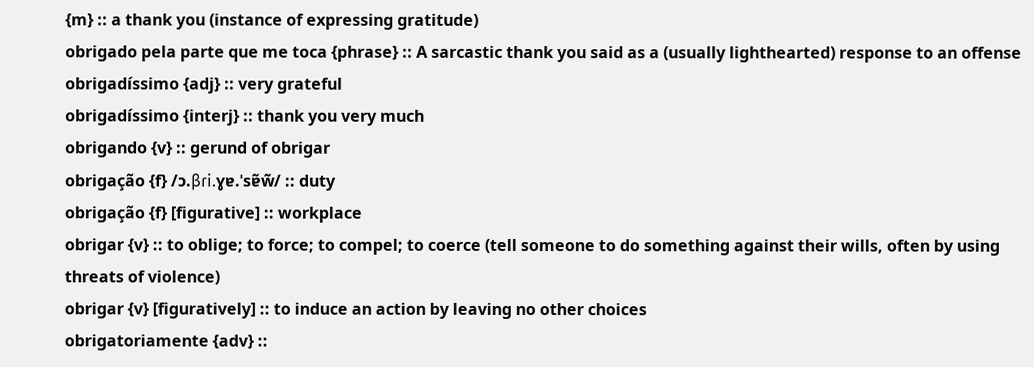{m} :: a thank you (instance of expressing gratitude)
obrigado pela parte que me toca {phrase} :: A sarcastic thank you said as a (usually lighthearted) response to an offense
obrigadíssimo {adj} :: very grateful
obrigadíssimo {interj} :: thank you very much
obrigando {v} :: gerund of obrigar
obrigação {f} /ɔ.βɾi.ɣɐ.ˈsɐ̃w̃/ :: duty
obrigação {f} [figurative] :: workplace
obrigar {v} :: to oblige; to force; to compel; to coerce (tell someone to do something against their wills, often by using threats of violence)
obrigar {v} [figuratively] :: to induce an action by leaving no other choices
obrigatoriamente {adv} ::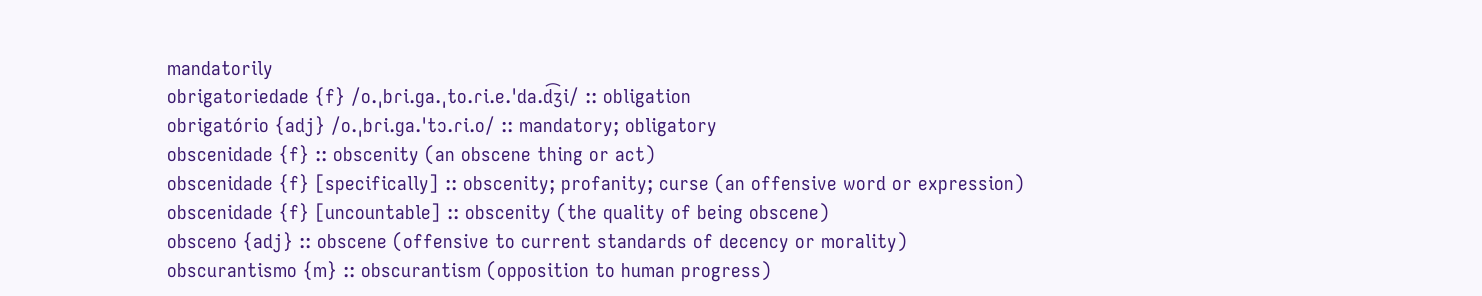mandatorily
obrigatoriedade {f} /o.ˌbɾi.ɡa.ˌto.ɾi.e.ˈda.d͡ʒi/ :: obligation
obrigatório {adj} /o.ˌbɾi.ɡa.ˈtɔ.ɾi.o/ :: mandatory; obligatory
obscenidade {f} :: obscenity (an obscene thing or act)
obscenidade {f} [specifically] :: obscenity; profanity; curse (an offensive word or expression)
obscenidade {f} [uncountable] :: obscenity (the quality of being obscene)
obsceno {adj} :: obscene (offensive to current standards of decency or morality)
obscurantismo {m} :: obscurantism (opposition to human progress)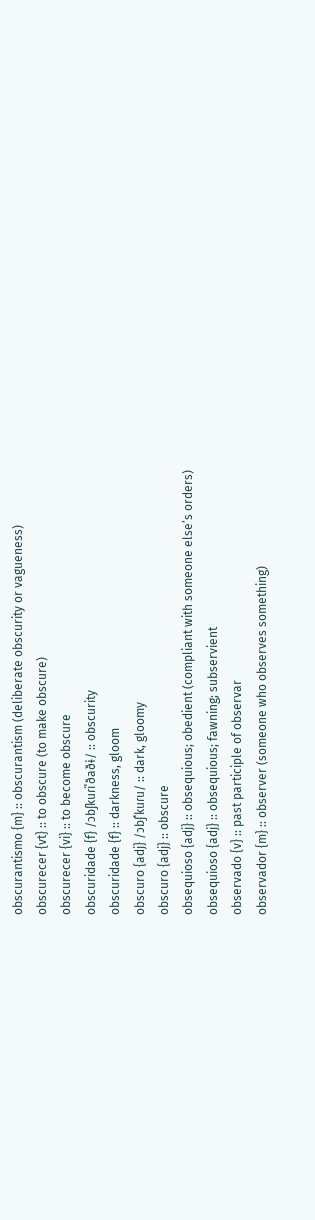obscurantismo {m} :: obscurantism (deliberate obscurity or vagueness)
obscurecer {vt} :: to obscure (to make obscure)
obscurecer {vi} :: to become obscure
obscuridade {f} /ɔbʃkuɾiˈðaðɨ/ :: obscurity
obscuridade {f} :: darkness, gloom
obscuro {adj} /ɔbʃˈkuɾu/ :: dark, gloomy
obscuro {adj} :: obscure
obsequioso {adj} :: obsequious; obedient (compliant with someone else’s orders)
obsequioso {adj} :: obsequious; fawning; subservient
observado {v} :: past participle of observar
observador {m} :: observer (someone who observes something)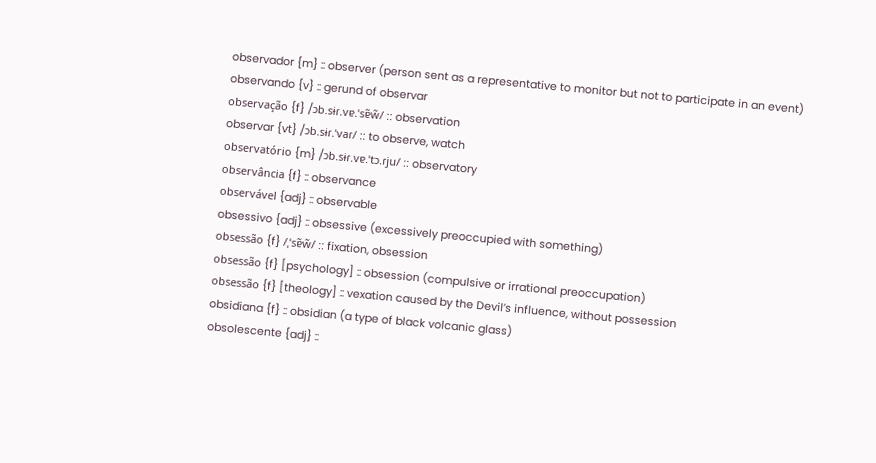observador {m} :: observer (person sent as a representative to monitor but not to participate in an event)
observando {v} :: gerund of observar
observação {f} /ɔb.sɨɾ.vɐ.ˈsɐ̃w̃/ :: observation
observar {vt} /ɔb.sɨɾ.ˈvaɾ/ :: to observe, watch
observatório {m} /ɔb.sɨɾ.vɐ.ˈtɔ.ɾju/ :: observatory
observância {f} :: observance
observável {adj} :: observable
obsessivo {adj} :: obsessive (excessively preoccupied with something)
obsessão {f} /ˌˈsɐ̃w̃/ :: fixation, obsession
obsessão {f} [psychology] :: obsession (compulsive or irrational preoccupation)
obsessão {f} [theology] :: vexation caused by the Devil’s influence, without possession
obsidiana {f} :: obsidian (a type of black volcanic glass)
obsolescente {adj} ::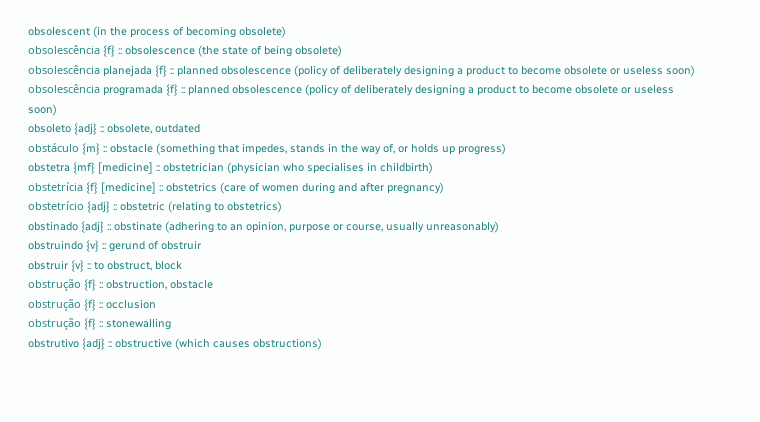obsolescent (in the process of becoming obsolete)
obsolescência {f} :: obsolescence (the state of being obsolete)
obsolescência planejada {f} :: planned obsolescence (policy of deliberately designing a product to become obsolete or useless soon)
obsolescência programada {f} :: planned obsolescence (policy of deliberately designing a product to become obsolete or useless soon)
obsoleto {adj} :: obsolete, outdated
obstáculo {m} :: obstacle (something that impedes, stands in the way of, or holds up progress)
obstetra {mf} [medicine] :: obstetrician (physician who specialises in childbirth)
obstetrícia {f} [medicine] :: obstetrics (care of women during and after pregnancy)
obstetrício {adj} :: obstetric (relating to obstetrics)
obstinado {adj} :: obstinate (adhering to an opinion, purpose or course, usually unreasonably)
obstruindo {v} :: gerund of obstruir
obstruir {v} :: to obstruct, block
obstrução {f} :: obstruction, obstacle
obstrução {f} :: occlusion
obstrução {f} :: stonewalling
obstrutivo {adj} :: obstructive (which causes obstructions)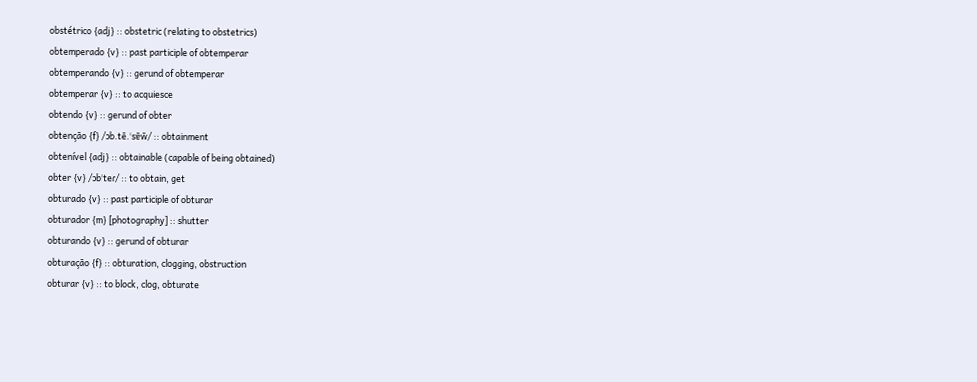obstétrico {adj} :: obstetric (relating to obstetrics)
obtemperado {v} :: past participle of obtemperar
obtemperando {v} :: gerund of obtemperar
obtemperar {v} :: to acquiesce
obtendo {v} :: gerund of obter
obtenção {f} /ɔb.tẽ.ˈsɐ̃w̃/ :: obtainment
obtenível {adj} :: obtainable (capable of being obtained)
obter {v} /ɔbˈteɾ/ :: to obtain, get
obturado {v} :: past participle of obturar
obturador {m} [photography] :: shutter
obturando {v} :: gerund of obturar
obturação {f} :: obturation, clogging, obstruction
obturar {v} :: to block, clog, obturate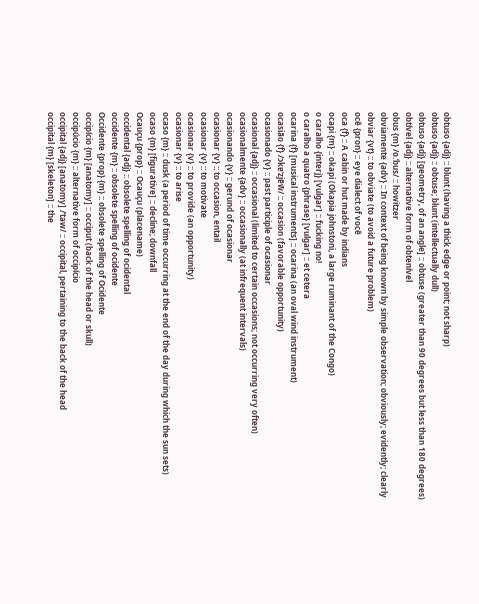obtuso {adj} :: blunt (having a thick edge or point; not sharp)
obtuso {adj} :: obtuse; blunt (intellectually dull)
obtuso {adj} [geometry, of an angle] :: obtuse (greater than 90 degrees but less than 180 degrees)
obtível {adj} :: alternative form of obtenível
obus {m} /o.ˈbus/ :: howitzer
obviamente {adv} :: In context of being known by simple observation; obviously; evidently; clearly
obviar {vt} :: to obviate (to avoid a future problem)
ocê {pron} :: eye dialect of você
oca {f} :: A cabin or hut made by indians
ocapi {m} :: okapi (Okapia johnstoni, a large ruminant of the Congo)
o caralho {interj} [vulgar] :: fucking no!
o caralho a quatro {phrase} [vulgar] :: et cetera
ocarina {f} [musical instruments] :: ocarina (an oval wind instrument)
ocasião {f} /ɔkɐˈzjɐ̃w̃/ :: occasion (favorable opportunity)
ocasionado {v} :: past participle of ocasionar
ocasional {adj} :: occasional (limited to certain occasions; not occurring very often)
ocasionalmente {adv} :: occasionally (at infrequent intervals)
ocasionando {v} :: gerund of ocasionar
ocasionar {v} :: to occasion, entail
ocasionar {v} :: to motivate
ocasionar {v} :: to provide (an opportunity)
ocasionar {v} :: to arise
ocaso {m} :: dusk (a period of time occurring at the end of the day during which the sun sets)
ocaso {m} [figurative] :: decline; downfall
Ocauçu {prop} :: Ocauçu (placename)
occidental {adj} :: obsolete spelling of ocidental
occidente {m} :: obsolete spelling of ocidente
Occidente {prop} {m} :: obsolete spelling of Ocidente
occipício {m} [anatomy] :: occiput (back of the head or skull)
occipúcio {m} :: alternative form of occipício
occipital {adj} [anatomy] /ˈtaw/ :: occipital, pertaining to the back of the head
occipital {m} [skeleton] :: the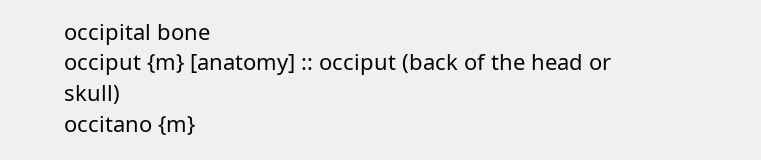occipital bone
occiput {m} [anatomy] :: occiput (back of the head or skull)
occitano {m}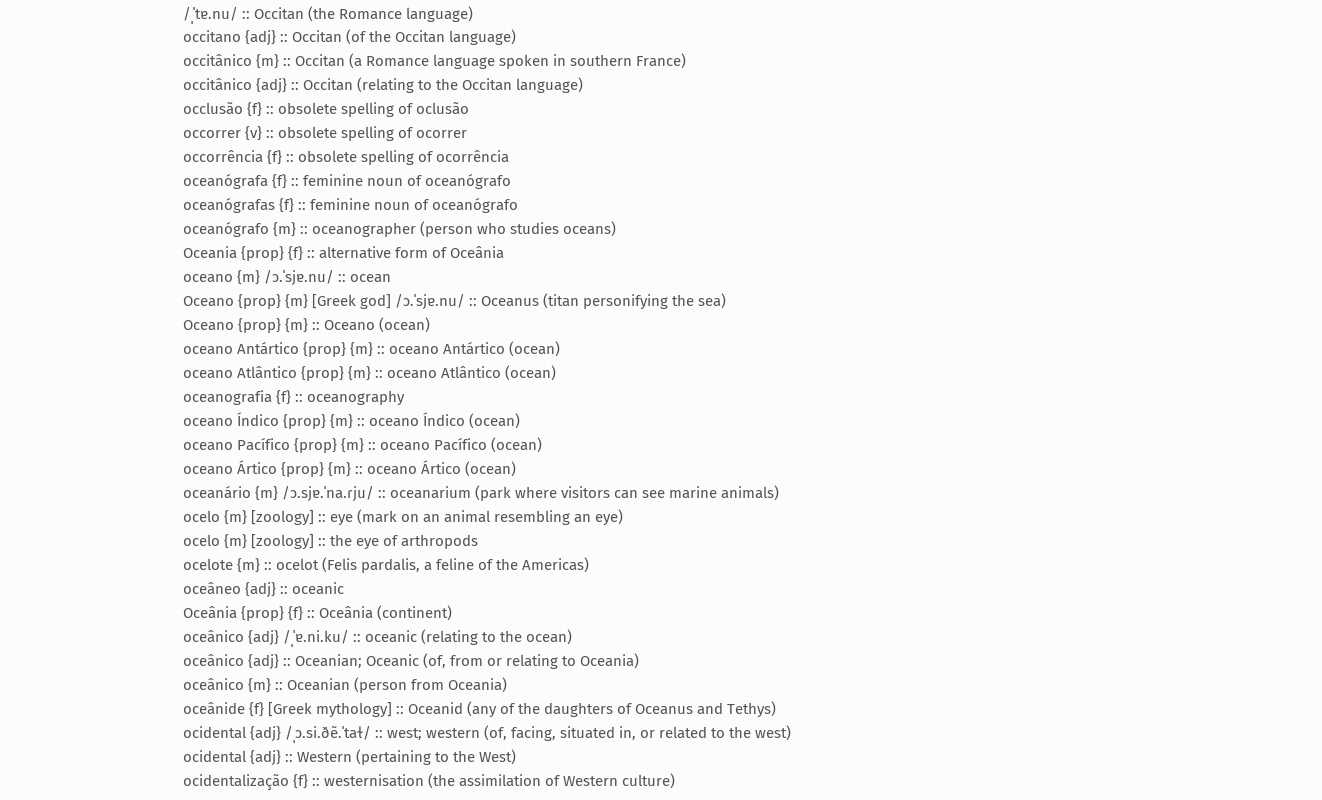/ˌˈtɐ.nu/ :: Occitan (the Romance language)
occitano {adj} :: Occitan (of the Occitan language)
occitânico {m} :: Occitan (a Romance language spoken in southern France)
occitânico {adj} :: Occitan (relating to the Occitan language)
occlusão {f} :: obsolete spelling of oclusão
occorrer {v} :: obsolete spelling of ocorrer
occorrência {f} :: obsolete spelling of ocorrência
oceanógrafa {f} :: feminine noun of oceanógrafo
oceanógrafas {f} :: feminine noun of oceanógrafo
oceanógrafo {m} :: oceanographer (person who studies oceans)
Oceania {prop} {f} :: alternative form of Oceânia
oceano {m} /ɔ.ˈsjɐ.nu/ :: ocean
Oceano {prop} {m} [Greek god] /ɔ.ˈsjɐ.nu/ :: Oceanus (titan personifying the sea)
Oceano {prop} {m} :: Oceano (ocean)
oceano Antártico {prop} {m} :: oceano Antártico (ocean)
oceano Atlântico {prop} {m} :: oceano Atlântico (ocean)
oceanografia {f} :: oceanography
oceano Índico {prop} {m} :: oceano Índico (ocean)
oceano Pacífico {prop} {m} :: oceano Pacífico (ocean)
oceano Ártico {prop} {m} :: oceano Ártico (ocean)
oceanário {m} /ɔ.sjɐ.ˈna.ɾju/ :: oceanarium (park where visitors can see marine animals)
ocelo {m} [zoology] :: eye (mark on an animal resembling an eye)
ocelo {m} [zoology] :: the eye of arthropods
ocelote {m} :: ocelot (Felis pardalis, a feline of the Americas)
oceâneo {adj} :: oceanic
Oceânia {prop} {f} :: Oceânia (continent)
oceânico {adj} /ˌˈɐ.ni.ku/ :: oceanic (relating to the ocean)
oceânico {adj} :: Oceanian; Oceanic (of, from or relating to Oceania)
oceânico {m} :: Oceanian (person from Oceania)
oceânide {f} [Greek mythology] :: Oceanid (any of the daughters of Oceanus and Tethys)
ocidental {adj} /ˌɔ.si.ðẽ.ˈtaɫ/ :: west; western (of, facing, situated in, or related to the west)
ocidental {adj} :: Western (pertaining to the West)
ocidentalização {f} :: westernisation (the assimilation of Western culture)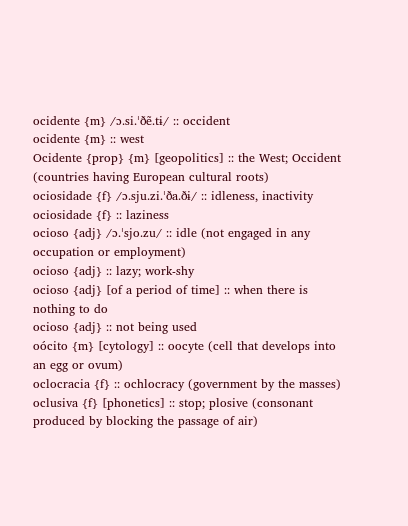ocidente {m} /ɔ.si.ˈðẽ.tɨ/ :: occident
ocidente {m} :: west
Ocidente {prop} {m} [geopolitics] :: the West; Occident (countries having European cultural roots)
ociosidade {f} /ɔ.sju.zi.ˈða.ðɨ/ :: idleness, inactivity
ociosidade {f} :: laziness
ocioso {adj} /ɔ.ˈsjo.zu/ :: idle (not engaged in any occupation or employment)
ocioso {adj} :: lazy; work-shy
ocioso {adj} [of a period of time] :: when there is nothing to do
ocioso {adj} :: not being used
oócito {m} [cytology] :: oocyte (cell that develops into an egg or ovum)
oclocracia {f} :: ochlocracy (government by the masses)
oclusiva {f} [phonetics] :: stop; plosive (consonant produced by blocking the passage of air)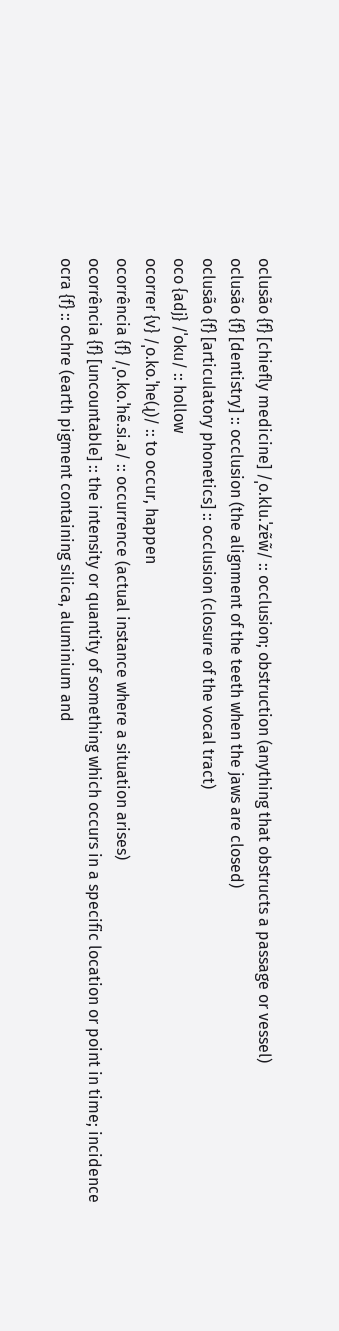oclusão {f} [chiefly medicine] /ˌo.klu.ˈzɐ̃w̃/ :: occlusion; obstruction (anything that obstructs a passage or vessel)
oclusão {f} [dentistry] :: occlusion (the alignment of the teeth when the jaws are closed)
oclusão {f} [articulatory phonetics] :: occlusion (closure of the vocal tract)
oco {adj} /ˈoku/ :: hollow
ocorrer {v} /ˌo.ko.ˈhe(ɻ)/ :: to occur, happen
ocorrência {f} /ˌo.ko.ˈhẽ.si.a/ :: occurrence (actual instance where a situation arises)
ocorrência {f} [uncountable] :: the intensity or quantity of something which occurs in a specific location or point in time; incidence
ocra {f} :: ochre (earth pigment containing silica, aluminium and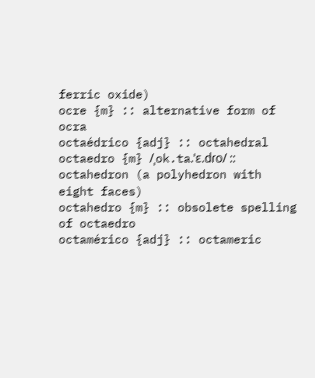ferric oxide)
ocre {m} :: alternative form of ocra
octaédrico {adj} :: octahedral
octaedro {m} /ˌok.ta.ˈɛ.dɾo/ :: octahedron (a polyhedron with eight faces)
octahedro {m} :: obsolete spelling of octaedro
octamérico {adj} :: octameric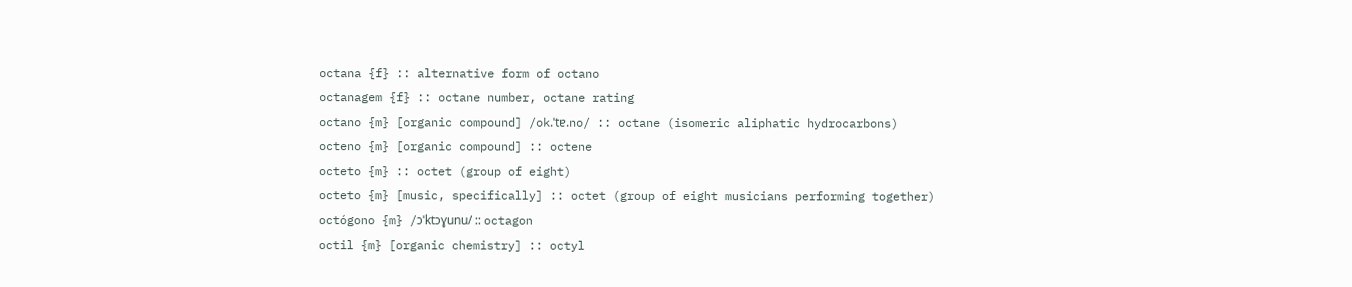octana {f} :: alternative form of octano
octanagem {f} :: octane number, octane rating
octano {m} [organic compound] /ok.ˈtɐ.no/ :: octane (isomeric aliphatic hydrocarbons)
octeno {m} [organic compound] :: octene
octeto {m} :: octet (group of eight)
octeto {m} [music, specifically] :: octet (group of eight musicians performing together)
octógono {m} /ɔˈktɔɣunu/ :: octagon
octil {m} [organic chemistry] :: octyl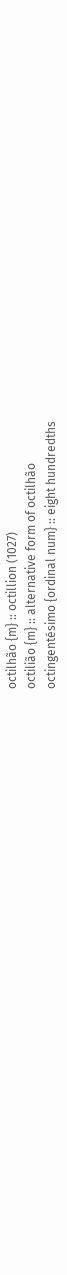octilhão {m} :: octillion (1027)
octilião {m} :: alternative form of octilhão
octingentésimo {ordinal num} :: eight hundredths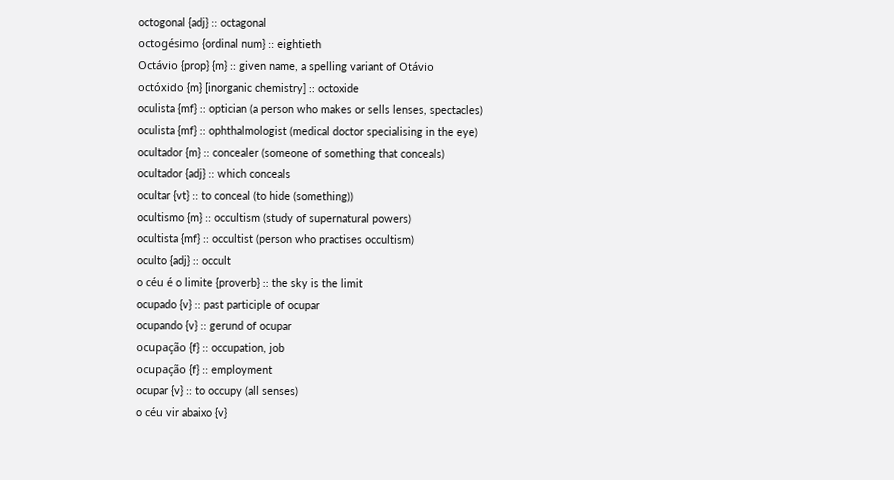octogonal {adj} :: octagonal
octogésimo {ordinal num} :: eightieth
Octávio {prop} {m} :: given name, a spelling variant of Otávio
octóxido {m} [inorganic chemistry] :: octoxide
oculista {mf} :: optician (a person who makes or sells lenses, spectacles)
oculista {mf} :: ophthalmologist (medical doctor specialising in the eye)
ocultador {m} :: concealer (someone of something that conceals)
ocultador {adj} :: which conceals
ocultar {vt} :: to conceal (to hide (something))
ocultismo {m} :: occultism (study of supernatural powers)
ocultista {mf} :: occultist (person who practises occultism)
oculto {adj} :: occult
o céu é o limite {proverb} :: the sky is the limit
ocupado {v} :: past participle of ocupar
ocupando {v} :: gerund of ocupar
ocupação {f} :: occupation, job
ocupação {f} :: employment
ocupar {v} :: to occupy (all senses)
o céu vir abaixo {v}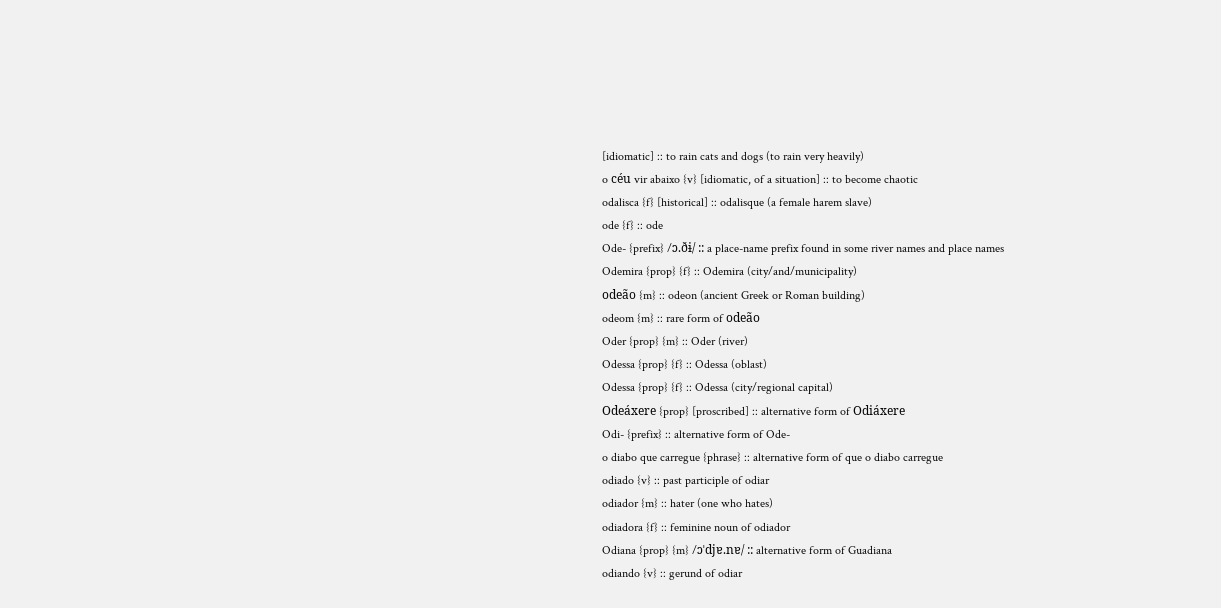[idiomatic] :: to rain cats and dogs (to rain very heavily)
o céu vir abaixo {v} [idiomatic, of a situation] :: to become chaotic
odalisca {f} [historical] :: odalisque (a female harem slave)
ode {f} :: ode
Ode- {prefix} /ɔ.ðɨ/ :: a place-name prefix found in some river names and place names
Odemira {prop} {f} :: Odemira (city/and/municipality)
odeão {m} :: odeon (ancient Greek or Roman building)
odeom {m} :: rare form of odeão
Oder {prop} {m} :: Oder (river)
Odessa {prop} {f} :: Odessa (oblast)
Odessa {prop} {f} :: Odessa (city/regional capital)
Odeáxere {prop} [proscribed] :: alternative form of Odiáxere
Odi- {prefix} :: alternative form of Ode-
o diabo que carregue {phrase} :: alternative form of que o diabo carregue
odiado {v} :: past participle of odiar
odiador {m} :: hater (one who hates)
odiadora {f} :: feminine noun of odiador
Odiana {prop} {m} /ɔˈdjɐ.nɐ/ :: alternative form of Guadiana
odiando {v} :: gerund of odiar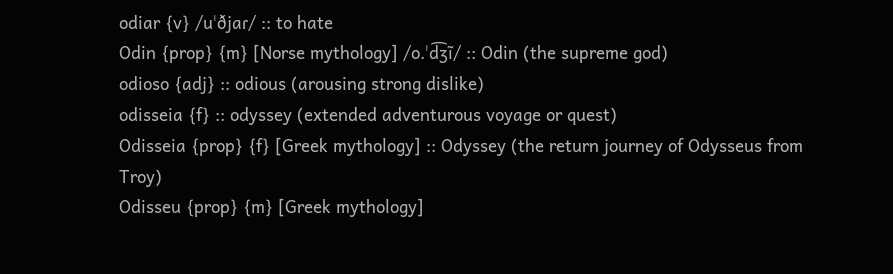odiar {v} /uˈðjaɾ/ :: to hate
Odin {prop} {m} [Norse mythology] /o.ˈd͡ʒĩ/ :: Odin (the supreme god)
odioso {adj} :: odious (arousing strong dislike)
odisseia {f} :: odyssey (extended adventurous voyage or quest)
Odisseia {prop} {f} [Greek mythology] :: Odyssey (the return journey of Odysseus from Troy)
Odisseu {prop} {m} [Greek mythology]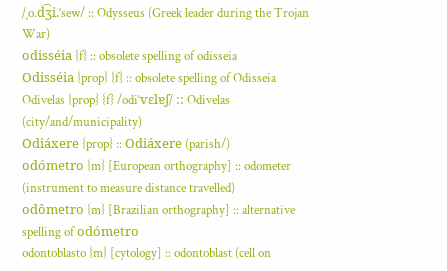/ˌo.d͡ʒi.ˈsew/ :: Odysseus (Greek leader during the Trojan War)
odisséia {f} :: obsolete spelling of odisseia
Odisséia {prop} {f} :: obsolete spelling of Odisseia
Odivelas {prop} {f} /odiˈvɛlɐʃ/ :: Odivelas (city/and/municipality)
Odiáxere {prop} :: Odiáxere (parish/)
odómetro {m} [European orthography] :: odometer (instrument to measure distance travelled)
odômetro {m} [Brazilian orthography] :: alternative spelling of odómetro
odontoblasto {m} [cytology] :: odontoblast (cell on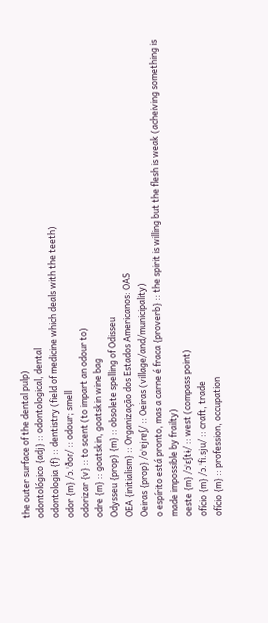the outer surface of the dental pulp)
odontológico {adj} :: odontological, dental
odontologia {f} :: dentistry (field of medicine which deals with the teeth)
odor {m} /ɔ.ˈðoɾ/ :: odour; smell
odorizar {v} :: to scent (to impart an odour to)
odre {m} :: goatskin, goatskin wine bag
Odysseu {prop} {m} :: obsolete spelling of Odisseu
OEA {initialism} :: Organização dos Estados Americanos: OAS
Oeiras {prop} /oˈɐjɾɐʃ/ :: Oeiras (village/and/municipality)
o espírito está pronto, mas a carne é fraca {proverb} :: the spirit is willing but the flesh is weak (acheiving something is made impossible by frailty)
oeste {m} /ɔˈɛʃtɨ/ :: west (compass point)
ofício {m} /ɔ.ˈfi.sju/ :: craft, trade
ofício {m} :: profession, occupation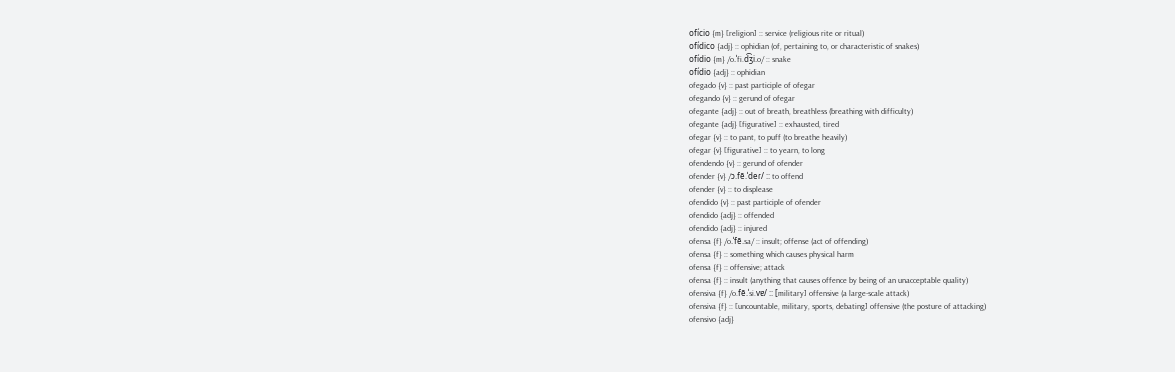ofício {m} [religion] :: service (religious rite or ritual)
ofídico {adj} :: ophidian (of, pertaining to, or characteristic of snakes)
ofídio {m} /o.ˈfi.d͡ʒi.o/ :: snake
ofídio {adj} :: ophidian
ofegado {v} :: past participle of ofegar
ofegando {v} :: gerund of ofegar
ofegante {adj} :: out of breath, breathless (breathing with difficulty)
ofegante {adj} [figurative] :: exhausted, tired
ofegar {v} :: to pant, to puff (to breathe heavily)
ofegar {v} [figurative] :: to yearn, to long
ofendendo {v} :: gerund of ofender
ofender {v} /ɔ.fẽ.ˈdeɾ/ :: to offend
ofender {v} :: to displease
ofendido {v} :: past participle of ofender
ofendido {adj} :: offended
ofendido {adj} :: injured
ofensa {f} /o.ˈfẽ.sa/ :: insult; offense (act of offending)
ofensa {f} :: something which causes physical harm
ofensa {f} :: offensive; attack
ofensa {f} :: insult (anything that causes offence by being of an unacceptable quality)
ofensiva {f} /o.fẽ.ˈsi.vɐ/ :: [military] offensive (a large-scale attack)
ofensiva {f} :: [uncountable, military, sports, debating] offensive (the posture of attacking)
ofensivo {adj}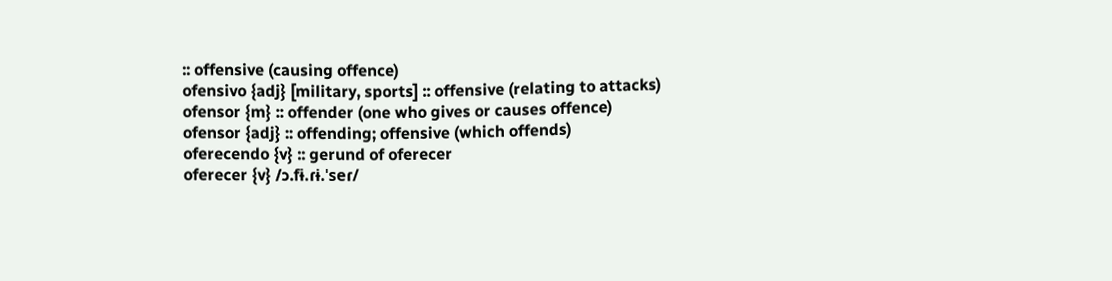:: offensive (causing offence)
ofensivo {adj} [military, sports] :: offensive (relating to attacks)
ofensor {m} :: offender (one who gives or causes offence)
ofensor {adj} :: offending; offensive (which offends)
oferecendo {v} :: gerund of oferecer
oferecer {v} /ɔ.fɨ.ɾɨ.ˈseɾ/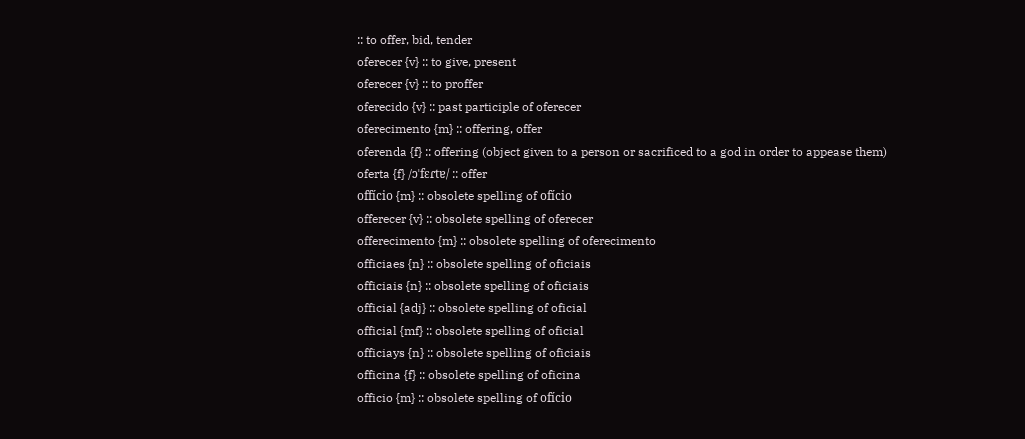:: to offer, bid, tender
oferecer {v} :: to give, present
oferecer {v} :: to proffer
oferecido {v} :: past participle of oferecer
oferecimento {m} :: offering, offer
oferenda {f} :: offering (object given to a person or sacrificed to a god in order to appease them)
oferta {f} /ɔˈfɛɾtɐ/ :: offer
offício {m} :: obsolete spelling of ofício
offerecer {v} :: obsolete spelling of oferecer
offerecimento {m} :: obsolete spelling of oferecimento
officiaes {n} :: obsolete spelling of oficiais
officiais {n} :: obsolete spelling of oficiais
official {adj} :: obsolete spelling of oficial
official {mf} :: obsolete spelling of oficial
officiays {n} :: obsolete spelling of oficiais
officina {f} :: obsolete spelling of oficina
officio {m} :: obsolete spelling of ofício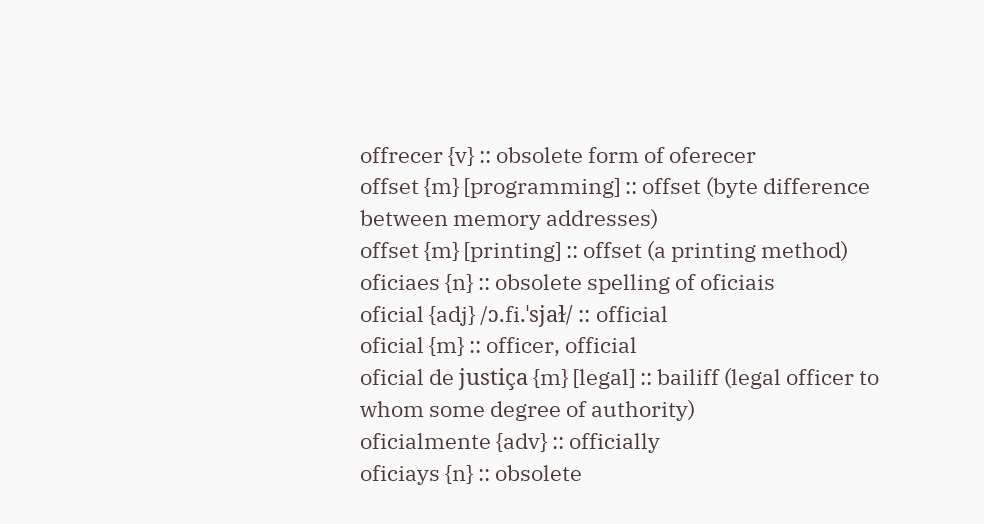offrecer {v} :: obsolete form of oferecer
offset {m} [programming] :: offset (byte difference between memory addresses)
offset {m} [printing] :: offset (a printing method)
oficiaes {n} :: obsolete spelling of oficiais
oficial {adj} /ɔ.fi.ˈsjaɫ/ :: official
oficial {m} :: officer, official
oficial de justiça {m} [legal] :: bailiff (legal officer to whom some degree of authority)
oficialmente {adv} :: officially
oficiays {n} :: obsolete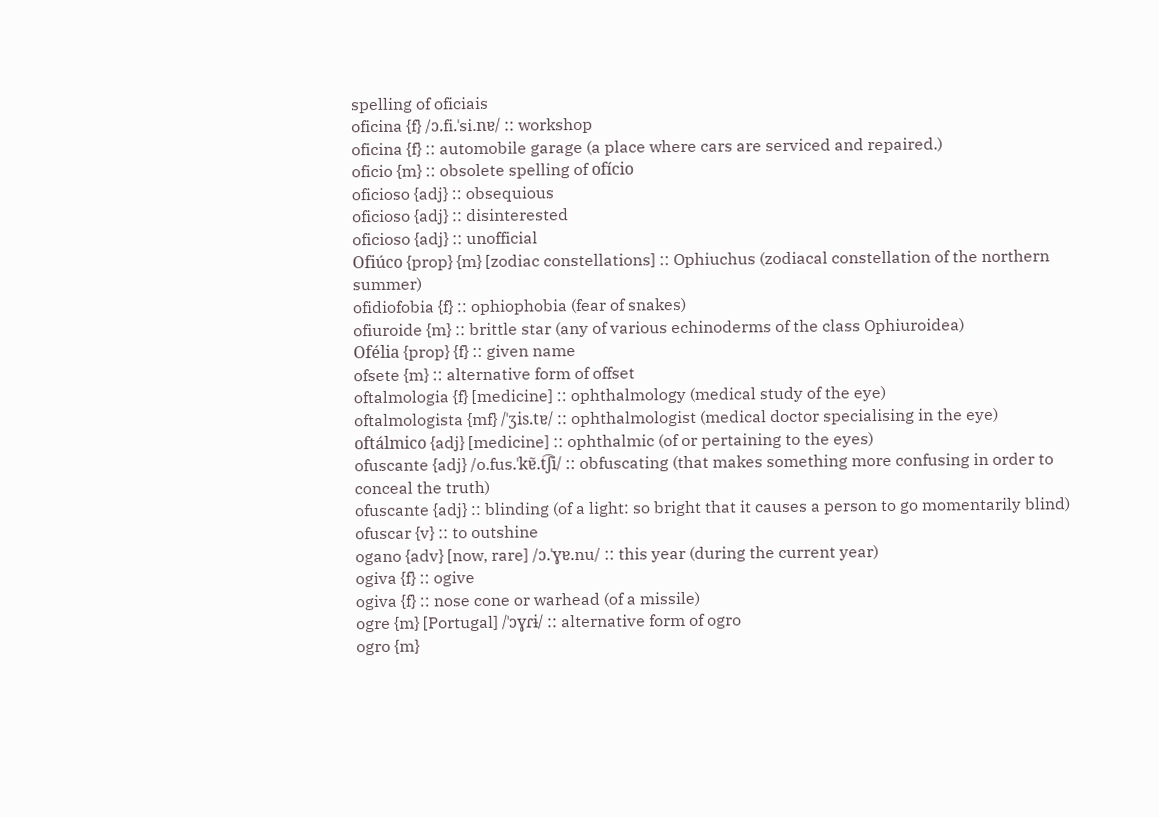spelling of oficiais
oficina {f} /ɔ.fi.ˈsi.nɐ/ :: workshop
oficina {f} :: automobile garage (a place where cars are serviced and repaired.)
oficio {m} :: obsolete spelling of ofício
oficioso {adj} :: obsequious
oficioso {adj} :: disinterested
oficioso {adj} :: unofficial
Ofiúco {prop} {m} [zodiac constellations] :: Ophiuchus (zodiacal constellation of the northern summer)
ofidiofobia {f} :: ophiophobia (fear of snakes)
ofiuroide {m} :: brittle star (any of various echinoderms of the class Ophiuroidea)
Ofélia {prop} {f} :: given name
ofsete {m} :: alternative form of offset
oftalmologia {f} [medicine] :: ophthalmology (medical study of the eye)
oftalmologista {mf} /ˈʒis.tɐ/ :: ophthalmologist (medical doctor specialising in the eye)
oftálmico {adj} [medicine] :: ophthalmic (of or pertaining to the eyes)
ofuscante {adj} /o.fus.ˈkɐ̃.t͡ʃi/ :: obfuscating (that makes something more confusing in order to conceal the truth)
ofuscante {adj} :: blinding (of a light: so bright that it causes a person to go momentarily blind)
ofuscar {v} :: to outshine
ogano {adv} [now, rare] /ɔ.ˈɣɐ.nu/ :: this year (during the current year)
ogiva {f} :: ogive
ogiva {f} :: nose cone or warhead (of a missile)
ogre {m} [Portugal] /ˈɔɣɾɨ/ :: alternative form of ogro
ogro {m}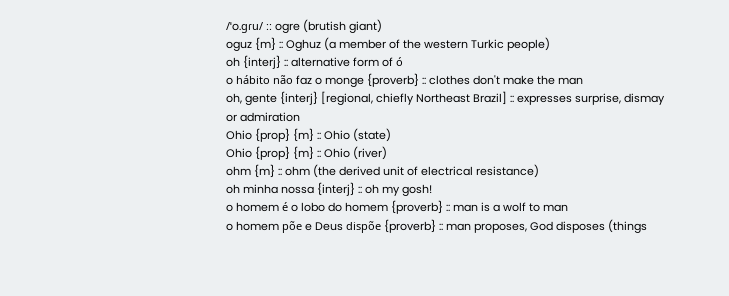/ˈo.ɡɾu/ :: ogre (brutish giant)
oguz {m} :: Oghuz (a member of the western Turkic people)
oh {interj} :: alternative form of ó
o hábito não faz o monge {proverb} :: clothes don't make the man
oh, gente {interj} [regional, chiefly Northeast Brazil] :: expresses surprise, dismay or admiration
Ohio {prop} {m} :: Ohio (state)
Ohio {prop} {m} :: Ohio (river)
ohm {m} :: ohm (the derived unit of electrical resistance)
oh minha nossa {interj} :: oh my gosh!
o homem é o lobo do homem {proverb} :: man is a wolf to man
o homem põe e Deus dispõe {proverb} :: man proposes, God disposes (things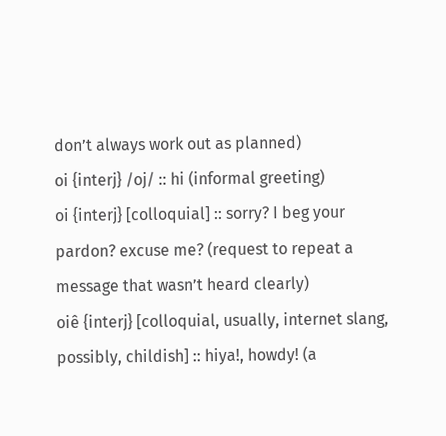don’t always work out as planned)
oi {interj} /oj/ :: hi (informal greeting)
oi {interj} [colloquial] :: sorry? I beg your pardon? excuse me? (request to repeat a message that wasn’t heard clearly)
oiê {interj} [colloquial, usually, internet slang, possibly, childish] :: hiya!, howdy! (a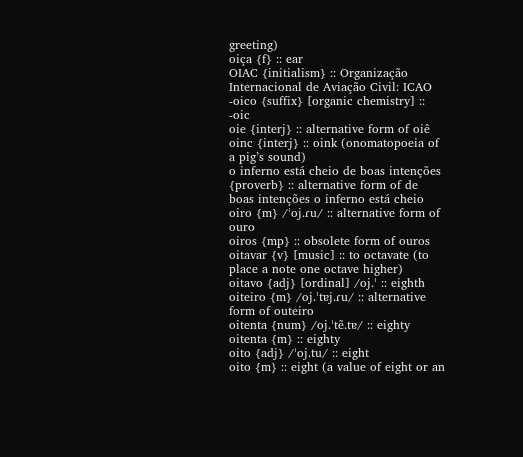greeting)
oiça {f} :: ear
OIAC {initialism} :: Organização Internacional de Aviação Civil: ICAO
-oico {suffix} [organic chemistry] :: -oic
oie {interj} :: alternative form of oiê
oinc {interj} :: oink (onomatopoeia of a pig’s sound)
o inferno está cheio de boas intenções {proverb} :: alternative form of de boas intenções o inferno está cheio
oiro {m} /ˈoj.ɾu/ :: alternative form of ouro
oiros {mp} :: obsolete form of ouros
oitavar {v} [music] :: to octavate (to place a note one octave higher)
oitavo {adj} [ordinal] /oj.ˈ :: eighth
oiteiro {m} /oj.ˈtɐj.ɾu/ :: alternative form of outeiro
oitenta {num} /oj.ˈtẽ.tɐ/ :: eighty
oitenta {m} :: eighty
oito {adj} /ˈoj.tu/ :: eight
oito {m} :: eight (a value of eight or an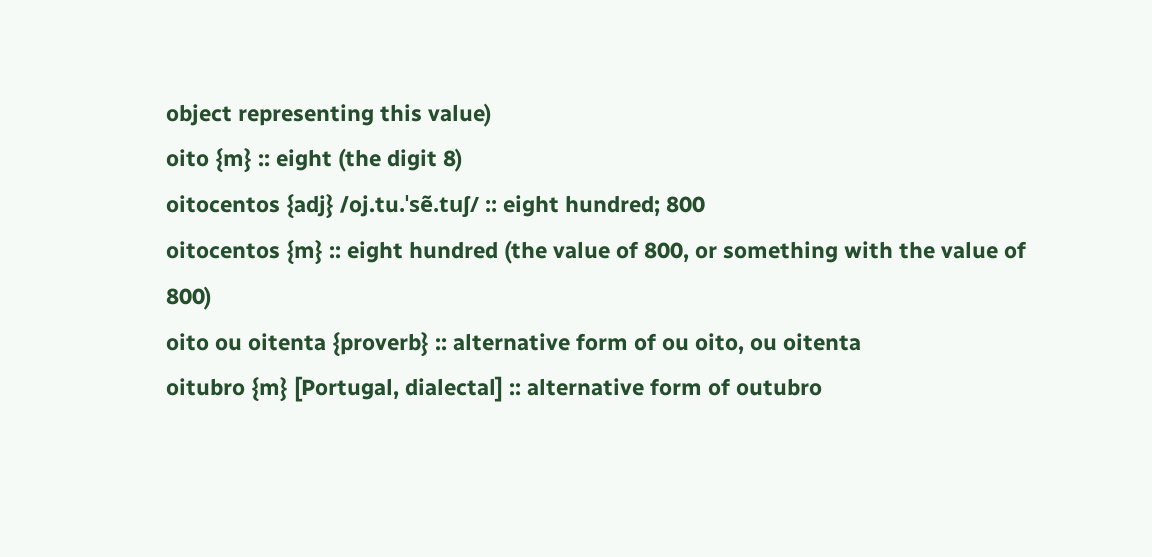object representing this value)
oito {m} :: eight (the digit 8)
oitocentos {adj} /oj.tu.ˈsẽ.tuʃ/ :: eight hundred; 800
oitocentos {m} :: eight hundred (the value of 800, or something with the value of 800)
oito ou oitenta {proverb} :: alternative form of ou oito, ou oitenta
oitubro {m} [Portugal, dialectal] :: alternative form of outubro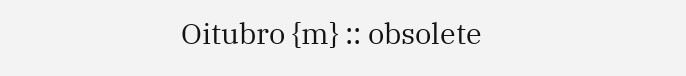Oitubro {m} :: obsolete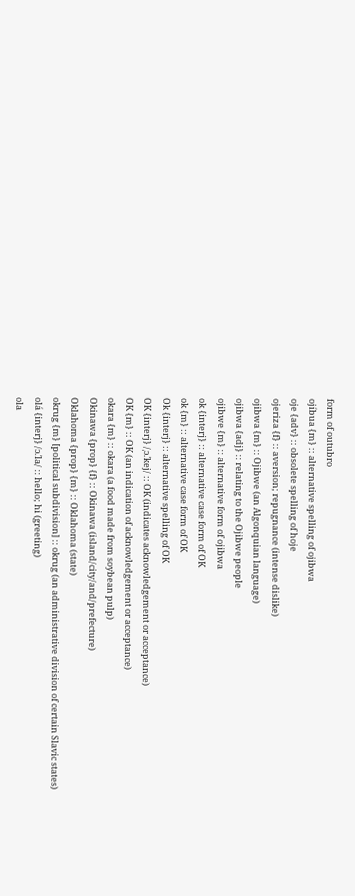form of outubro
ojíbua {m} :: alternative spelling of ojibwa
oje {adv} :: obsolete spelling of hoje
ojeriza {f} :: aversion; repugnance (intense dislike)
ojibwa {m} :: Ojibwe (an Algonquian language)
ojibwa {adj} :: relating to the Ojibwe people
ojibwe {m} :: alternative form of ojibwa
ok {interj} :: alternative case form of OK
ok {m} :: alternative case form of OK
Ok {interj} :: alternative spelling of OK
OK {interj} /ˌɔ.ˈkej/ :: OK (indicates acknowledgement or acceptance)
OK {m} :: OK (an indication of acknowledgement or acceptance)
okara {m} :: okara (a food made from soybean pulp)
Okinawa {prop} {f} :: Okinawa (island/city/and/prefecture)
Oklahoma {prop} {m} :: Oklahoma (state)
okrug {m} [political subdivision] :: okrug (an administrative division of certain Slavic states)
olá {interj} /ɔ.ˈla/ :: hello; hi (greeting)
ola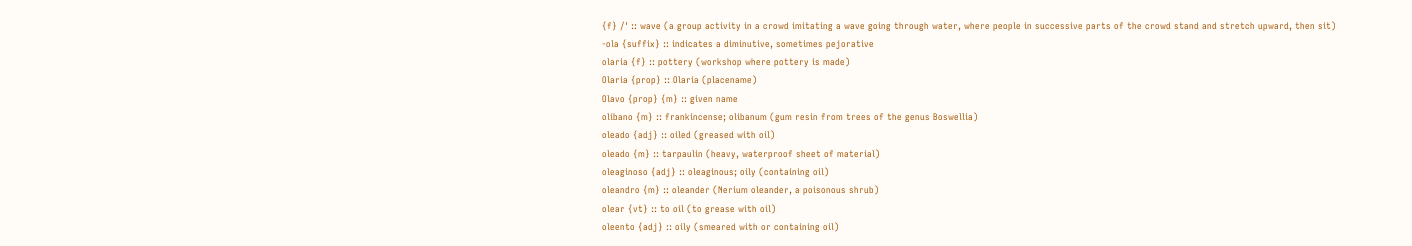{f} /ˈ :: wave (a group activity in a crowd imitating a wave going through water, where people in successive parts of the crowd stand and stretch upward, then sit)
-ola {suffix} :: indicates a diminutive, sometimes pejorative
olaria {f} :: pottery (workshop where pottery is made)
Olaria {prop} :: Olaria (placename)
Olavo {prop} {m} :: given name
olíbano {m} :: frankincense; olibanum (gum resin from trees of the genus Boswellia)
oleado {adj} :: oiled (greased with oil)
oleado {m} :: tarpaulin (heavy, waterproof sheet of material)
oleaginoso {adj} :: oleaginous; oily (containing oil)
oleandro {m} :: oleander (Nerium oleander, a poisonous shrub)
olear {vt} :: to oil (to grease with oil)
oleento {adj} :: oily (smeared with or containing oil)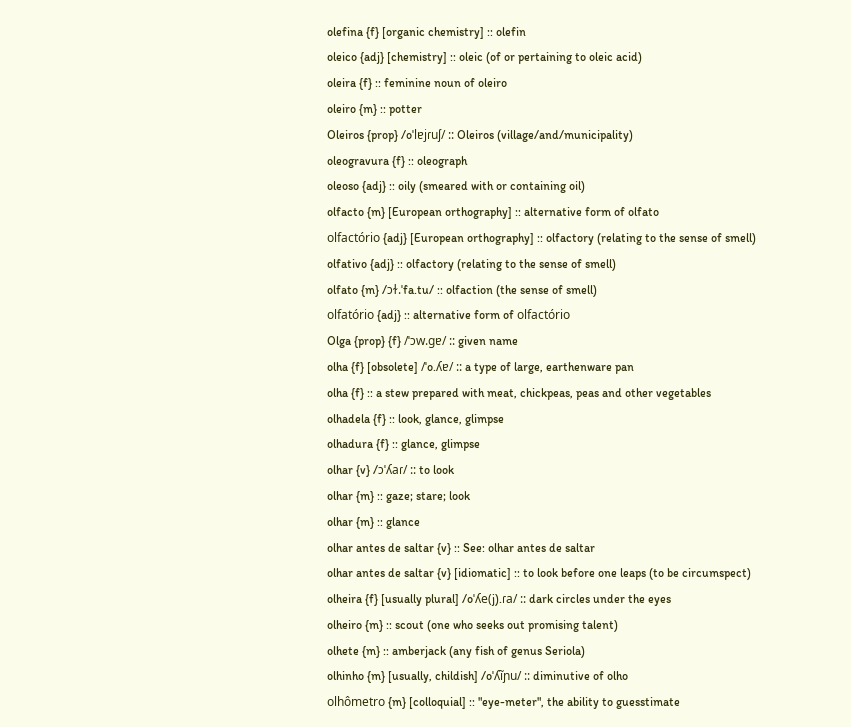olefina {f} [organic chemistry] :: olefin
oleico {adj} [chemistry] :: oleic (of or pertaining to oleic acid)
oleira {f} :: feminine noun of oleiro
oleiro {m} :: potter
Oleiros {prop} /oˈlɐjɾuʃ/ :: Oleiros (village/and/municipality)
oleogravura {f} :: oleograph
oleoso {adj} :: oily (smeared with or containing oil)
olfacto {m} [European orthography] :: alternative form of olfato
olfactório {adj} [European orthography] :: olfactory (relating to the sense of smell)
olfativo {adj} :: olfactory (relating to the sense of smell)
olfato {m} /ɔɫ.ˈfa.tu/ :: olfaction (the sense of smell)
olfatório {adj} :: alternative form of olfactório
Olga {prop} {f} /ˈɔw.ɡɐ/ :: given name
olha {f} [obsolete] /ˈo.ʎɐ/ :: a type of large, earthenware pan
olha {f} :: a stew prepared with meat, chickpeas, peas and other vegetables
olhadela {f} :: look, glance, glimpse
olhadura {f} :: glance, glimpse
olhar {v} /ɔˈʎaɾ/ :: to look
olhar {m} :: gaze; stare; look
olhar {m} :: glance
olhar antes de saltar {v} :: See: olhar antes de saltar
olhar antes de saltar {v} [idiomatic] :: to look before one leaps (to be circumspect)
olheira {f} [usually plural] /oˈʎe(j).ɾa/ :: dark circles under the eyes
olheiro {m} :: scout (one who seeks out promising talent)
olhete {m} :: amberjack (any fish of genus Seriola)
olhinho {m} [usually, childish] /oˈʎĩɲu/ :: diminutive of olho
olhômetro {m} [colloquial] :: "eye-meter", the ability to guesstimate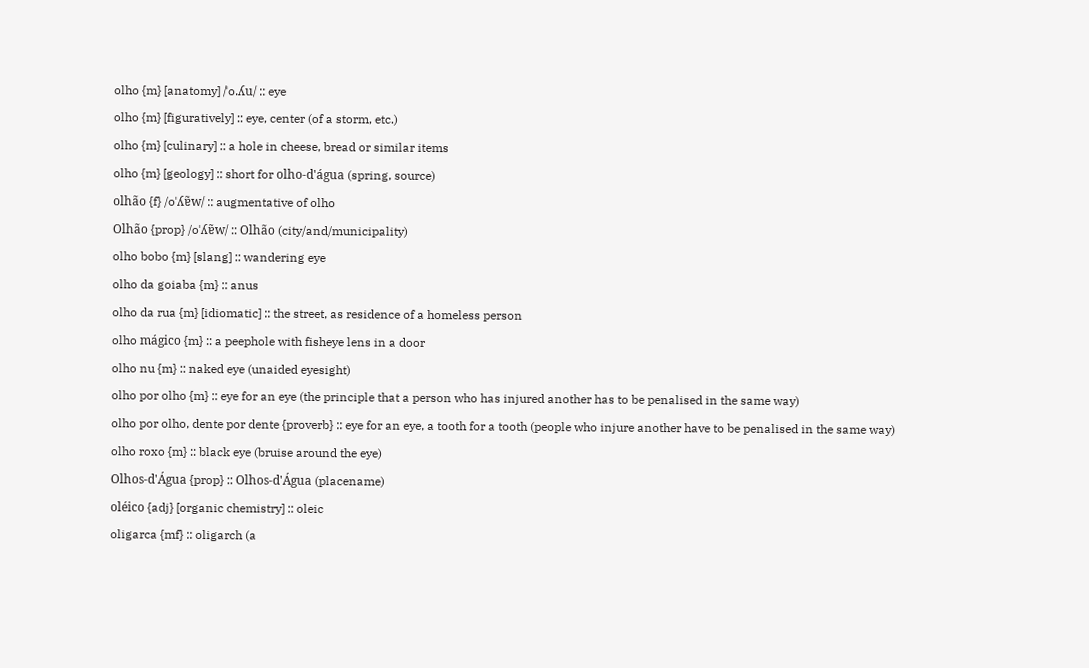olho {m} [anatomy] /ˈo.ʎu/ :: eye
olho {m} [figuratively] :: eye, center (of a storm, etc.)
olho {m} [culinary] :: a hole in cheese, bread or similar items
olho {m} [geology] :: short for olho-d'água (spring, source)
olhão {f} /oˈʎɐ̃w/ :: augmentative of olho
Olhão {prop} /oˈʎɐ̃w/ :: Olhão (city/and/municipality)
olho bobo {m} [slang] :: wandering eye
olho da goiaba {m} :: anus
olho da rua {m} [idiomatic] :: the street, as residence of a homeless person
olho mágico {m} :: a peephole with fisheye lens in a door
olho nu {m} :: naked eye (unaided eyesight)
olho por olho {m} :: eye for an eye (the principle that a person who has injured another has to be penalised in the same way)
olho por olho, dente por dente {proverb} :: eye for an eye, a tooth for a tooth (people who injure another have to be penalised in the same way)
olho roxo {m} :: black eye (bruise around the eye)
Olhos-d'Água {prop} :: Olhos-d'Água (placename)
oléico {adj} [organic chemistry] :: oleic
oligarca {mf} :: oligarch (a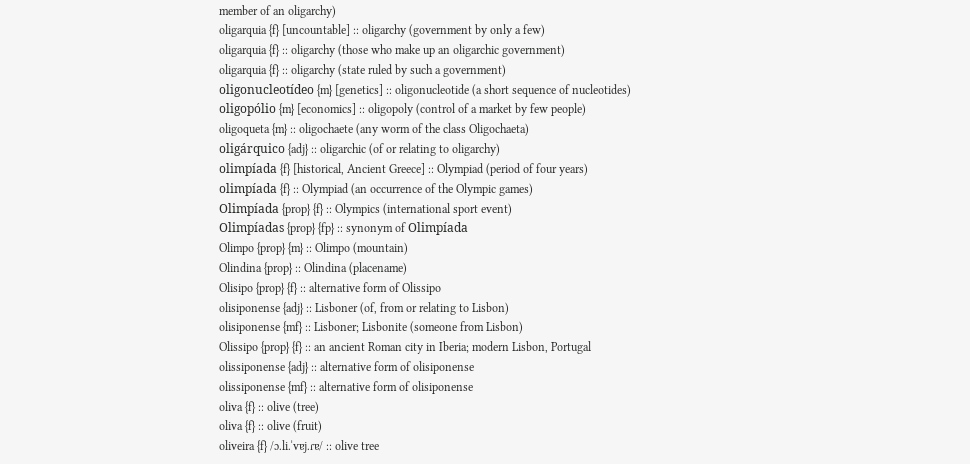member of an oligarchy)
oligarquia {f} [uncountable] :: oligarchy (government by only a few)
oligarquia {f} :: oligarchy (those who make up an oligarchic government)
oligarquia {f} :: oligarchy (state ruled by such a government)
oligonucleotídeo {m} [genetics] :: oligonucleotide (a short sequence of nucleotides)
oligopólio {m} [economics] :: oligopoly (control of a market by few people)
oligoqueta {m} :: oligochaete (any worm of the class Oligochaeta)
oligárquico {adj} :: oligarchic (of or relating to oligarchy)
olimpíada {f} [historical, Ancient Greece] :: Olympiad (period of four years)
olimpíada {f} :: Olympiad (an occurrence of the Olympic games)
Olimpíada {prop} {f} :: Olympics (international sport event)
Olimpíadas {prop} {fp} :: synonym of Olimpíada
Olimpo {prop} {m} :: Olimpo (mountain)
Olindina {prop} :: Olindina (placename)
Olisipo {prop} {f} :: alternative form of Olissipo
olisiponense {adj} :: Lisboner (of, from or relating to Lisbon)
olisiponense {mf} :: Lisboner; Lisbonite (someone from Lisbon)
Olissipo {prop} {f} :: an ancient Roman city in Iberia; modern Lisbon, Portugal
olissiponense {adj} :: alternative form of olisiponense
olissiponense {mf} :: alternative form of olisiponense
oliva {f} :: olive (tree)
oliva {f} :: olive (fruit)
oliveira {f} /ɔ.li.ˈvɐj.ɾɐ/ :: olive tree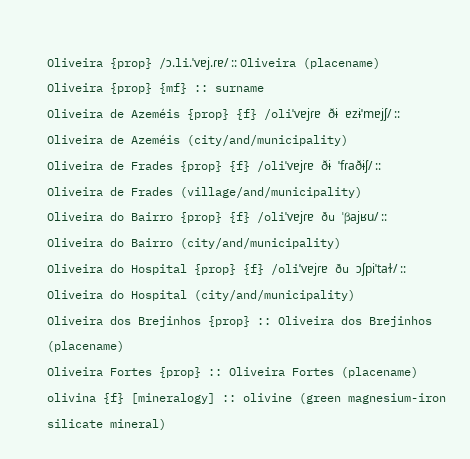Oliveira {prop} /ɔ.li.ˈvɐj.ɾɐ/ :: Oliveira (placename)
Oliveira {prop} {mf} :: surname
Oliveira de Azeméis {prop} {f} /oliˈvɐjɾɐ ðɨ ɐzɨˈmɐjʃ/ :: Oliveira de Azeméis (city/and/municipality)
Oliveira de Frades {prop} {f} /oliˈvɐjɾɐ ðɨ ˈfɾaðɨʃ/ :: Oliveira de Frades (village/and/municipality)
Oliveira do Bairro {prop} {f} /oliˈvɐjɾɐ ðu ˈβajʁu/ :: Oliveira do Bairro (city/and/municipality)
Oliveira do Hospital {prop} {f} /oliˈvɐjɾɐ ðu ɔʃpiˈtaɫ/ :: Oliveira do Hospital (city/and/municipality)
Oliveira dos Brejinhos {prop} :: Oliveira dos Brejinhos (placename)
Oliveira Fortes {prop} :: Oliveira Fortes (placename)
olivina {f} [mineralogy] :: olivine (green magnesium-iron silicate mineral)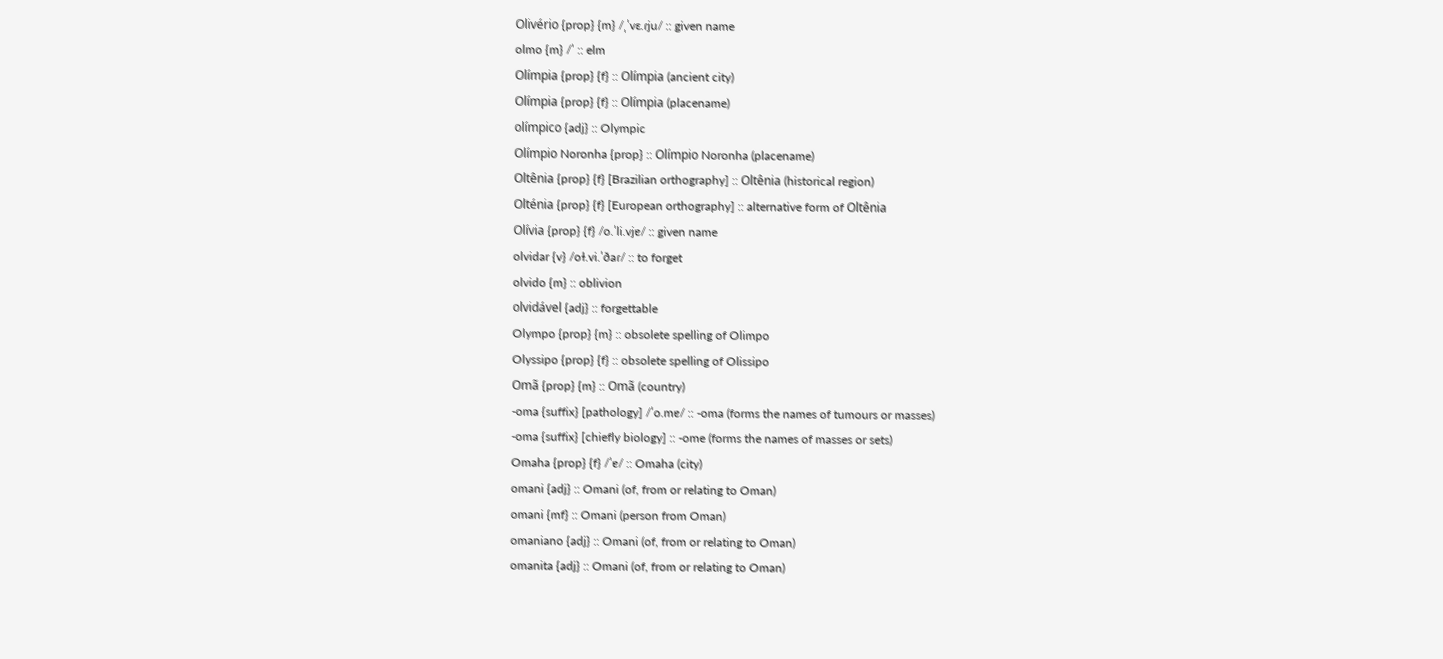Olivério {prop} {m} /ˌˈvɛ.ɾju/ :: given name
olmo {m} /ˈ :: elm
Olímpia {prop} {f} :: Olímpia (ancient city)
Olímpia {prop} {f} :: Olímpia (placename)
olímpico {adj} :: Olympic
Olímpio Noronha {prop} :: Olímpio Noronha (placename)
Oltênia {prop} {f} [Brazilian orthography] :: Oltênia (historical region)
Olténia {prop} {f} [European orthography] :: alternative form of Oltênia
Olívia {prop} {f} /o.ˈli.vjɐ/ :: given name
olvidar {v} /oɫ.vi.ˈðaɾ/ :: to forget
olvido {m} :: oblivion
olvidável {adj} :: forgettable
Olympo {prop} {m} :: obsolete spelling of Olimpo
Olyssipo {prop} {f} :: obsolete spelling of Olissipo
Omã {prop} {m} :: Omã (country)
-oma {suffix} [pathology] /ˈo.mɐ/ :: -oma (forms the names of tumours or masses)
-oma {suffix} [chiefly biology] :: -ome (forms the names of masses or sets)
Omaha {prop} {f} /ˈɐ/ :: Omaha (city)
omani {adj} :: Omani (of, from or relating to Oman)
omani {mf} :: Omani (person from Oman)
omaniano {adj} :: Omani (of, from or relating to Oman)
omanita {adj} :: Omani (of, from or relating to Oman)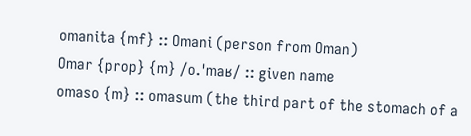omanita {mf} :: Omani (person from Oman)
Omar {prop} {m} /o.ˈmaʁ/ :: given name
omaso {m} :: omasum (the third part of the stomach of a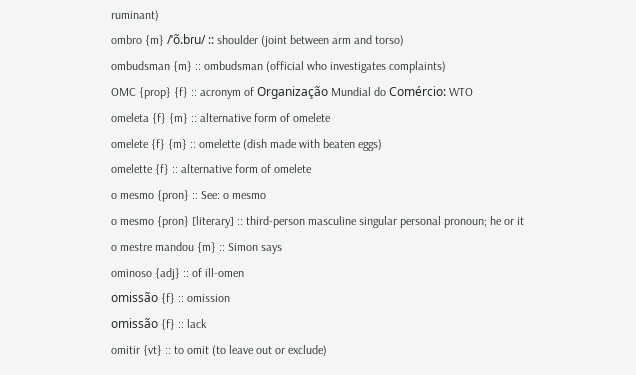ruminant)
ombro {m} /ˈõ.bɾu/ :: shoulder (joint between arm and torso)
ombudsman {m} :: ombudsman (official who investigates complaints)
OMC {prop} {f} :: acronym of Organização Mundial do Comércio: WTO
omeleta {f} {m} :: alternative form of omelete
omelete {f} {m} :: omelette (dish made with beaten eggs)
omelette {f} :: alternative form of omelete
o mesmo {pron} :: See: o mesmo
o mesmo {pron} [literary] :: third-person masculine singular personal pronoun; he or it
o mestre mandou {m} :: Simon says
ominoso {adj} :: of ill-omen
omissão {f} :: omission
omissão {f} :: lack
omitir {vt} :: to omit (to leave out or exclude)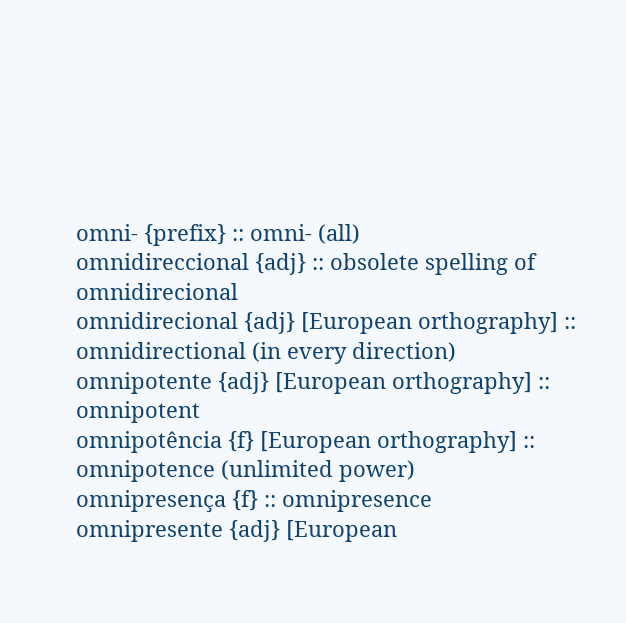omni- {prefix} :: omni- (all)
omnidireccional {adj} :: obsolete spelling of omnidirecional
omnidirecional {adj} [European orthography] :: omnidirectional (in every direction)
omnipotente {adj} [European orthography] :: omnipotent
omnipotência {f} [European orthography] :: omnipotence (unlimited power)
omnipresença {f} :: omnipresence
omnipresente {adj} [European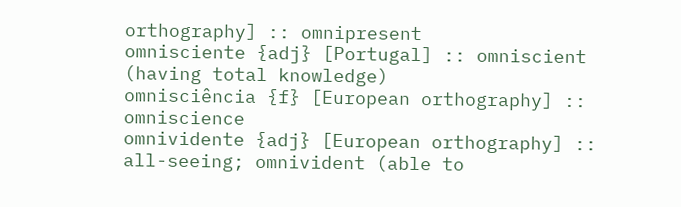orthography] :: omnipresent
omnisciente {adj} [Portugal] :: omniscient (having total knowledge)
omnisciência {f} [European orthography] :: omniscience
omnividente {adj} [European orthography] :: all-seeing; omnivident (able to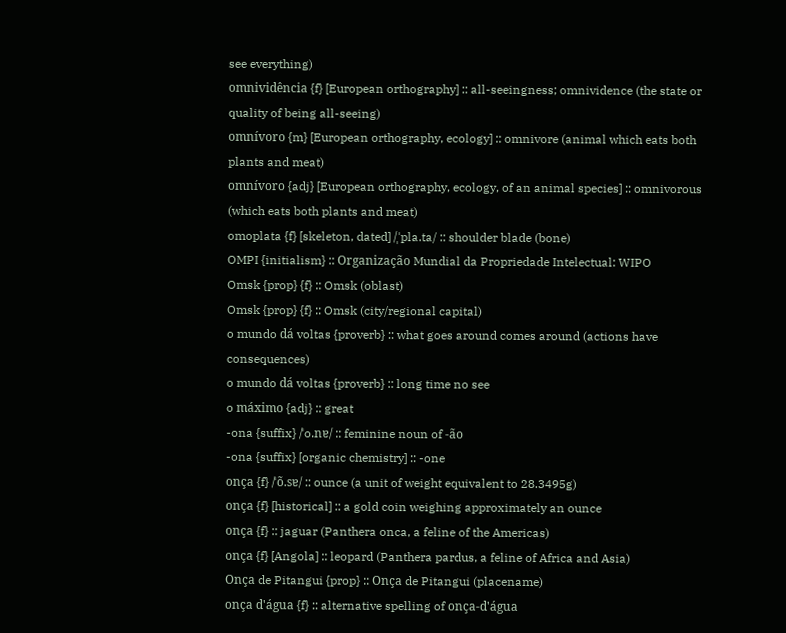see everything)
omnividência {f} [European orthography] :: all-seeingness; omnividence (the state or quality of being all-seeing)
omnívoro {m} [European orthography, ecology] :: omnivore (animal which eats both plants and meat)
omnívoro {adj} [European orthography, ecology, of an animal species] :: omnivorous (which eats both plants and meat)
omoplata {f} [skeleton, dated] /ˌˈpla.ta/ :: shoulder blade (bone)
OMPI {initialism} :: Organização Mundial da Propriedade Intelectual: WIPO
Omsk {prop} {f} :: Omsk (oblast)
Omsk {prop} {f} :: Omsk (city/regional capital)
o mundo dá voltas {proverb} :: what goes around comes around (actions have consequences)
o mundo dá voltas {proverb} :: long time no see
o máximo {adj} :: great
-ona {suffix} /ˈo.nɐ/ :: feminine noun of -ão
-ona {suffix} [organic chemistry] :: -one
onça {f} /ˈõ.sɐ/ :: ounce (a unit of weight equivalent to 28.3495g)
onça {f} [historical] :: a gold coin weighing approximately an ounce
onça {f} :: jaguar (Panthera onca, a feline of the Americas)
onça {f} [Angola] :: leopard (Panthera pardus, a feline of Africa and Asia)
Onça de Pitangui {prop} :: Onça de Pitangui (placename)
onça d'água {f} :: alternative spelling of onça-d'água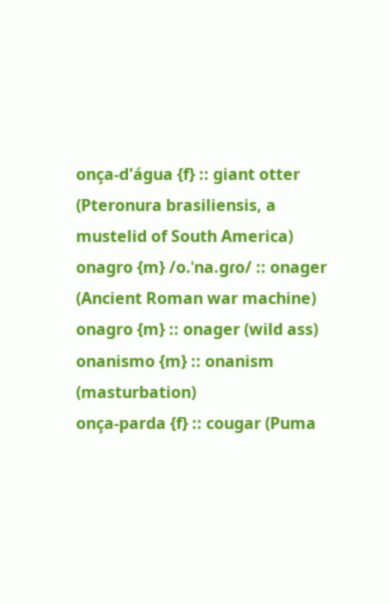onça-d'água {f} :: giant otter (Pteronura brasiliensis, a mustelid of South America)
onagro {m} /o.ˈna.ɡɾo/ :: onager (Ancient Roman war machine)
onagro {m} :: onager (wild ass)
onanismo {m} :: onanism (masturbation)
onça-parda {f} :: cougar (Puma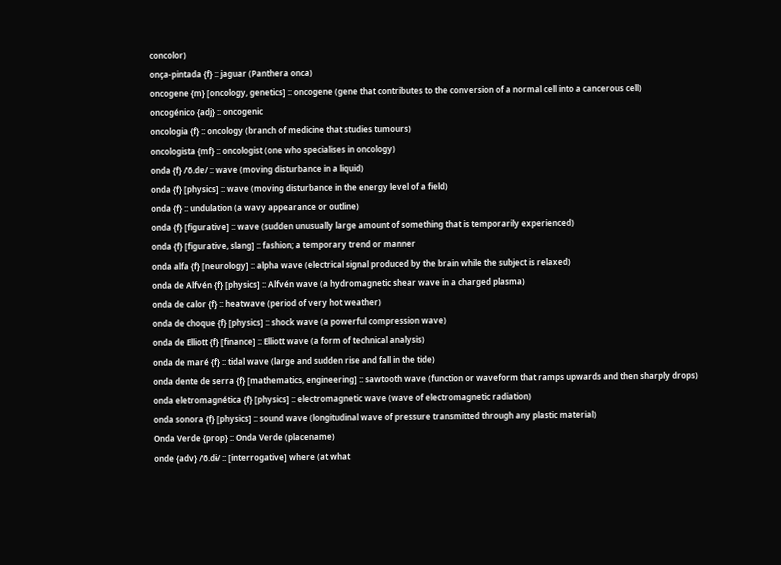concolor)
onça-pintada {f} :: jaguar (Panthera onca)
oncogene {m} [oncology, genetics] :: oncogene (gene that contributes to the conversion of a normal cell into a cancerous cell)
oncogénico {adj} :: oncogenic
oncologia {f} :: oncology (branch of medicine that studies tumours)
oncologista {mf} :: oncologist (one who specialises in oncology)
onda {f} /ˈõ.dɐ/ :: wave (moving disturbance in a liquid)
onda {f} [physics] :: wave (moving disturbance in the energy level of a field)
onda {f} :: undulation (a wavy appearance or outline)
onda {f} [figurative] :: wave (sudden unusually large amount of something that is temporarily experienced)
onda {f} [figurative, slang] :: fashion; a temporary trend or manner
onda alfa {f} [neurology] :: alpha wave (electrical signal produced by the brain while the subject is relaxed)
onda de Alfvén {f} [physics] :: Alfvén wave (a hydromagnetic shear wave in a charged plasma)
onda de calor {f} :: heatwave (period of very hot weather)
onda de choque {f} [physics] :: shock wave (a powerful compression wave)
onda de Elliott {f} [finance] :: Elliott wave (a form of technical analysis)
onda de maré {f} :: tidal wave (large and sudden rise and fall in the tide)
onda dente de serra {f} [mathematics, engineering] :: sawtooth wave (function or waveform that ramps upwards and then sharply drops)
onda eletromagnética {f} [physics] :: electromagnetic wave (wave of electromagnetic radiation)
onda sonora {f} [physics] :: sound wave (longitudinal wave of pressure transmitted through any plastic material)
Onda Verde {prop} :: Onda Verde (placename)
onde {adv} /ˈõ.dɨ/ :: [interrogative] where (at what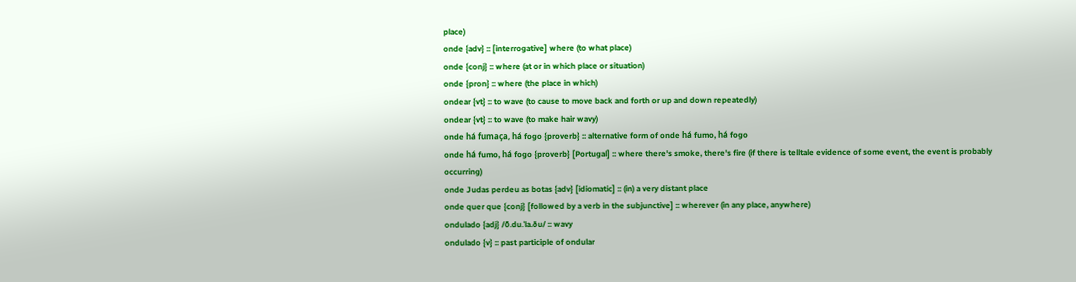place)
onde {adv} :: [interrogative] where (to what place)
onde {conj} :: where (at or in which place or situation)
onde {pron} :: where (the place in which)
ondear {vt} :: to wave (to cause to move back and forth or up and down repeatedly)
ondear {vt} :: to wave (to make hair wavy)
onde há fumaça, há fogo {proverb} :: alternative form of onde há fumo, há fogo
onde há fumo, há fogo {proverb} [Portugal] :: where there's smoke, there's fire (if there is telltale evidence of some event, the event is probably occurring)
onde Judas perdeu as botas {adv} [idiomatic] :: (in) a very distant place
onde quer que {conj} [followed by a verb in the subjunctive] :: wherever (in any place, anywhere)
ondulado {adj} /õ.du.ˈla.ðu/ :: wavy
ondulado {v} :: past participle of ondular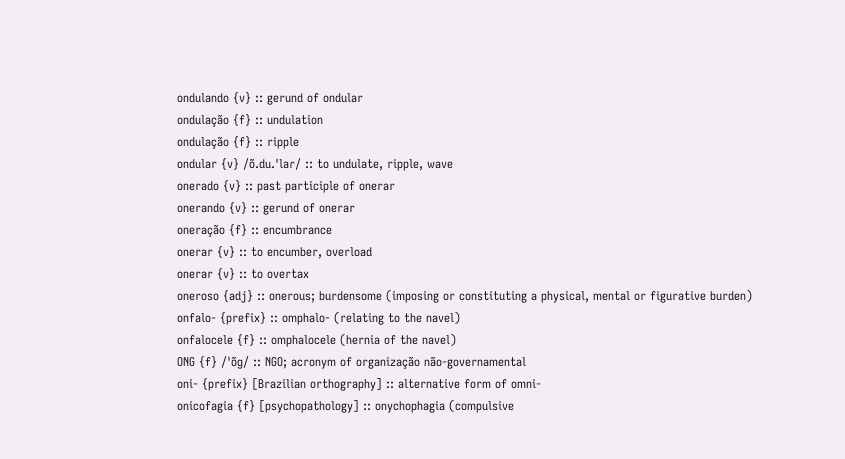ondulando {v} :: gerund of ondular
ondulação {f} :: undulation
ondulação {f} :: ripple
ondular {v} /õ.du.ˈlaɾ/ :: to undulate, ripple, wave
onerado {v} :: past participle of onerar
onerando {v} :: gerund of onerar
oneração {f} :: encumbrance
onerar {v} :: to encumber, overload
onerar {v} :: to overtax
oneroso {adj} :: onerous; burdensome (imposing or constituting a physical, mental or figurative burden)
onfalo- {prefix} :: omphalo- (relating to the navel)
onfalocele {f} :: omphalocele (hernia of the navel)
ONG {f} /ˈõɡ/ :: NGO; acronym of organização não-governamental
oni- {prefix} [Brazilian orthography] :: alternative form of omni-
onicofagia {f} [psychopathology] :: onychophagia (compulsive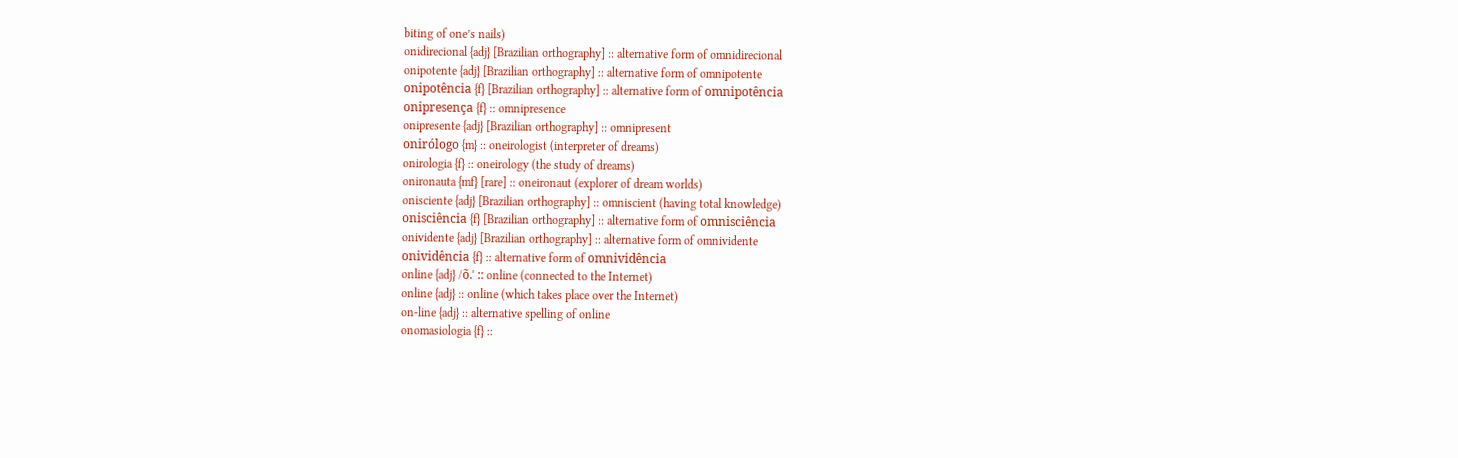biting of one’s nails)
onidirecional {adj} [Brazilian orthography] :: alternative form of omnidirecional
onipotente {adj} [Brazilian orthography] :: alternative form of omnipotente
onipotência {f} [Brazilian orthography] :: alternative form of omnipotência
onipresença {f} :: omnipresence
onipresente {adj} [Brazilian orthography] :: omnipresent
onirólogo {m} :: oneirologist (interpreter of dreams)
onirologia {f} :: oneirology (the study of dreams)
onironauta {mf} [rare] :: oneironaut (explorer of dream worlds)
onisciente {adj} [Brazilian orthography] :: omniscient (having total knowledge)
onisciência {f} [Brazilian orthography] :: alternative form of omnisciência
onividente {adj} [Brazilian orthography] :: alternative form of omnividente
onividência {f} :: alternative form of omnividência
online {adj} /õ.ˈ :: online (connected to the Internet)
online {adj} :: online (which takes place over the Internet)
on-line {adj} :: alternative spelling of online
onomasiologia {f} ::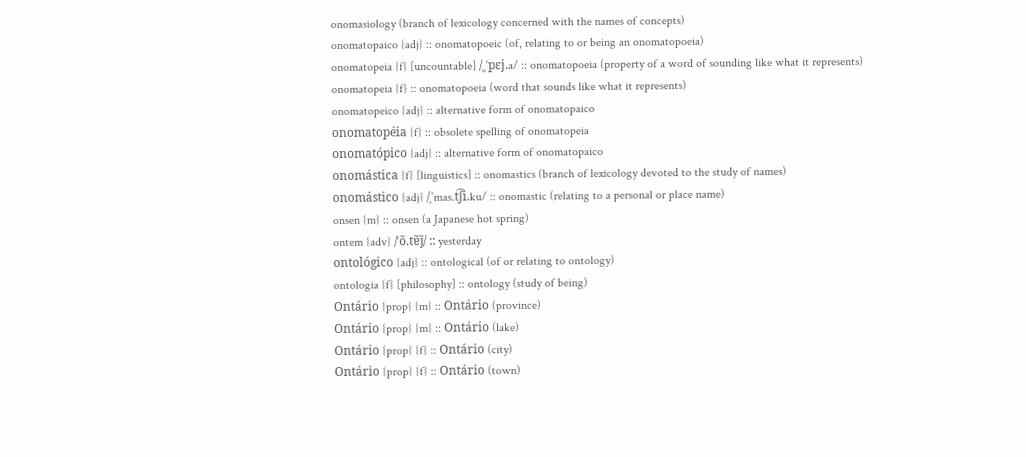onomasiology (branch of lexicology concerned with the names of concepts)
onomatopaico {adj} :: onomatopoeic (of, relating to or being an onomatopoeia)
onomatopeia {f} [uncountable] /ˌˌˈpɛj.a/ :: onomatopoeia (property of a word of sounding like what it represents)
onomatopeia {f} :: onomatopoeia (word that sounds like what it represents)
onomatopeico {adj} :: alternative form of onomatopaico
onomatopéia {f} :: obsolete spelling of onomatopeia
onomatópico {adj} :: alternative form of onomatopaico
onomástica {f} [linguistics] :: onomastics (branch of lexicology devoted to the study of names)
onomástico {adj} /ˌˈmas.t͡ʃi.ku/ :: onomastic (relating to a personal or place name)
onsen {m} :: onsen (a Japanese hot spring)
ontem {adv} /ˈõ.tɐ̃j̃/ :: yesterday
ontológico {adj} :: ontological (of or relating to ontology)
ontologia {f} [philosophy] :: ontology (study of being)
Ontário {prop} {m} :: Ontário (province)
Ontário {prop} {m} :: Ontário (lake)
Ontário {prop} {f} :: Ontário (city)
Ontário {prop} {f} :: Ontário (town)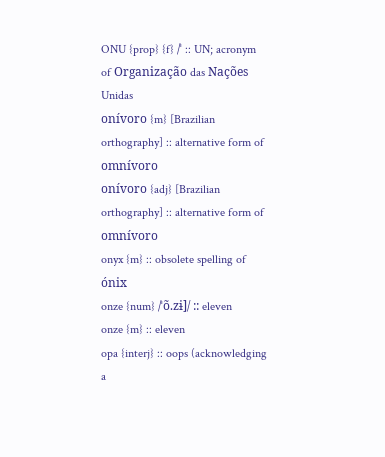ONU {prop} {f} /ˈ :: UN; acronym of Organização das Nações Unidas
onívoro {m} [Brazilian orthography] :: alternative form of omnívoro
onívoro {adj} [Brazilian orthography] :: alternative form of omnívoro
onyx {m} :: obsolete spelling of ónix
onze {num} /ˈõ.zɨ]/ :: eleven
onze {m} :: eleven
opa {interj} :: oops (acknowledging a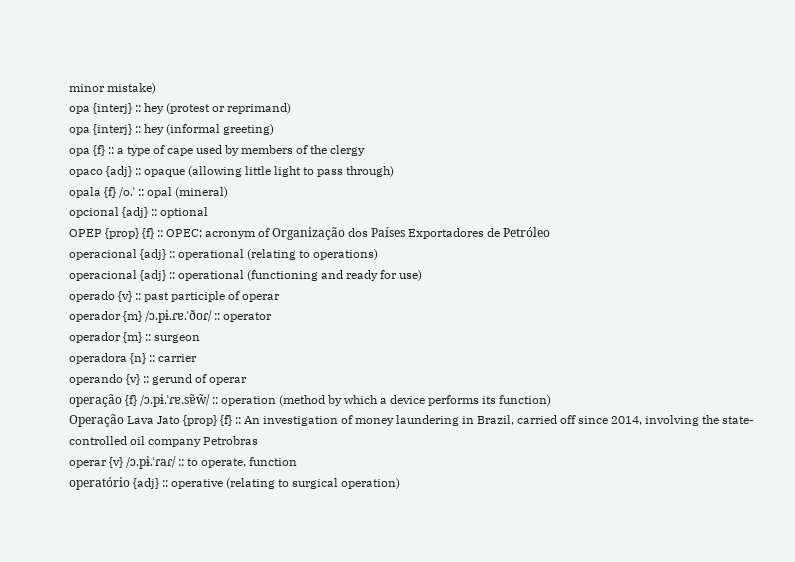minor mistake)
opa {interj} :: hey (protest or reprimand)
opa {interj} :: hey (informal greeting)
opa {f} :: a type of cape used by members of the clergy
opaco {adj} :: opaque (allowing little light to pass through)
opala {f} /o.ˈ :: opal (mineral)
opcional {adj} :: optional
OPEP {prop} {f} :: OPEC; acronym of Organização dos Países Exportadores de Petróleo
operacional {adj} :: operational (relating to operations)
operacional {adj} :: operational (functioning and ready for use)
operado {v} :: past participle of operar
operador {m} /ɔ.pɨ.ɾɐ.ˈðoɾ/ :: operator
operador {m} :: surgeon
operadora {n} :: carrier
operando {v} :: gerund of operar
operação {f} /ɔ.pɨ.ˈɾɐ.sɐ̃w̃/ :: operation (method by which a device performs its function)
Operação Lava Jato {prop} {f} :: An investigation of money laundering in Brazil, carried off since 2014, involving the state-controlled oil company Petrobras
operar {v} /ɔ.pɨ.ˈɾaɾ/ :: to operate, function
operatório {adj} :: operative (relating to surgical operation)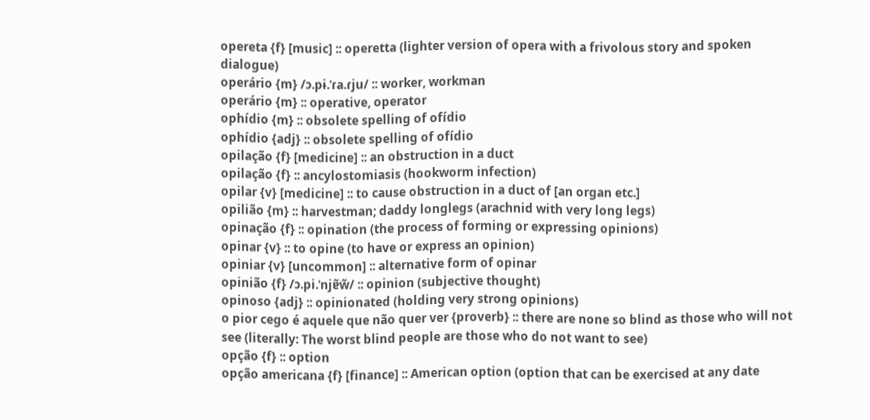opereta {f} [music] :: operetta (lighter version of opera with a frivolous story and spoken dialogue)
operário {m} /ɔ.pɨ.ˈɾa.ɾju/ :: worker, workman
operário {m} :: operative, operator
ophídio {m} :: obsolete spelling of ofídio
ophídio {adj} :: obsolete spelling of ofídio
opilação {f} [medicine] :: an obstruction in a duct
opilação {f} :: ancylostomiasis (hookworm infection)
opilar {v} [medicine] :: to cause obstruction in a duct of [an organ etc.]
opilião {m} :: harvestman; daddy longlegs (arachnid with very long legs)
opinação {f} :: opination (the process of forming or expressing opinions)
opinar {v} :: to opine (to have or express an opinion)
opiniar {v} [uncommon] :: alternative form of opinar
opinião {f} /ɔ.pi.ˈnjɐ̃w̃/ :: opinion (subjective thought)
opinoso {adj} :: opinionated (holding very strong opinions)
o pior cego é aquele que não quer ver {proverb} :: there are none so blind as those who will not see (literally: The worst blind people are those who do not want to see)
opção {f} :: option
opção americana {f} [finance] :: American option (option that can be exercised at any date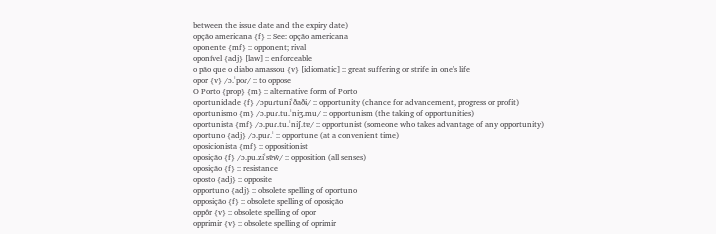between the issue date and the expiry date)
opção americana {f} :: See: opção americana
oponente {mf} :: opponent; rival
oponível {adj} [law] :: enforceable
o pão que o diabo amassou {v} [idiomatic] :: great suffering or strife in one's life
opor {v} /ɔ.ˈpoɾ/ :: to oppose
O Porto {prop} {m} :: alternative form of Porto
oportunidade {f} /ɔpuɾtuniˈðaðɨ/ :: opportunity (chance for advancement, progress or profit)
oportunismo {m} /ɔ.puɾ.tu.ˈniʒ.mu/ :: opportunism (the taking of opportunities)
oportunista {mf} /ɔ.puɾ.tu.ˈniʃ.tɐ/ :: opportunist (someone who takes advantage of any opportunity)
oportuno {adj} /ɔ.puɾ.ˈ :: opportune (at a convenient time)
oposicionista {mf} :: oppositionist
oposição {f} /ɔ.pu.ziˈsɐ̃w̃/ :: opposition (all senses)
oposição {f} :: resistance
oposto {adj} :: opposite
opportuno {adj} :: obsolete spelling of oportuno
opposição {f} :: obsolete spelling of oposição
oppôr {v} :: obsolete spelling of opor
opprimir {v} :: obsolete spelling of oprimir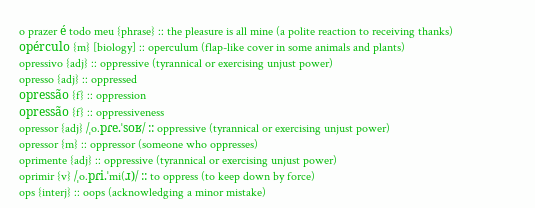o prazer é todo meu {phrase} :: the pleasure is all mine (a polite reaction to receiving thanks)
opérculo {m} [biology] :: operculum (flap-like cover in some animals and plants)
opressivo {adj} :: oppressive (tyrannical or exercising unjust power)
opresso {adj} :: oppressed
opressão {f} :: oppression
opressão {f} :: oppressiveness
opressor {adj} /ˌo.pɾe.ˈsoʁ/ :: oppressive (tyrannical or exercising unjust power)
opressor {m} :: oppressor (someone who oppresses)
oprimente {adj} :: oppressive (tyrannical or exercising unjust power)
oprimir {v} /ˌo.pɾi.ˈmi(ɹ)/ :: to oppress (to keep down by force)
ops {interj} :: oops (acknowledging a minor mistake)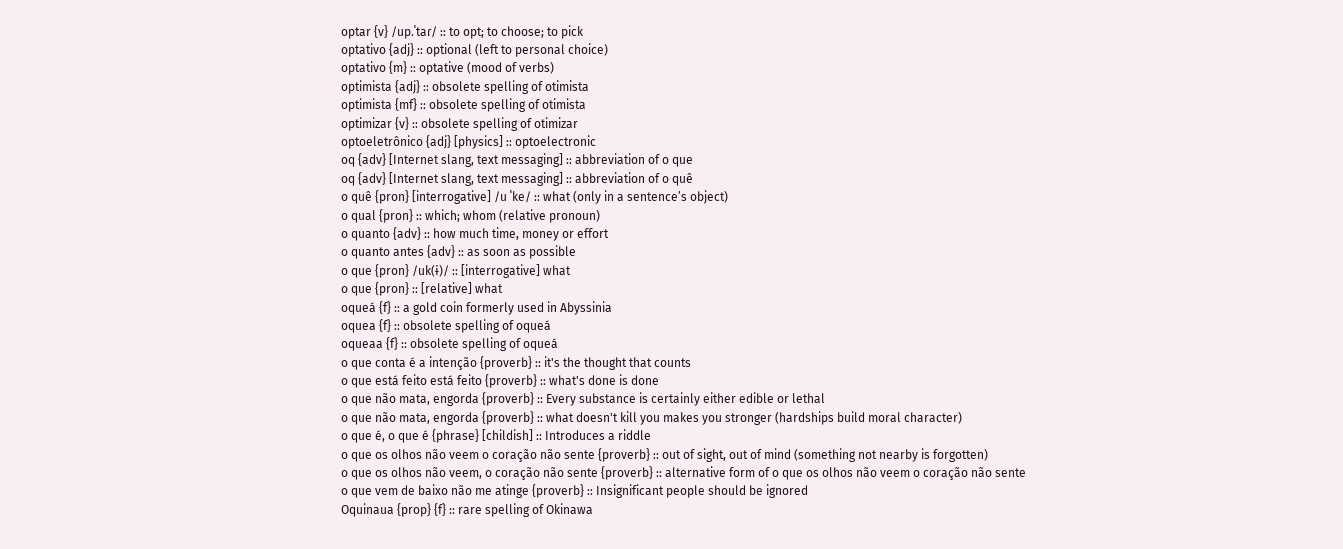optar {v} /up.ˈtaɾ/ :: to opt; to choose; to pick
optativo {adj} :: optional (left to personal choice)
optativo {m} :: optative (mood of verbs)
optimista {adj} :: obsolete spelling of otimista
optimista {mf} :: obsolete spelling of otimista
optimizar {v} :: obsolete spelling of otimizar
optoeletrônico {adj} [physics] :: optoelectronic
oq {adv} [Internet slang, text messaging] :: abbreviation of o que
oq {adv} [Internet slang, text messaging] :: abbreviation of o quê
o quê {pron} [interrogative] /u ˈke/ :: what (only in a sentence’s object)
o qual {pron} :: which; whom (relative pronoun)
o quanto {adv} :: how much time, money or effort
o quanto antes {adv} :: as soon as possible
o que {pron} /uk(ɨ)/ :: [interrogative] what
o que {pron} :: [relative] what
oqueá {f} :: a gold coin formerly used in Abyssinia
oquea {f} :: obsolete spelling of oqueá
oqueaa {f} :: obsolete spelling of oqueá
o que conta é a intenção {proverb} :: it's the thought that counts
o que está feito está feito {proverb} :: what's done is done
o que não mata, engorda {proverb} :: Every substance is certainly either edible or lethal
o que não mata, engorda {proverb} :: what doesn't kill you makes you stronger (hardships build moral character)
o que é, o que é {phrase} [childish] :: Introduces a riddle
o que os olhos não veem o coração não sente {proverb} :: out of sight, out of mind (something not nearby is forgotten)
o que os olhos não veem, o coração não sente {proverb} :: alternative form of o que os olhos não veem o coração não sente
o que vem de baixo não me atinge {proverb} :: Insignificant people should be ignored
Oquinaua {prop} {f} :: rare spelling of Okinawa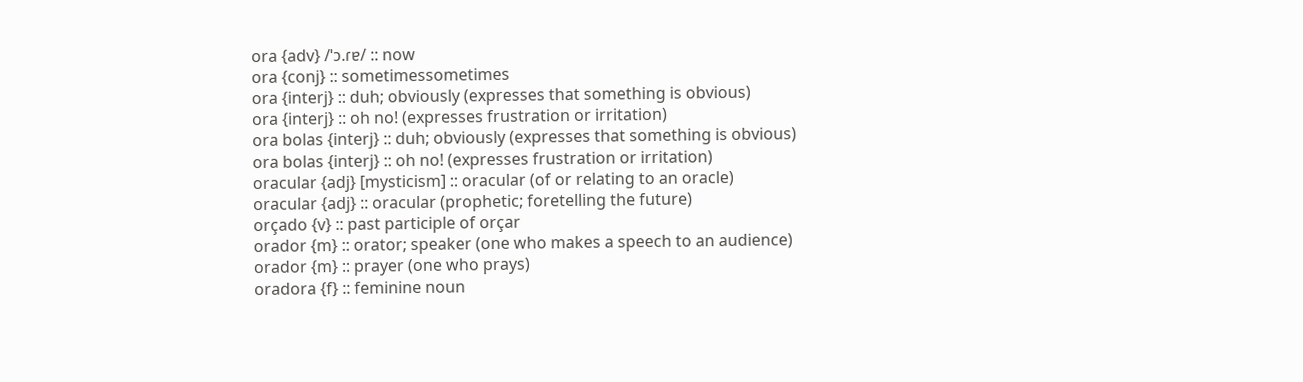ora {adv} /ˈɔ.ɾɐ/ :: now
ora {conj} :: sometimessometimes
ora {interj} :: duh; obviously (expresses that something is obvious)
ora {interj} :: oh no! (expresses frustration or irritation)
ora bolas {interj} :: duh; obviously (expresses that something is obvious)
ora bolas {interj} :: oh no! (expresses frustration or irritation)
oracular {adj} [mysticism] :: oracular (of or relating to an oracle)
oracular {adj} :: oracular (prophetic; foretelling the future)
orçado {v} :: past participle of orçar
orador {m} :: orator; speaker (one who makes a speech to an audience)
orador {m} :: prayer (one who prays)
oradora {f} :: feminine noun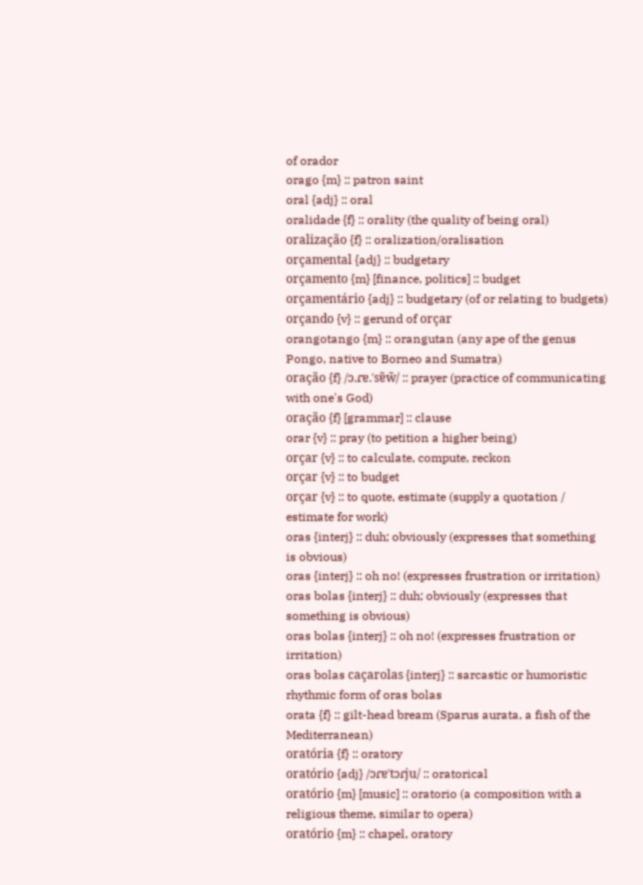of orador
orago {m} :: patron saint
oral {adj} :: oral
oralidade {f} :: orality (the quality of being oral)
oralização {f} :: oralization/oralisation
orçamental {adj} :: budgetary
orçamento {m} [finance, politics] :: budget
orçamentário {adj} :: budgetary (of or relating to budgets)
orçando {v} :: gerund of orçar
orangotango {m} :: orangutan (any ape of the genus Pongo, native to Borneo and Sumatra)
oração {f} /ɔ.ɾɐ.ˈsɐ̃w̃/ :: prayer (practice of communicating with one's God)
oração {f} [grammar] :: clause
orar {v} :: pray (to petition a higher being)
orçar {v} :: to calculate, compute, reckon
orçar {v} :: to budget
orçar {v} :: to quote, estimate (supply a quotation / estimate for work)
oras {interj} :: duh; obviously (expresses that something is obvious)
oras {interj} :: oh no! (expresses frustration or irritation)
oras bolas {interj} :: duh; obviously (expresses that something is obvious)
oras bolas {interj} :: oh no! (expresses frustration or irritation)
oras bolas caçarolas {interj} :: sarcastic or humoristic rhythmic form of oras bolas
orata {f} :: gilt-head bream (Sparus aurata, a fish of the Mediterranean)
oratória {f} :: oratory
oratório {adj} /ɔɾɐˈtɔɾju/ :: oratorical
oratório {m} [music] :: oratorio (a composition with a religious theme, similar to opera)
oratório {m} :: chapel, oratory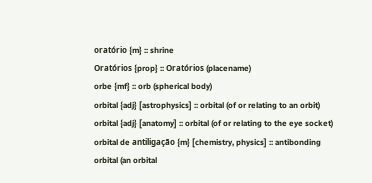oratório {m} :: shrine
Oratórios {prop} :: Oratórios (placename)
orbe {mf} :: orb (spherical body)
orbital {adj} [astrophysics] :: orbital (of or relating to an orbit)
orbital {adj} [anatomy] :: orbital (of or relating to the eye socket)
orbital de antiligação {m} [chemistry, physics] :: antibonding orbital (an orbital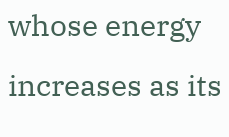whose energy increases as its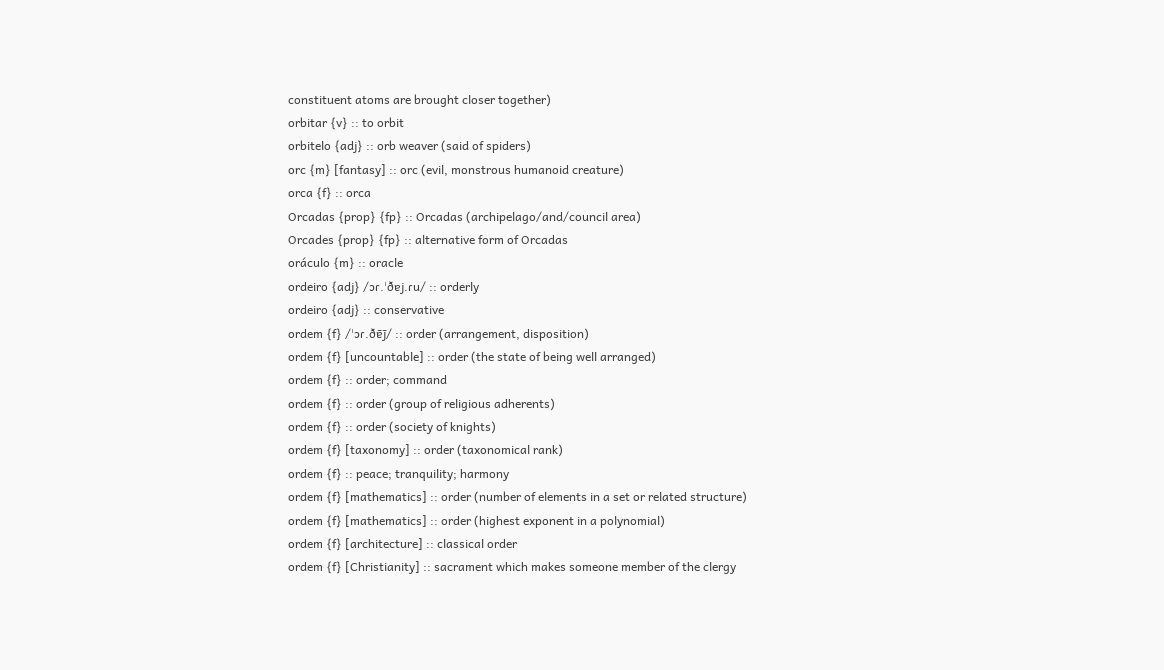constituent atoms are brought closer together)
orbitar {v} :: to orbit
orbitelo {adj} :: orb weaver (said of spiders)
orc {m} [fantasy] :: orc (evil, monstrous humanoid creature)
orca {f} :: orca
Orcadas {prop} {fp} :: Orcadas (archipelago/and/council area)
Orcades {prop} {fp} :: alternative form of Orcadas
oráculo {m} :: oracle
ordeiro {adj} /ɔɾ.ˈðɐj.ɾu/ :: orderly
ordeiro {adj} :: conservative
ordem {f} /ˈɔɾ.ðɐ̃j̃/ :: order (arrangement, disposition)
ordem {f} [uncountable] :: order (the state of being well arranged)
ordem {f} :: order; command
ordem {f} :: order (group of religious adherents)
ordem {f} :: order (society of knights)
ordem {f} [taxonomy] :: order (taxonomical rank)
ordem {f} :: peace; tranquility; harmony
ordem {f} [mathematics] :: order (number of elements in a set or related structure)
ordem {f} [mathematics] :: order (highest exponent in a polynomial)
ordem {f} [architecture] :: classical order
ordem {f} [Christianity] :: sacrament which makes someone member of the clergy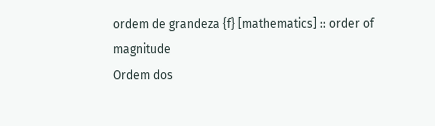ordem de grandeza {f} [mathematics] :: order of magnitude
Ordem dos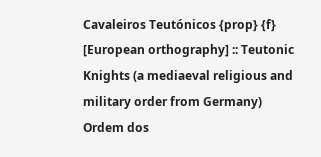Cavaleiros Teutónicos {prop} {f} [European orthography] :: Teutonic Knights (a mediaeval religious and military order from Germany)
Ordem dos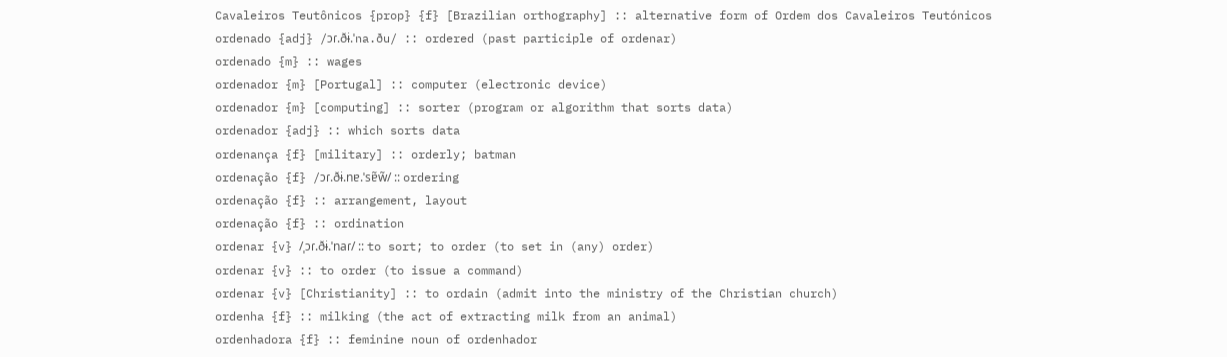Cavaleiros Teutônicos {prop} {f} [Brazilian orthography] :: alternative form of Ordem dos Cavaleiros Teutónicos
ordenado {adj} /ɔɾ.ðɨ.ˈna.ðu/ :: ordered (past participle of ordenar)
ordenado {m} :: wages
ordenador {m} [Portugal] :: computer (electronic device)
ordenador {m} [computing] :: sorter (program or algorithm that sorts data)
ordenador {adj} :: which sorts data
ordenança {f} [military] :: orderly; batman
ordenação {f} /ɔɾ.ðɨ.nɐ.ˈsɐ̃w̃/ :: ordering
ordenação {f} :: arrangement, layout
ordenação {f} :: ordination
ordenar {v} /ˌɔɾ.ðɨ.ˈnaɾ/ :: to sort; to order (to set in (any) order)
ordenar {v} :: to order (to issue a command)
ordenar {v} [Christianity] :: to ordain (admit into the ministry of the Christian church)
ordenha {f} :: milking (the act of extracting milk from an animal)
ordenhadora {f} :: feminine noun of ordenhador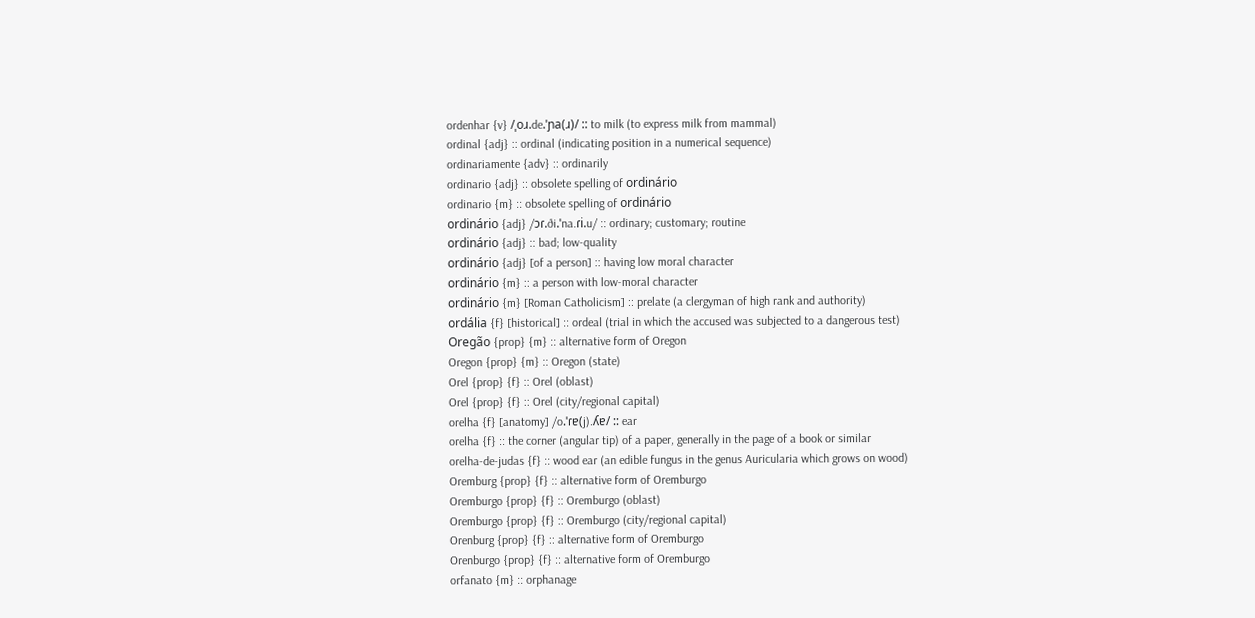ordenhar {v} /ˌoɹ.de.ˈɲa(ɹ)/ :: to milk (to express milk from mammal)
ordinal {adj} :: ordinal (indicating position in a numerical sequence)
ordinariamente {adv} :: ordinarily
ordinario {adj} :: obsolete spelling of ordinário
ordinario {m} :: obsolete spelling of ordinário
ordinário {adj} /ɔɾ.ði.ˈna.ɾi.u/ :: ordinary; customary; routine
ordinário {adj} :: bad; low-quality
ordinário {adj} [of a person] :: having low moral character
ordinário {m} :: a person with low-moral character
ordinário {m} [Roman Catholicism] :: prelate (a clergyman of high rank and authority)
ordália {f} [historical] :: ordeal (trial in which the accused was subjected to a dangerous test)
Oregão {prop} {m} :: alternative form of Oregon
Oregon {prop} {m} :: Oregon (state)
Orel {prop} {f} :: Orel (oblast)
Orel {prop} {f} :: Orel (city/regional capital)
orelha {f} [anatomy] /o.ˈɾɐ(j).ʎɐ/ :: ear
orelha {f} :: the corner (angular tip) of a paper, generally in the page of a book or similar
orelha-de-judas {f} :: wood ear (an edible fungus in the genus Auricularia which grows on wood)
Oremburg {prop} {f} :: alternative form of Oremburgo
Oremburgo {prop} {f} :: Oremburgo (oblast)
Oremburgo {prop} {f} :: Oremburgo (city/regional capital)
Orenburg {prop} {f} :: alternative form of Oremburgo
Orenburgo {prop} {f} :: alternative form of Oremburgo
orfanato {m} :: orphanage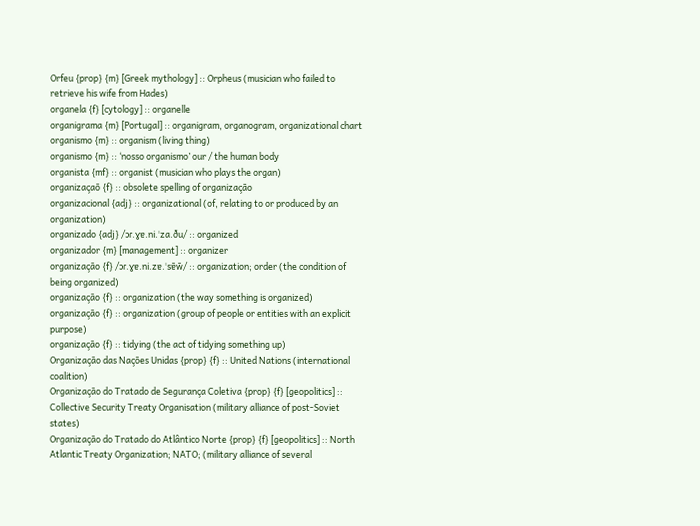Orfeu {prop} {m} [Greek mythology] :: Orpheus (musician who failed to retrieve his wife from Hades)
organela {f} [cytology] :: organelle
organigrama {m} [Portugal] :: organigram, organogram, organizational chart
organismo {m} :: organism (living thing)
organismo {m} :: ‘nosso organismo’ our / the human body
organista {mf} :: organist (musician who plays the organ)
organizaçaõ {f} :: obsolete spelling of organização
organizacional {adj} :: organizational (of, relating to or produced by an organization)
organizado {adj} /ɔɾ.ɣɐ.ni.ˈza.ðu/ :: organized
organizador {m} [management] :: organizer
organização {f} /ɔɾ.ɣɐ.ni.zɐ.ˈsɐ̃w̃/ :: organization; order (the condition of being organized)
organização {f} :: organization (the way something is organized)
organização {f} :: organization (group of people or entities with an explicit purpose)
organização {f} :: tidying (the act of tidying something up)
Organização das Nações Unidas {prop} {f} :: United Nations (international coalition)
Organização do Tratado de Segurança Coletiva {prop} {f} [geopolitics] :: Collective Security Treaty Organisation (military alliance of post-Soviet states)
Organização do Tratado do Atlântico Norte {prop} {f} [geopolitics] :: North Atlantic Treaty Organization; NATO; (military alliance of several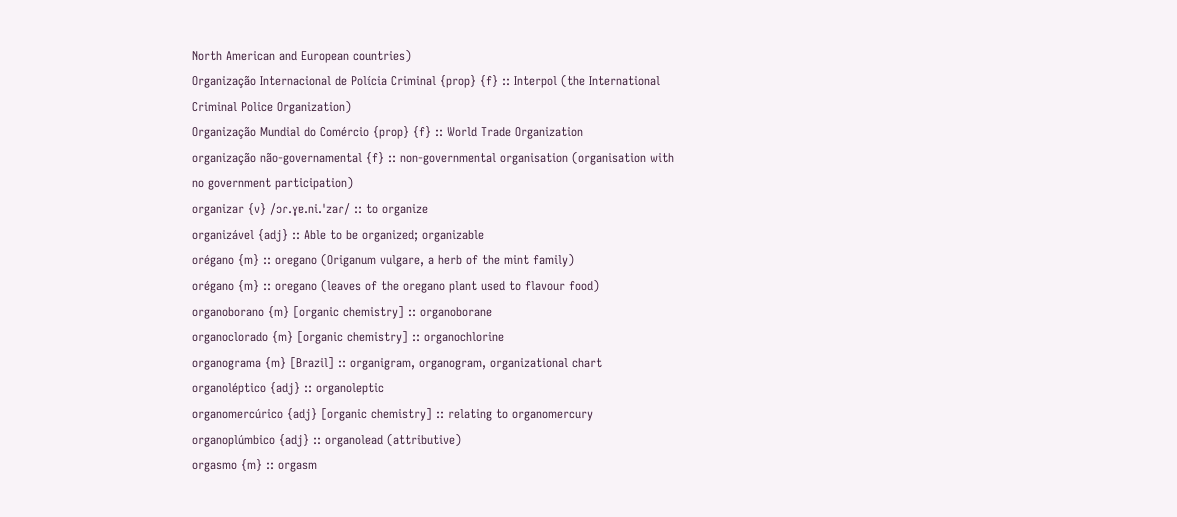North American and European countries)
Organização Internacional de Polícia Criminal {prop} {f} :: Interpol (the International Criminal Police Organization)
Organização Mundial do Comércio {prop} {f} :: World Trade Organization
organização não-governamental {f} :: non-governmental organisation (organisation with no government participation)
organizar {v} /ɔɾ.ɣɐ.ni.ˈzaɾ/ :: to organize
organizável {adj} :: Able to be organized; organizable
orégano {m} :: oregano (Origanum vulgare, a herb of the mint family)
orégano {m} :: oregano (leaves of the oregano plant used to flavour food)
organoborano {m} [organic chemistry] :: organoborane
organoclorado {m} [organic chemistry] :: organochlorine
organograma {m} [Brazil] :: organigram, organogram, organizational chart
organoléptico {adj} :: organoleptic
organomercúrico {adj} [organic chemistry] :: relating to organomercury
organoplúmbico {adj} :: organolead (attributive)
orgasmo {m} :: orgasm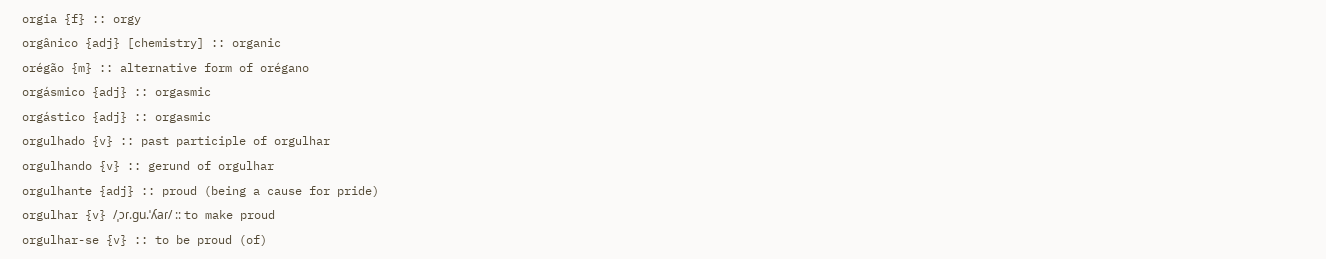orgia {f} :: orgy
orgânico {adj} [chemistry] :: organic
orégão {m} :: alternative form of orégano
orgásmico {adj} :: orgasmic
orgástico {adj} :: orgasmic
orgulhado {v} :: past participle of orgulhar
orgulhando {v} :: gerund of orgulhar
orgulhante {adj} :: proud (being a cause for pride)
orgulhar {v} /ˌɔɾ.ɡu.ˈʎaɾ/ :: to make proud
orgulhar-se {v} :: to be proud (of)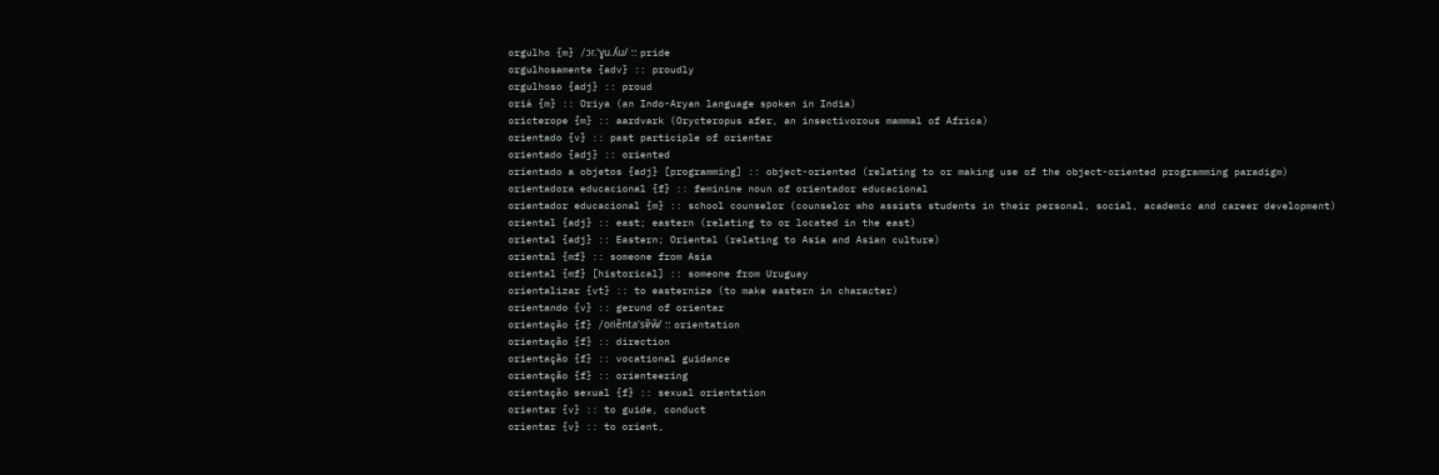orgulho {m} /ɔɾ.ˈɣu.ʎu/ :: pride
orgulhosamente {adv} :: proudly
orgulhoso {adj} :: proud
oriá {m} :: Oriya (an Indo-Aryan language spoken in India)
oricterope {m} :: aardvark (Orycteropus afer, an insectivorous mammal of Africa)
orientado {v} :: past participle of orientar
orientado {adj} :: oriented
orientado a objetos {adj} [programming] :: object-oriented (relating to or making use of the object-oriented programming paradigm)
orientadora educacional {f} :: feminine noun of orientador educacional
orientador educacional {m} :: school counselor (counselor who assists students in their personal, social, academic and career development)
oriental {adj} :: east; eastern (relating to or located in the east)
oriental {adj} :: Eastern; Oriental (relating to Asia and Asian culture)
oriental {mf} :: someone from Asia
oriental {mf} [historical] :: someone from Uruguay
orientalizar {vt} :: to easternize (to make eastern in character)
orientando {v} :: gerund of orientar
orientação {f} /oɾiẽntaˈsɐ̃w̃/ :: orientation
orientação {f} :: direction
orientação {f} :: vocational guidance
orientação {f} :: orienteering
orientação sexual {f} :: sexual orientation
orientar {v} :: to guide, conduct
orientar {v} :: to orient,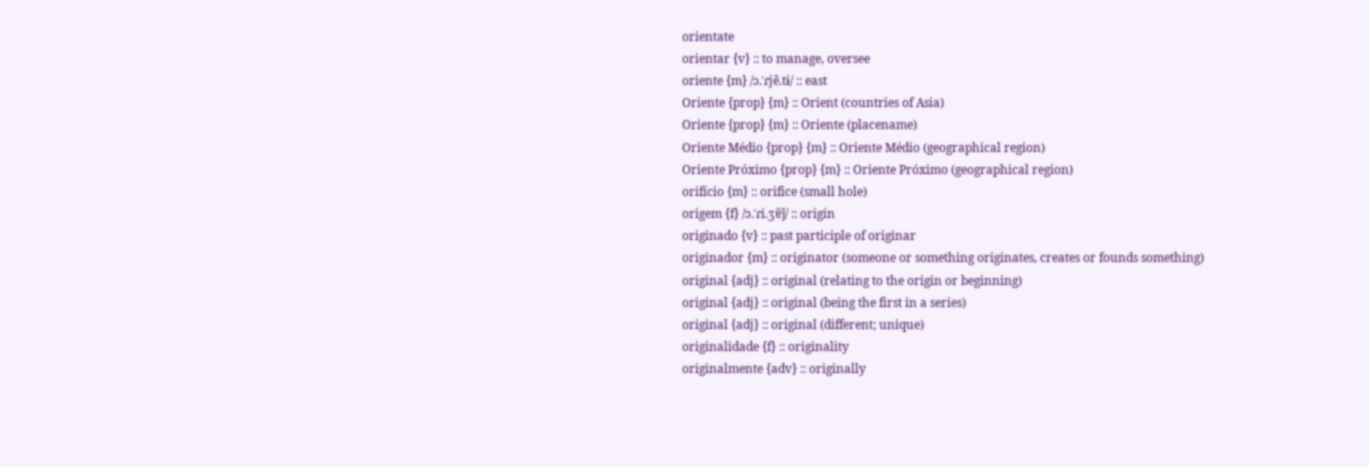orientate
orientar {v} :: to manage, oversee
oriente {m} /ɔ.ˈɾjẽ.tɨ/ :: east
Oriente {prop} {m} :: Orient (countries of Asia)
Oriente {prop} {m} :: Oriente (placename)
Oriente Médio {prop} {m} :: Oriente Médio (geographical region)
Oriente Próximo {prop} {m} :: Oriente Próximo (geographical region)
orifício {m} :: orifice (small hole)
origem {f} /ɔ.ˈɾi.ʒɐ̃j̃/ :: origin
originado {v} :: past participle of originar
originador {m} :: originator (someone or something originates, creates or founds something)
original {adj} :: original (relating to the origin or beginning)
original {adj} :: original (being the first in a series)
original {adj} :: original (different; unique)
originalidade {f} :: originality
originalmente {adv} :: originally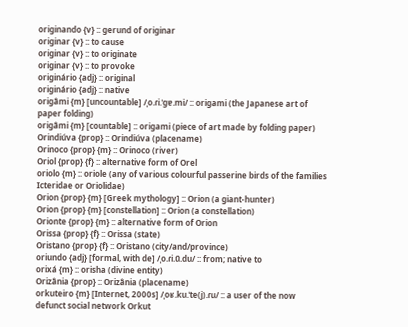originando {v} :: gerund of originar
originar {v} :: to cause
originar {v} :: to originate
originar {v} :: to provoke
originário {adj} :: original
originário {adj} :: native
origâmi {m} [uncountable] /ˌo.ɾi.ˈɡɐ.mi/ :: origami (the Japanese art of paper folding)
origâmi {m} [countable] :: origami (piece of art made by folding paper)
Orindiúva {prop} :: Orindiúva (placename)
Orinoco {prop} {m} :: Orinoco (river)
Oriol {prop} {f} :: alternative form of Orel
oriolo {m} :: oriole (any of various colourful passerine birds of the families Icteridae or Oriolidae)
Orion {prop} {m} [Greek mythology] :: Orion (a giant-hunter)
Orion {prop} {m} [constellation] :: Orion (a constellation)
Orionte {prop} {m} :: alternative form of Orion
Orissa {prop} {f} :: Orissa (state)
Oristano {prop} {f} :: Oristano (city/and/province)
oriundo {adj} [formal, with de] /ˌo.ɾi.ũ.du/ :: from; native to
orixá {m} :: orisha (divine entity)
Orizânia {prop} :: Orizânia (placename)
orkuteiro {m} [Internet, 2000s] /ˌoʁ.ku.ˈte(j).ɾu/ :: a user of the now defunct social network Orkut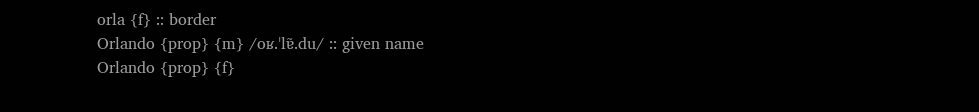orla {f} :: border
Orlando {prop} {m} /oʁ.ˈlɐ̃.du/ :: given name
Orlando {prop} {f}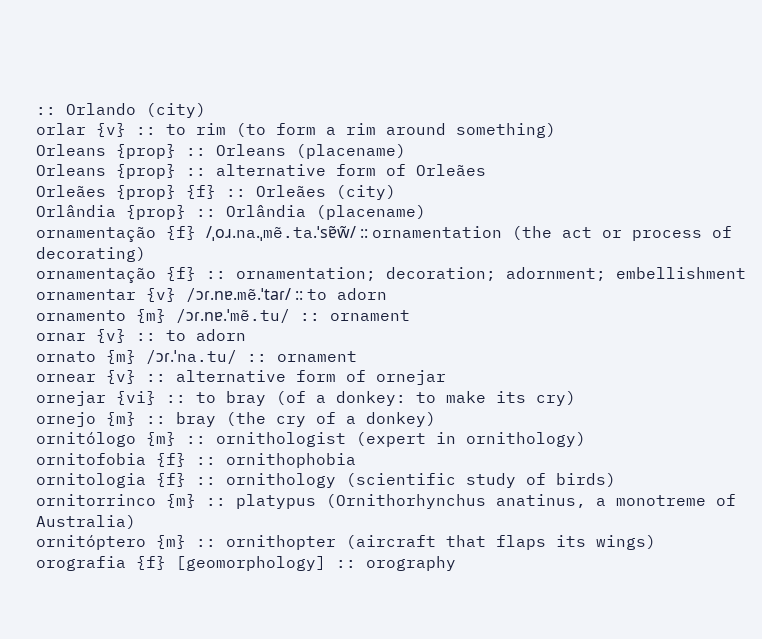:: Orlando (city)
orlar {v} :: to rim (to form a rim around something)
Orleans {prop} :: Orleans (placename)
Orleans {prop} :: alternative form of Orleães
Orleães {prop} {f} :: Orleães (city)
Orlândia {prop} :: Orlândia (placename)
ornamentação {f} /ˌoɹ.na.ˌmẽ.ta.ˈsɐ̃w̃/ :: ornamentation (the act or process of decorating)
ornamentação {f} :: ornamentation; decoration; adornment; embellishment
ornamentar {v} /ɔɾ.nɐ.mẽ.ˈtaɾ/ :: to adorn
ornamento {m} /ɔɾ.nɐ.ˈmẽ.tu/ :: ornament
ornar {v} :: to adorn
ornato {m} /ɔɾ.ˈna.tu/ :: ornament
ornear {v} :: alternative form of ornejar
ornejar {vi} :: to bray (of a donkey: to make its cry)
ornejo {m} :: bray (the cry of a donkey)
ornitólogo {m} :: ornithologist (expert in ornithology)
ornitofobia {f} :: ornithophobia
ornitologia {f} :: ornithology (scientific study of birds)
ornitorrinco {m} :: platypus (Ornithorhynchus anatinus, a monotreme of Australia)
ornitóptero {m} :: ornithopter (aircraft that flaps its wings)
orografia {f} [geomorphology] :: orography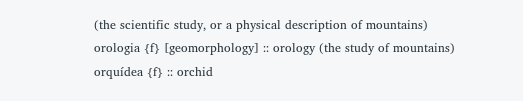(the scientific study, or a physical description of mountains)
orologia {f} [geomorphology] :: orology (the study of mountains)
orquídea {f} :: orchid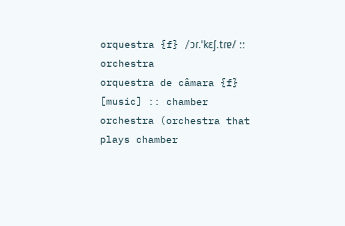orquestra {f} /ɔɾ.ˈkɛʃ.tɾɐ/ :: orchestra
orquestra de câmara {f} [music] :: chamber orchestra (orchestra that plays chamber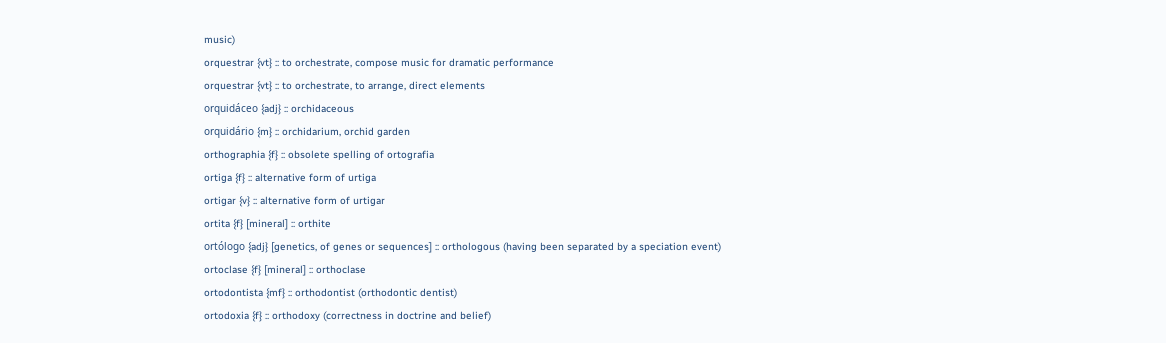music)
orquestrar {vt} :: to orchestrate, compose music for dramatic performance
orquestrar {vt} :: to orchestrate, to arrange, direct elements
orquidáceo {adj} :: orchidaceous
orquidário {m} :: orchidarium, orchid garden
orthographia {f} :: obsolete spelling of ortografia
ortiga {f} :: alternative form of urtiga
ortigar {v} :: alternative form of urtigar
ortita {f} [mineral] :: orthite
ortólogo {adj} [genetics, of genes or sequences] :: orthologous (having been separated by a speciation event)
ortoclase {f} [mineral] :: orthoclase
ortodontista {mf} :: orthodontist (orthodontic dentist)
ortodoxia {f} :: orthodoxy (correctness in doctrine and belief)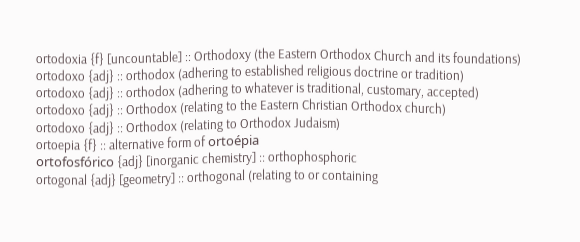ortodoxia {f} [uncountable] :: Orthodoxy (the Eastern Orthodox Church and its foundations)
ortodoxo {adj} :: orthodox (adhering to established religious doctrine or tradition)
ortodoxo {adj} :: orthodox (adhering to whatever is traditional, customary, accepted)
ortodoxo {adj} :: Orthodox (relating to the Eastern Christian Orthodox church)
ortodoxo {adj} :: Orthodox (relating to Orthodox Judaism)
ortoepia {f} :: alternative form of ortoépia
ortofosfórico {adj} [inorganic chemistry] :: orthophosphoric
ortogonal {adj} [geometry] :: orthogonal (relating to or containing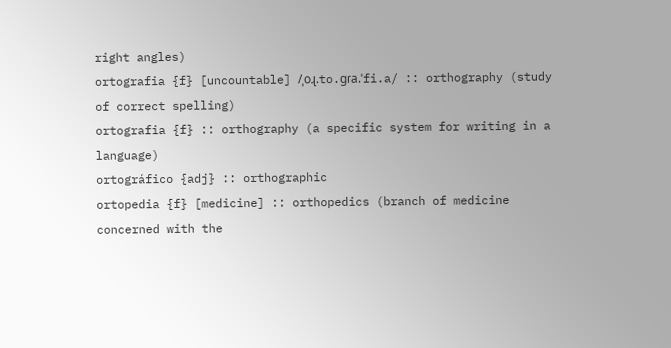right angles)
ortografia {f} [uncountable] /ˌoɻ.to.ɡɾa.ˈfi.a/ :: orthography (study of correct spelling)
ortografia {f} :: orthography (a specific system for writing in a language)
ortográfico {adj} :: orthographic
ortopedia {f} [medicine] :: orthopedics (branch of medicine concerned with the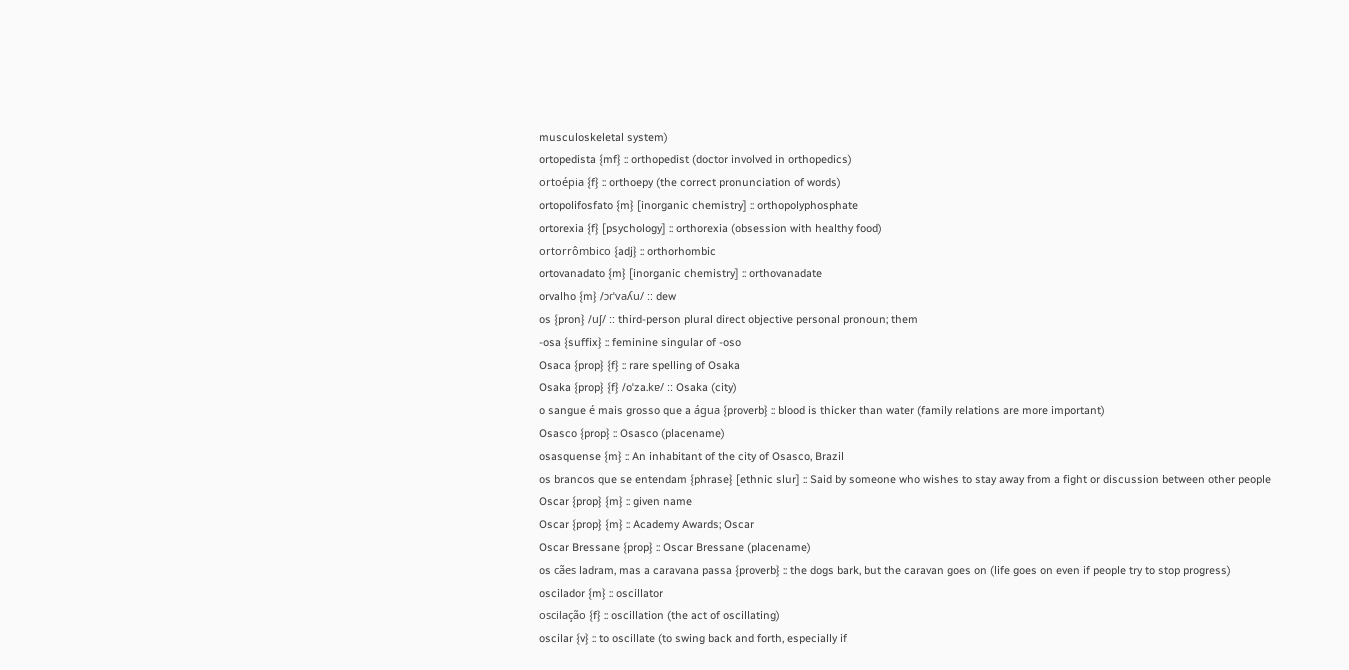musculoskeletal system)
ortopedista {mf} :: orthopedist (doctor involved in orthopedics)
ortoépia {f} :: orthoepy (the correct pronunciation of words)
ortopolifosfato {m} [inorganic chemistry] :: orthopolyphosphate
ortorexia {f} [psychology] :: orthorexia (obsession with healthy food)
ortorrômbico {adj} :: orthorhombic
ortovanadato {m} [inorganic chemistry] :: orthovanadate
orvalho {m} /ɔɾˈvaʎu/ :: dew
os {pron} /uʃ/ :: third-person plural direct objective personal pronoun; them
-osa {suffix} :: feminine singular of -oso
Osaca {prop} {f} :: rare spelling of Osaka
Osaka {prop} {f} /oˈza.kɐ/ :: Osaka (city)
o sangue é mais grosso que a água {proverb} :: blood is thicker than water (family relations are more important)
Osasco {prop} :: Osasco (placename)
osasquense {m} :: An inhabitant of the city of Osasco, Brazil
os brancos que se entendam {phrase} [ethnic slur] :: Said by someone who wishes to stay away from a fight or discussion between other people
Oscar {prop} {m} :: given name
Oscar {prop} {m} :: Academy Awards; Oscar
Oscar Bressane {prop} :: Oscar Bressane (placename)
os cães ladram, mas a caravana passa {proverb} :: the dogs bark, but the caravan goes on (life goes on even if people try to stop progress)
oscilador {m} :: oscillator
oscilação {f} :: oscillation (the act of oscillating)
oscilar {v} :: to oscillate (to swing back and forth, especially if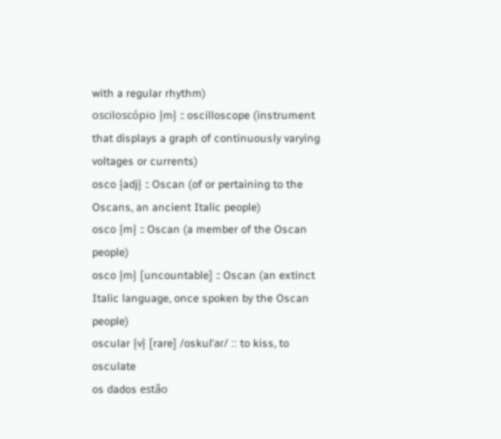with a regular rhythm)
osciloscópio {m} :: oscilloscope (instrument that displays a graph of continuously varying voltages or currents)
osco {adj} :: Oscan (of or pertaining to the Oscans, an ancient Italic people)
osco {m} :: Oscan (a member of the Oscan people)
osco {m} [uncountable] :: Oscan (an extinct Italic language, once spoken by the Oscan people)
oscular {v} [rare] /oskulˈaɾ/ :: to kiss, to osculate
os dados estão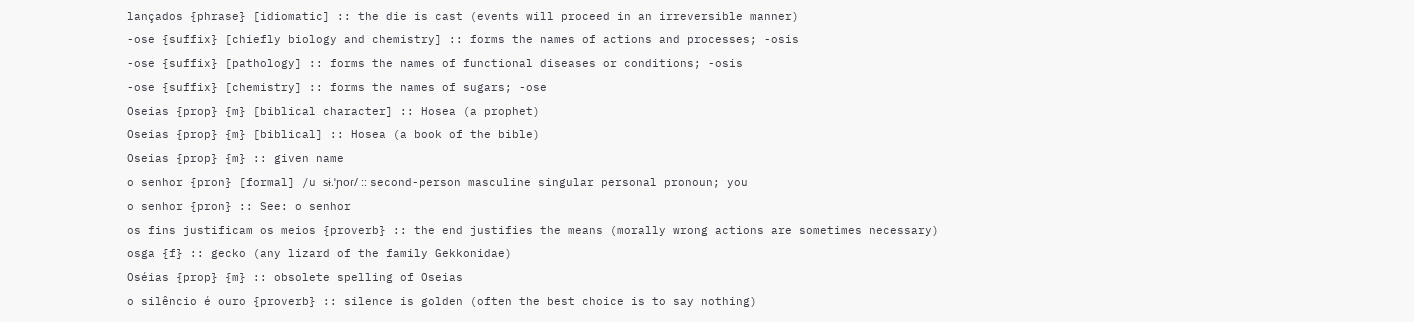lançados {phrase} [idiomatic] :: the die is cast (events will proceed in an irreversible manner)
-ose {suffix} [chiefly biology and chemistry] :: forms the names of actions and processes; -osis
-ose {suffix} [pathology] :: forms the names of functional diseases or conditions; -osis
-ose {suffix} [chemistry] :: forms the names of sugars; -ose
Oseias {prop} {m} [biblical character] :: Hosea (a prophet)
Oseias {prop} {m} [biblical] :: Hosea (a book of the bible)
Oseias {prop} {m} :: given name
o senhor {pron} [formal] /u sɨ.ˈɲoɾ/ :: second-person masculine singular personal pronoun; you
o senhor {pron} :: See: o senhor
os fins justificam os meios {proverb} :: the end justifies the means (morally wrong actions are sometimes necessary)
osga {f} :: gecko (any lizard of the family Gekkonidae)
Oséias {prop} {m} :: obsolete spelling of Oseias
o silêncio é ouro {proverb} :: silence is golden (often the best choice is to say nothing)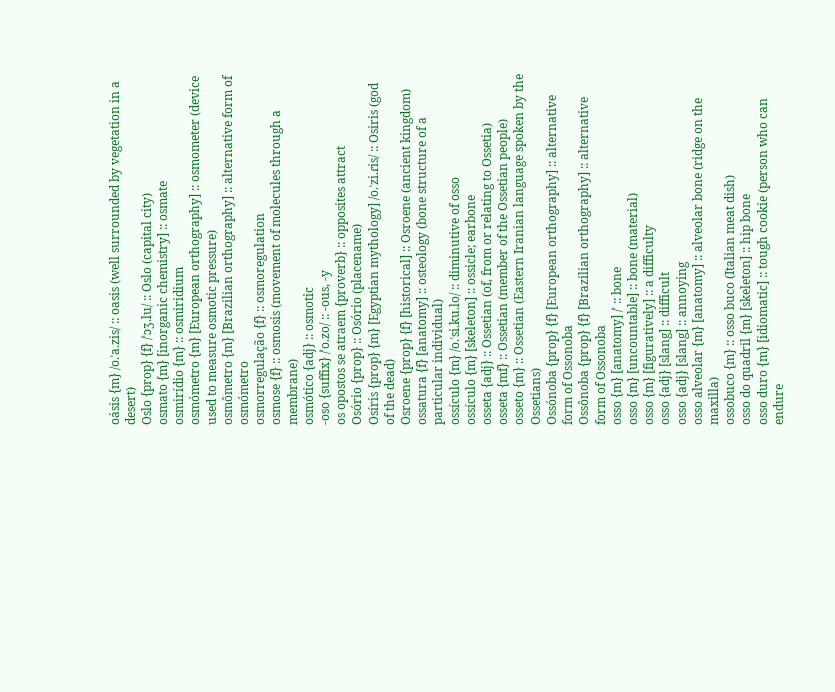oásis {m} /o.ˈa.zis/ :: oasis (well surrounded by vegetation in a desert)
Oslo {prop} {f} /ˈɔʒ.lu/ :: Oslo (capital city)
osmato {m} [inorganic chemistry] :: osmate
osmirídio {m} :: osmiridium
osmómetro {m} [European orthography] :: osmometer (device used to measure osmotic pressure)
osmômetro {m} [Brazilian orthography] :: alternative form of osmómetro
osmorregulação {f} :: osmoregulation
osmose {f} :: osmosis (movement of molecules through a membrane)
osmótico {adj} :: osmotic
-oso {suffix} /ˈo.zo/ :: -ous, -y
os opostos se atraem {proverb} :: opposites attract
Osório {prop} :: Osório (placename)
Osíris {prop} {m} [Egyptian mythology] /o.ˈzi.ɾis/ :: Osiris (god of the dead)
Osroene {prop} {f} [historical] :: Osroene (ancient kingdom)
ossatura {f} [anatomy] :: osteology (bone structure of a particular individual)
ossículo {m} /o.ˈsi.ku.lo/ :: diminutive of osso
ossículo {m} [skeleton] :: ossicle; earbone
osseta {adj} :: Ossetian (of, from or relating to Ossetia)
osseta {mf} :: Ossetian (member of the Ossetian people)
osseto {m} :: Ossetian (Eastern Iranian language spoken by the Ossetians)
Ossónoba {prop} {f} [European orthography] :: alternative form of Ossonoba
Ossônoba {prop} {f} [Brazilian orthography] :: alternative form of Ossonoba
osso {m} [anatomy] /ˈ :: bone
osso {m} [uncountable] :: bone (material)
osso {m} [figuratively] :: a difficulty
osso {adj} [slang] :: difficult
osso {adj} [slang] :: annoying
osso alveolar {m} [anatomy] :: alveolar bone (ridge on the maxilla)
ossobuco {m} :: osso buco (Italian meat dish)
osso do quadril {m} [skeleton] :: hip bone
osso duro {m} [idiomatic] :: tough cookie (person who can endure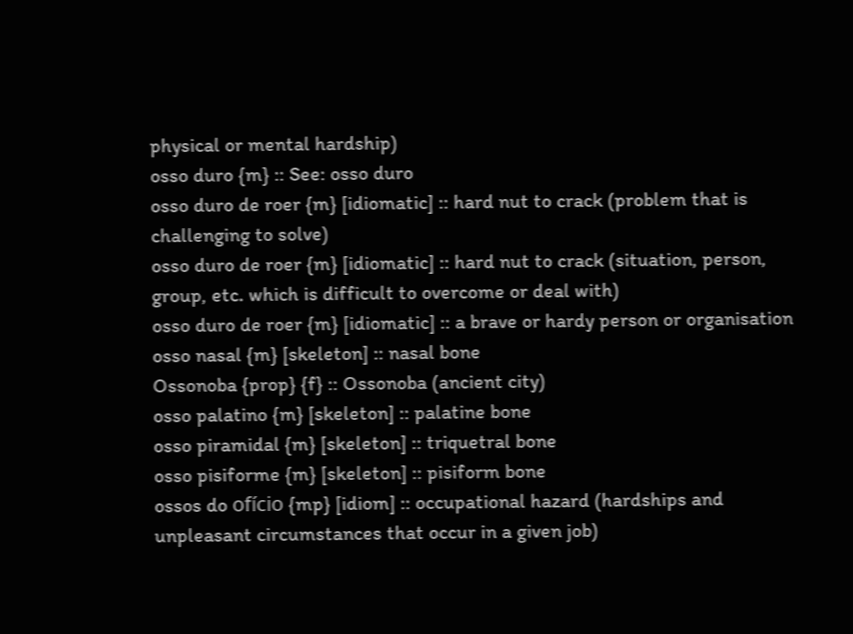physical or mental hardship)
osso duro {m} :: See: osso duro
osso duro de roer {m} [idiomatic] :: hard nut to crack (problem that is challenging to solve)
osso duro de roer {m} [idiomatic] :: hard nut to crack (situation, person, group, etc. which is difficult to overcome or deal with)
osso duro de roer {m} [idiomatic] :: a brave or hardy person or organisation
osso nasal {m} [skeleton] :: nasal bone
Ossonoba {prop} {f} :: Ossonoba (ancient city)
osso palatino {m} [skeleton] :: palatine bone
osso piramidal {m} [skeleton] :: triquetral bone
osso pisiforme {m} [skeleton] :: pisiform bone
ossos do ofício {mp} [idiom] :: occupational hazard (hardships and unpleasant circumstances that occur in a given job)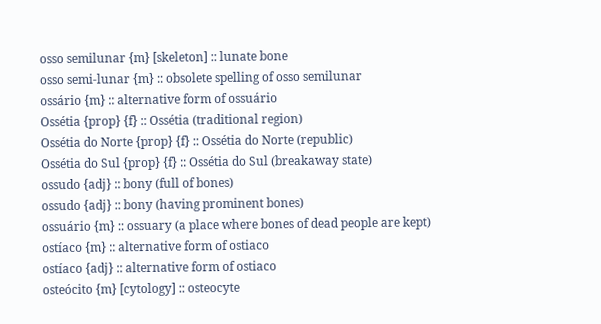osso semilunar {m} [skeleton] :: lunate bone
osso semi-lunar {m} :: obsolete spelling of osso semilunar
ossário {m} :: alternative form of ossuário
Ossétia {prop} {f} :: Ossétia (traditional region)
Ossétia do Norte {prop} {f} :: Ossétia do Norte (republic)
Ossétia do Sul {prop} {f} :: Ossétia do Sul (breakaway state)
ossudo {adj} :: bony (full of bones)
ossudo {adj} :: bony (having prominent bones)
ossuário {m} :: ossuary (a place where bones of dead people are kept)
ostíaco {m} :: alternative form of ostiaco
ostíaco {adj} :: alternative form of ostiaco
osteócito {m} [cytology] :: osteocyte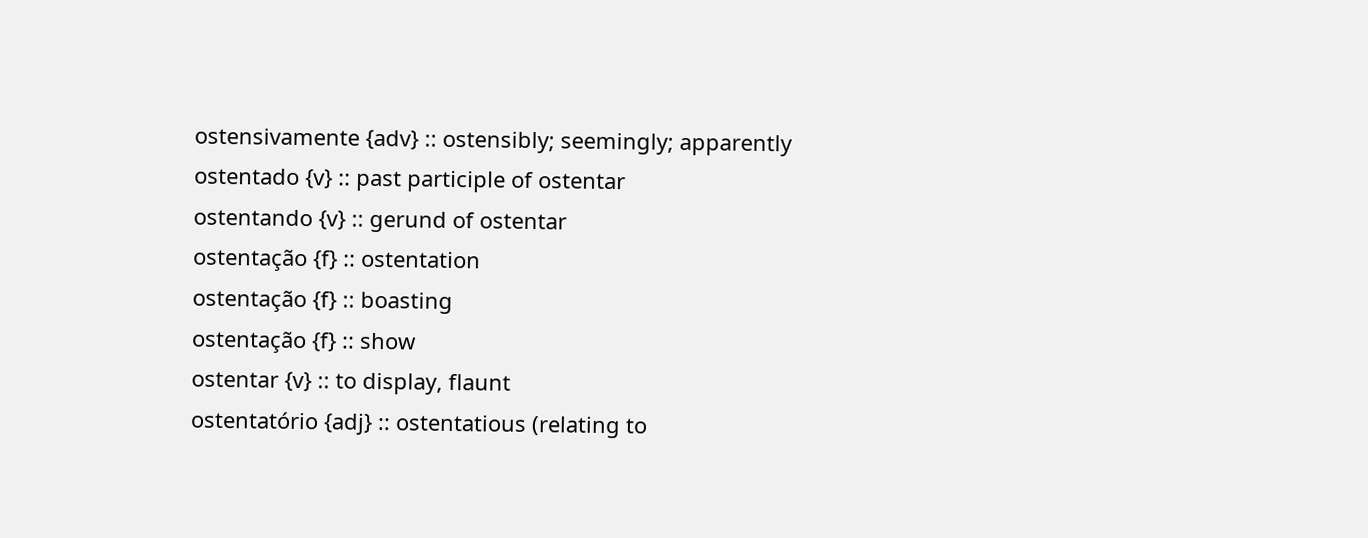ostensivamente {adv} :: ostensibly; seemingly; apparently
ostentado {v} :: past participle of ostentar
ostentando {v} :: gerund of ostentar
ostentação {f} :: ostentation
ostentação {f} :: boasting
ostentação {f} :: show
ostentar {v} :: to display, flaunt
ostentatório {adj} :: ostentatious (relating to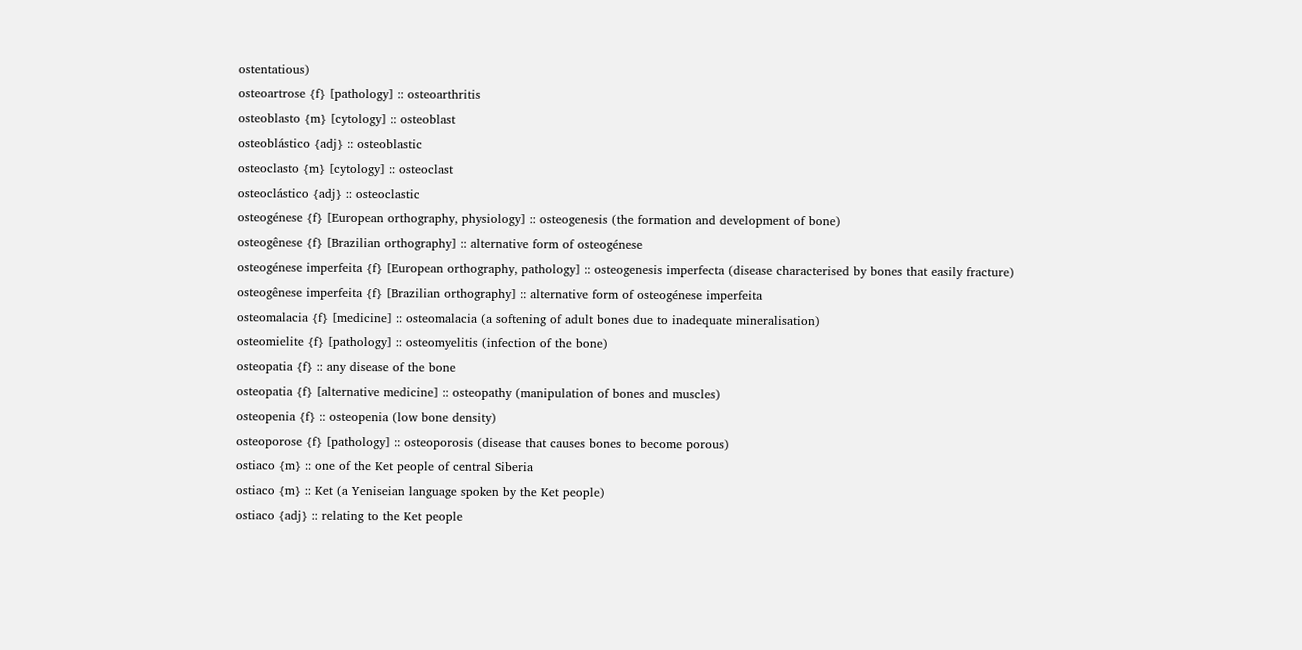ostentatious)
osteoartrose {f} [pathology] :: osteoarthritis
osteoblasto {m} [cytology] :: osteoblast
osteoblástico {adj} :: osteoblastic
osteoclasto {m} [cytology] :: osteoclast
osteoclástico {adj} :: osteoclastic
osteogénese {f} [European orthography, physiology] :: osteogenesis (the formation and development of bone)
osteogênese {f} [Brazilian orthography] :: alternative form of osteogénese
osteogénese imperfeita {f} [European orthography, pathology] :: osteogenesis imperfecta (disease characterised by bones that easily fracture)
osteogênese imperfeita {f} [Brazilian orthography] :: alternative form of osteogénese imperfeita
osteomalacia {f} [medicine] :: osteomalacia (a softening of adult bones due to inadequate mineralisation)
osteomielite {f} [pathology] :: osteomyelitis (infection of the bone)
osteopatia {f} :: any disease of the bone
osteopatia {f} [alternative medicine] :: osteopathy (manipulation of bones and muscles)
osteopenia {f} :: osteopenia (low bone density)
osteoporose {f} [pathology] :: osteoporosis (disease that causes bones to become porous)
ostiaco {m} :: one of the Ket people of central Siberia
ostiaco {m} :: Ket (a Yeniseian language spoken by the Ket people)
ostiaco {adj} :: relating to the Ket people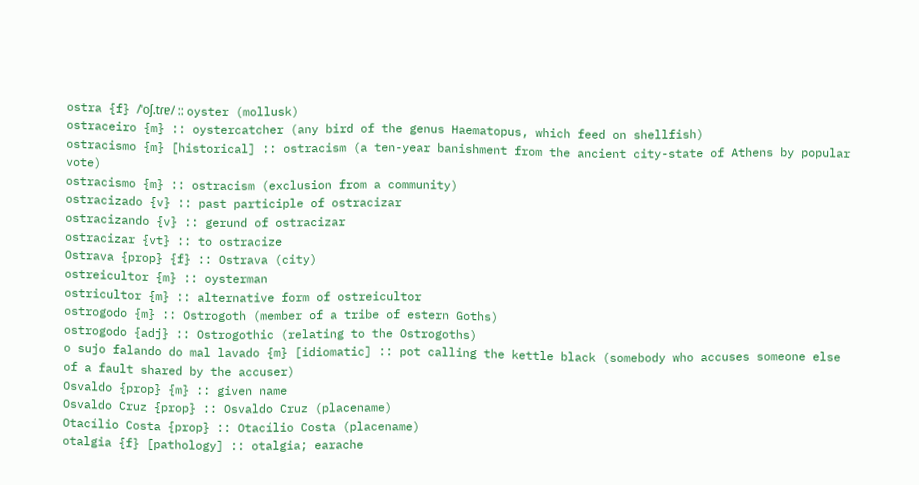ostra {f} /ˈoʃ.tɾɐ/ :: oyster (mollusk)
ostraceiro {m} :: oystercatcher (any bird of the genus Haematopus, which feed on shellfish)
ostracismo {m} [historical] :: ostracism (a ten-year banishment from the ancient city-state of Athens by popular vote)
ostracismo {m} :: ostracism (exclusion from a community)
ostracizado {v} :: past participle of ostracizar
ostracizando {v} :: gerund of ostracizar
ostracizar {vt} :: to ostracize
Ostrava {prop} {f} :: Ostrava (city)
ostreicultor {m} :: oysterman
ostricultor {m} :: alternative form of ostreicultor
ostrogodo {m} :: Ostrogoth (member of a tribe of estern Goths)
ostrogodo {adj} :: Ostrogothic (relating to the Ostrogoths)
o sujo falando do mal lavado {m} [idiomatic] :: pot calling the kettle black (somebody who accuses someone else of a fault shared by the accuser)
Osvaldo {prop} {m} :: given name
Osvaldo Cruz {prop} :: Osvaldo Cruz (placename)
Otacílio Costa {prop} :: Otacílio Costa (placename)
otalgia {f} [pathology] :: otalgia; earache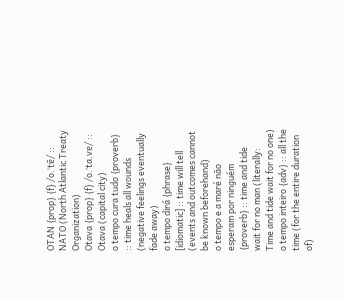OTAN {prop} {f} /o.ˈtɐ̃/ :: NATO (North Atlantic Treaty Organization)
Otava {prop} {f} /o.ˈta.vɐ/ :: Otava (capital city)
o tempo cura tudo {proverb} :: time heals all wounds (negative feelings eventually fade away)
o tempo dirá {phrase} [idiomatic] :: time will tell (events and outcomes cannot be known beforehand)
o tempo e a maré não esperam por ninguém {proverb} :: time and tide wait for no man (literally: Time and tide wait for no one)
o tempo inteiro {adv} :: all the time (for the entire duration of)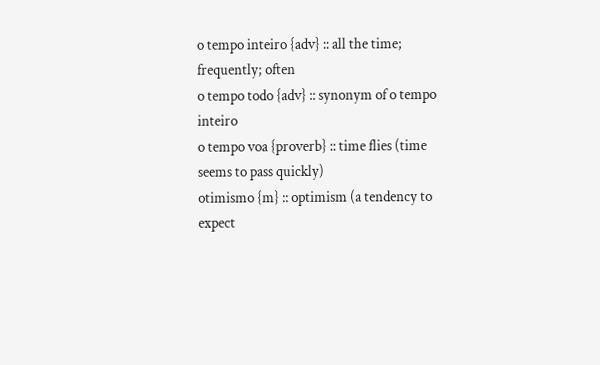o tempo inteiro {adv} :: all the time; frequently; often
o tempo todo {adv} :: synonym of o tempo inteiro
o tempo voa {proverb} :: time flies (time seems to pass quickly)
otimismo {m} :: optimism (a tendency to expect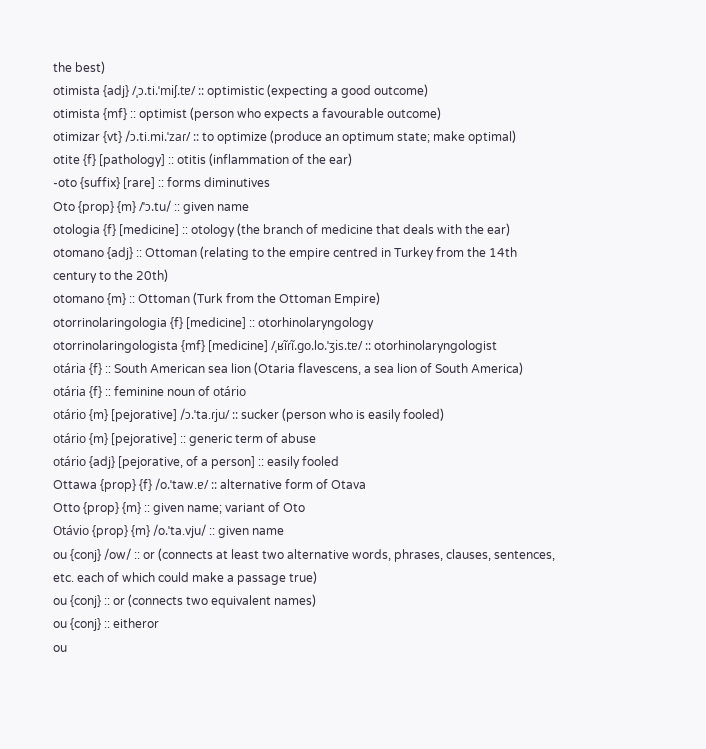the best)
otimista {adj} /ˌɔ.ti.ˈmiʃ.tɐ/ :: optimistic (expecting a good outcome)
otimista {mf} :: optimist (person who expects a favourable outcome)
otimizar {vt} /ɔ.ti.mi.ˈzaɾ/ :: to optimize (produce an optimum state; make optimal)
otite {f} [pathology] :: otitis (inflammation of the ear)
-oto {suffix} [rare] :: forms diminutives
Oto {prop} {m} /ˈɔ.tu/ :: given name
otologia {f} [medicine] :: otology (the branch of medicine that deals with the ear)
otomano {adj} :: Ottoman (relating to the empire centred in Turkey from the 14th century to the 20th)
otomano {m} :: Ottoman (Turk from the Ottoman Empire)
otorrinolaringologia {f} [medicine] :: otorhinolaryngology
otorrinolaringologista {mf} [medicine] /ˌʁĩɾĩ.ɡo.lo.ˈʒis.tɐ/ :: otorhinolaryngologist
otária {f} :: South American sea lion (Otaria flavescens, a sea lion of South America)
otária {f} :: feminine noun of otário
otário {m} [pejorative] /ɔ.ˈta.ɾju/ :: sucker (person who is easily fooled)
otário {m} [pejorative] :: generic term of abuse
otário {adj} [pejorative, of a person] :: easily fooled
Ottawa {prop} {f} /o.ˈtaw.ɐ/ :: alternative form of Otava
Otto {prop} {m} :: given name; variant of Oto
Otávio {prop} {m} /o.ˈta.vju/ :: given name
ou {conj} /ow/ :: or (connects at least two alternative words, phrases, clauses, sentences, etc. each of which could make a passage true)
ou {conj} :: or (connects two equivalent names)
ou {conj} :: eitheror
ou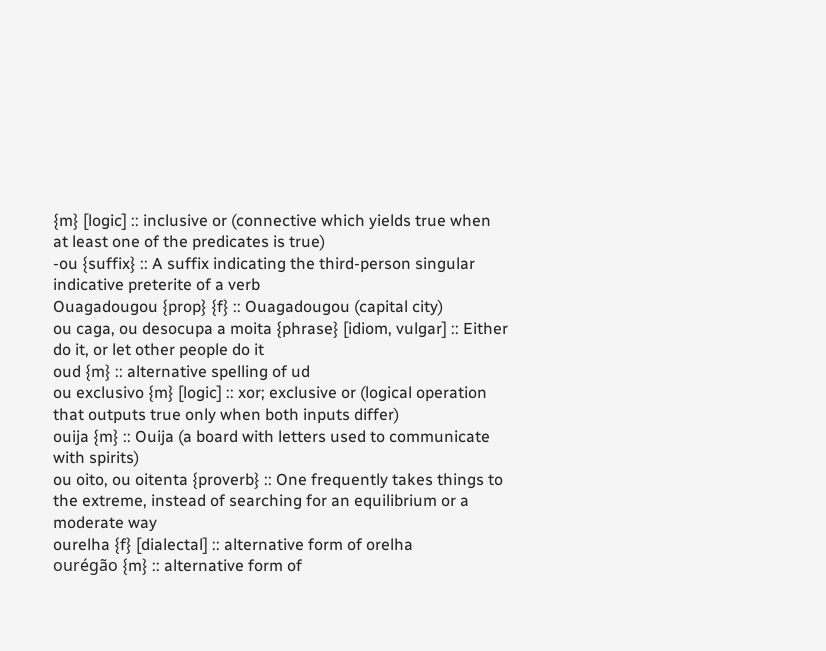{m} [logic] :: inclusive or (connective which yields true when at least one of the predicates is true)
-ou {suffix} :: A suffix indicating the third-person singular indicative preterite of a verb
Ouagadougou {prop} {f} :: Ouagadougou (capital city)
ou caga, ou desocupa a moita {phrase} [idiom, vulgar] :: Either do it, or let other people do it
oud {m} :: alternative spelling of ud
ou exclusivo {m} [logic] :: xor; exclusive or (logical operation that outputs true only when both inputs differ)
ouija {m} :: Ouija (a board with letters used to communicate with spirits)
ou oito, ou oitenta {proverb} :: One frequently takes things to the extreme, instead of searching for an equilibrium or a moderate way
ourelha {f} [dialectal] :: alternative form of orelha
ourégão {m} :: alternative form of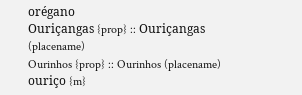orégano
Ouriçangas {prop} :: Ouriçangas (placename)
Ourinhos {prop} :: Ourinhos (placename)
ouriço {m}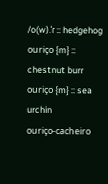/o(w).ˈɾ :: hedgehog
ouriço {m} :: chestnut burr
ouriço {m} :: sea urchin
ouriço-cacheiro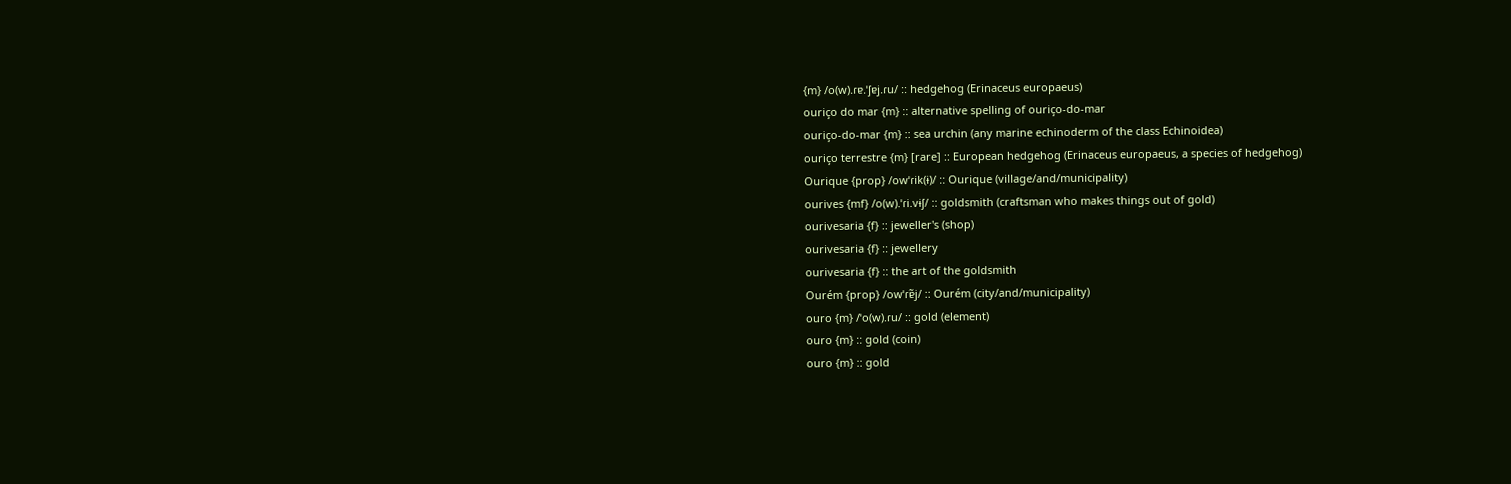{m} /o(w).ɾɐ.ˈʃɐj.ɾu/ :: hedgehog (Erinaceus europaeus)
ouriço do mar {m} :: alternative spelling of ouriço-do-mar
ouriço-do-mar {m} :: sea urchin (any marine echinoderm of the class Echinoidea)
ouriço terrestre {m} [rare] :: European hedgehog (Erinaceus europaeus, a species of hedgehog)
Ourique {prop} /owˈɾik(ɨ)/ :: Ourique (village/and/municipality)
ourives {mf} /o(w).ˈɾi.vɨʃ/ :: goldsmith (craftsman who makes things out of gold)
ourivesaria {f} :: jeweller's (shop)
ourivesaria {f} :: jewellery
ourivesaria {f} :: the art of the goldsmith
Ourém {prop} /owˈɾɐ̃j/ :: Ourém (city/and/municipality)
ouro {m} /ˈo(w).ɾu/ :: gold (element)
ouro {m} :: gold (coin)
ouro {m} :: gold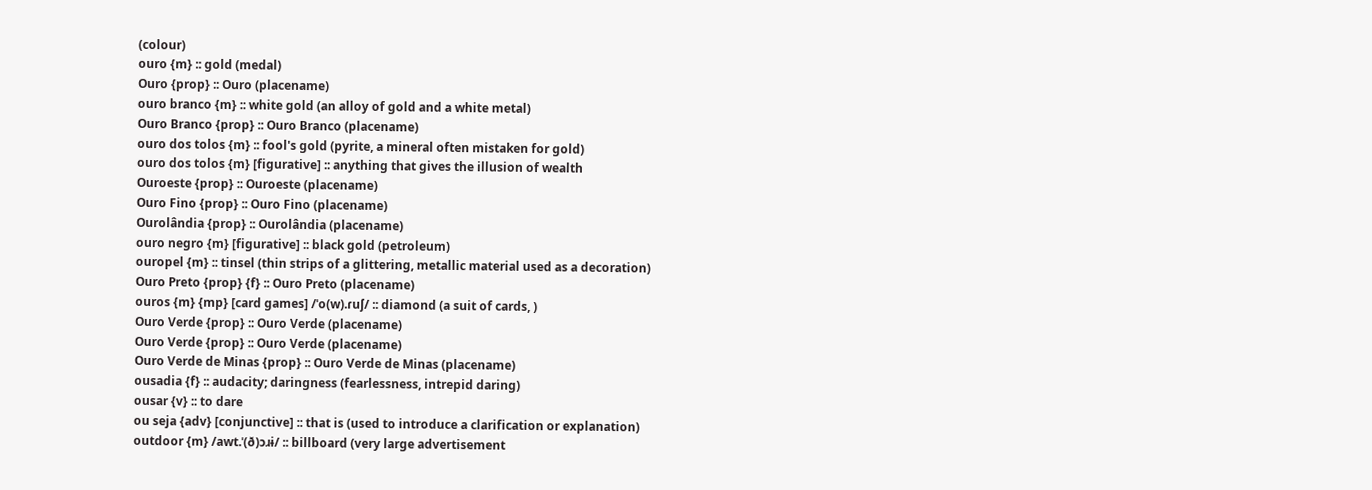(colour)
ouro {m} :: gold (medal)
Ouro {prop} :: Ouro (placename)
ouro branco {m} :: white gold (an alloy of gold and a white metal)
Ouro Branco {prop} :: Ouro Branco (placename)
ouro dos tolos {m} :: fool's gold (pyrite, a mineral often mistaken for gold)
ouro dos tolos {m} [figurative] :: anything that gives the illusion of wealth
Ouroeste {prop} :: Ouroeste (placename)
Ouro Fino {prop} :: Ouro Fino (placename)
Ourolândia {prop} :: Ourolândia (placename)
ouro negro {m} [figurative] :: black gold (petroleum)
ouropel {m} :: tinsel (thin strips of a glittering, metallic material used as a decoration)
Ouro Preto {prop} {f} :: Ouro Preto (placename)
ouros {m} {mp} [card games] /ˈo(w).ɾuʃ/ :: diamond (a suit of cards, )
Ouro Verde {prop} :: Ouro Verde (placename)
Ouro Verde {prop} :: Ouro Verde (placename)
Ouro Verde de Minas {prop} :: Ouro Verde de Minas (placename)
ousadia {f} :: audacity; daringness (fearlessness, intrepid daring)
ousar {v} :: to dare
ou seja {adv} [conjunctive] :: that is (used to introduce a clarification or explanation)
outdoor {m} /awt.ˈ(ð)ɔɹɨ/ :: billboard (very large advertisement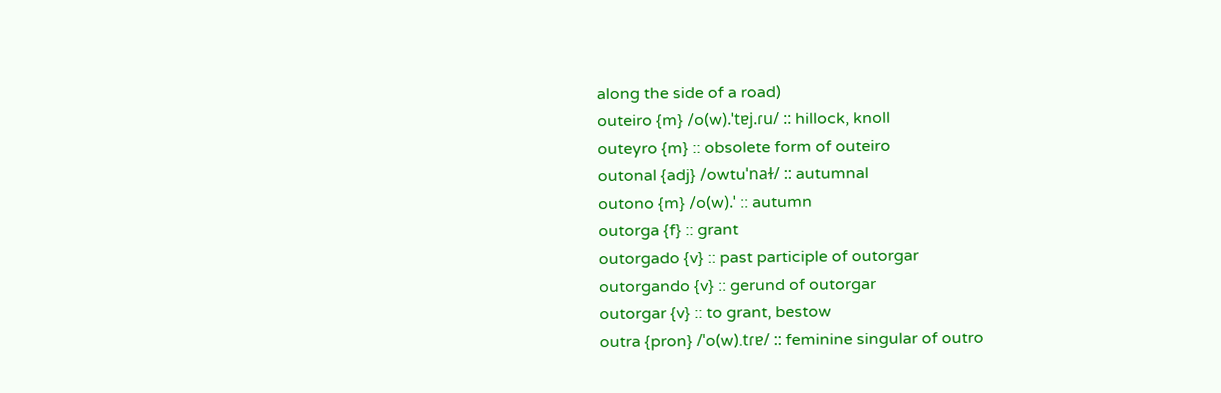along the side of a road)
outeiro {m} /o(w).ˈtɐj.ɾu/ :: hillock, knoll
outeyro {m} :: obsolete form of outeiro
outonal {adj} /owtuˈnaɫ/ :: autumnal
outono {m} /o(w).ˈ :: autumn
outorga {f} :: grant
outorgado {v} :: past participle of outorgar
outorgando {v} :: gerund of outorgar
outorgar {v} :: to grant, bestow
outra {pron} /ˈo(w).tɾɐ/ :: feminine singular of outro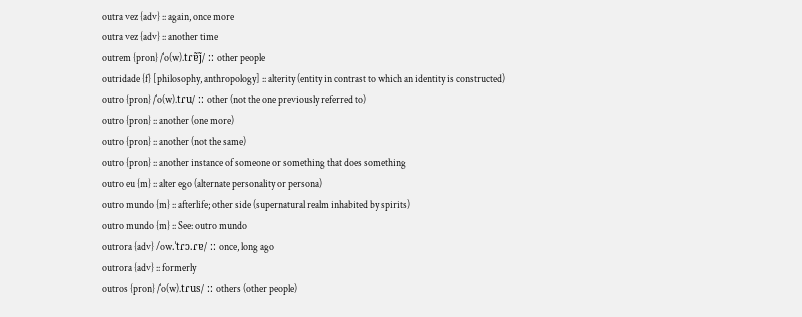outra vez {adv} :: again, once more
outra vez {adv} :: another time
outrem {pron} /ˈo(w).tɾɐ̃j̃/ :: other people
outridade {f} [philosophy, anthropology] :: alterity (entity in contrast to which an identity is constructed)
outro {pron} /ˈo(w).tɾu/ :: other (not the one previously referred to)
outro {pron} :: another (one more)
outro {pron} :: another (not the same)
outro {pron} :: another instance of someone or something that does something
outro eu {m} :: alter ego (alternate personality or persona)
outro mundo {m} :: afterlife; other side (supernatural realm inhabited by spirits)
outro mundo {m} :: See: outro mundo
outrora {adv} /ow.ˈtɾɔ.ɾɐ/ :: once, long ago
outrora {adv} :: formerly
outros {pron} /ˈo(w).tɾus/ :: others (other people)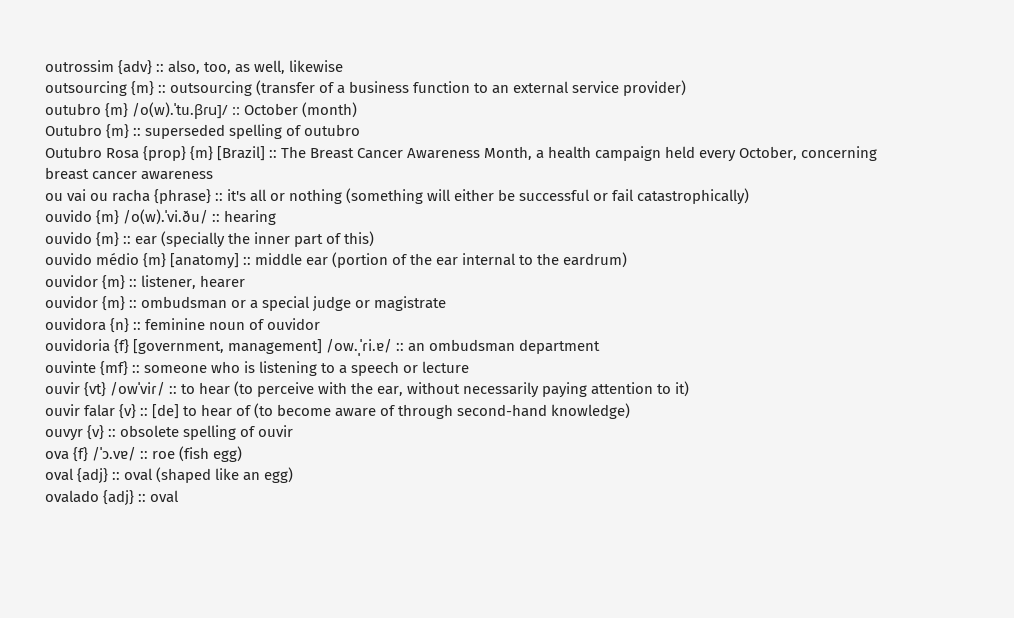outrossim {adv} :: also, too, as well, likewise
outsourcing {m} :: outsourcing (transfer of a business function to an external service provider)
outubro {m} /o(w).ˈtu.βɾu]/ :: October (month)
Outubro {m} :: superseded spelling of outubro
Outubro Rosa {prop} {m} [Brazil] :: The Breast Cancer Awareness Month, a health campaign held every October, concerning breast cancer awareness
ou vai ou racha {phrase} :: it's all or nothing (something will either be successful or fail catastrophically)
ouvido {m} /o(w).ˈvi.ðu/ :: hearing
ouvido {m} :: ear (specially the inner part of this)
ouvido médio {m} [anatomy] :: middle ear (portion of the ear internal to the eardrum)
ouvidor {m} :: listener, hearer
ouvidor {m} :: ombudsman or a special judge or magistrate
ouvidora {n} :: feminine noun of ouvidor
ouvidoria {f} [government, management] /ow.ˌˈɾi.ɐ/ :: an ombudsman department
ouvinte {mf} :: someone who is listening to a speech or lecture
ouvir {vt} /owˈviɾ/ :: to hear (to perceive with the ear, without necessarily paying attention to it)
ouvir falar {v} :: [de] to hear of (to become aware of through second-hand knowledge)
ouvyr {v} :: obsolete spelling of ouvir
ova {f} /ˈɔ.vɐ/ :: roe (fish egg)
oval {adj} :: oval (shaped like an egg)
ovalado {adj} :: oval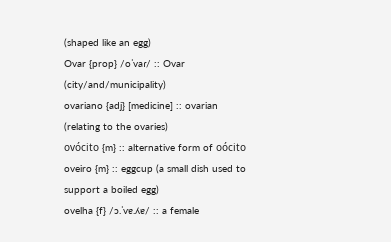(shaped like an egg)
Ovar {prop} /oˈvaɾ/ :: Ovar (city/and/municipality)
ovariano {adj} [medicine] :: ovarian (relating to the ovaries)
ovócito {m} :: alternative form of oócito
oveiro {m} :: eggcup (a small dish used to support a boiled egg)
ovelha {f} /ɔ.ˈvɐ.ʎɐ/ :: a female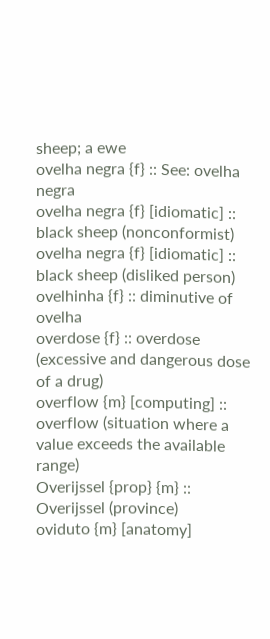sheep; a ewe
ovelha negra {f} :: See: ovelha negra
ovelha negra {f} [idiomatic] :: black sheep (nonconformist)
ovelha negra {f} [idiomatic] :: black sheep (disliked person)
ovelhinha {f} :: diminutive of ovelha
overdose {f} :: overdose (excessive and dangerous dose of a drug)
overflow {m} [computing] :: overflow (situation where a value exceeds the available range)
Overijssel {prop} {m} :: Overijssel (province)
oviduto {m} [anatomy]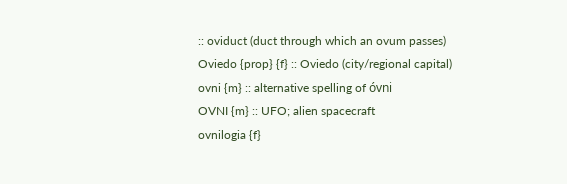:: oviduct (duct through which an ovum passes)
Oviedo {prop} {f} :: Oviedo (city/regional capital)
ovni {m} :: alternative spelling of óvni
OVNI {m} :: UFO; alien spacecraft
ovnilogia {f}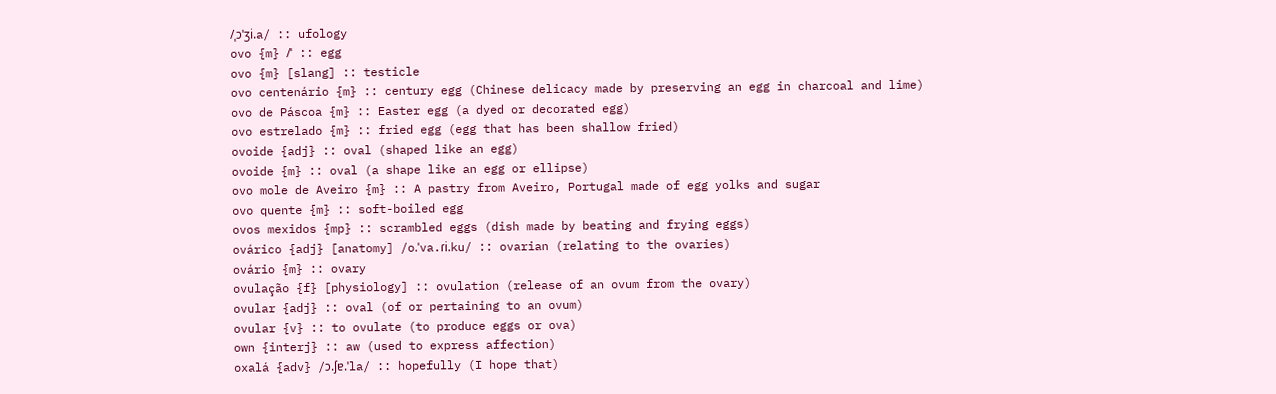/ˌɔˈʒi.a/ :: ufology
ovo {m} /ˈ :: egg
ovo {m} [slang] :: testicle
ovo centenário {m} :: century egg (Chinese delicacy made by preserving an egg in charcoal and lime)
ovo de Páscoa {m} :: Easter egg (a dyed or decorated egg)
ovo estrelado {m} :: fried egg (egg that has been shallow fried)
ovoide {adj} :: oval (shaped like an egg)
ovoide {m} :: oval (a shape like an egg or ellipse)
ovo mole de Aveiro {m} :: A pastry from Aveiro, Portugal made of egg yolks and sugar
ovo quente {m} :: soft-boiled egg
ovos mexidos {mp} :: scrambled eggs (dish made by beating and frying eggs)
ovárico {adj} [anatomy] /o.ˈva.ɾi.ku/ :: ovarian (relating to the ovaries)
ovário {m} :: ovary
ovulação {f} [physiology] :: ovulation (release of an ovum from the ovary)
ovular {adj} :: oval (of or pertaining to an ovum)
ovular {v} :: to ovulate (to produce eggs or ova)
own {interj} :: aw (used to express affection)
oxalá {adv} /ɔ.ʃɐ.ˈla/ :: hopefully (I hope that)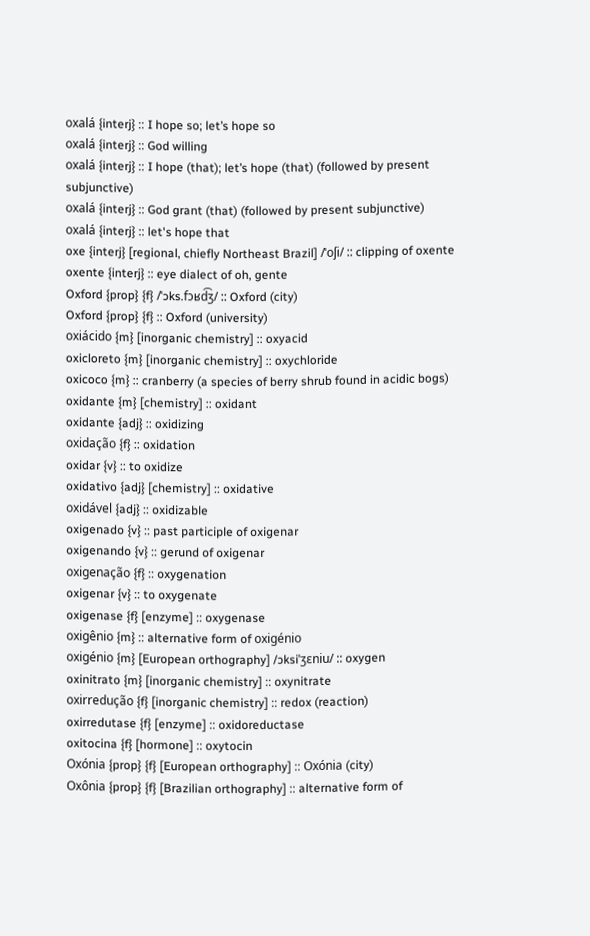oxalá {interj} :: I hope so; let’s hope so
oxalá {interj} :: God willing
oxalá {interj} :: I hope (that); let’s hope (that) (followed by present subjunctive)
oxalá {interj} :: God grant (that) (followed by present subjunctive)
oxalá {interj} :: let's hope that
oxe {interj} [regional, chiefly Northeast Brazil] /ˈoʃi/ :: clipping of oxente
oxente {interj} :: eye dialect of oh, gente
Oxford {prop} {f} /ˈɔks.fɔʁd͡ʒ/ :: Oxford (city)
Oxford {prop} {f} :: Oxford (university)
oxiácido {m} [inorganic chemistry] :: oxyacid
oxicloreto {m} [inorganic chemistry] :: oxychloride
oxicoco {m} :: cranberry (a species of berry shrub found in acidic bogs)
oxidante {m} [chemistry] :: oxidant
oxidante {adj} :: oxidizing
oxidação {f} :: oxidation
oxidar {v} :: to oxidize
oxidativo {adj} [chemistry] :: oxidative
oxidável {adj} :: oxidizable
oxigenado {v} :: past participle of oxigenar
oxigenando {v} :: gerund of oxigenar
oxigenação {f} :: oxygenation
oxigenar {v} :: to oxygenate
oxigenase {f} [enzyme] :: oxygenase
oxigênio {m} :: alternative form of oxigénio
oxigénio {m} [European orthography] /ɔksiˈʒɛniu/ :: oxygen
oxinitrato {m} [inorganic chemistry] :: oxynitrate
oxirredução {f} [inorganic chemistry] :: redox (reaction)
oxirredutase {f} [enzyme] :: oxidoreductase
oxitocina {f} [hormone] :: oxytocin
Oxónia {prop} {f} [European orthography] :: Oxónia (city)
Oxônia {prop} {f} [Brazilian orthography] :: alternative form of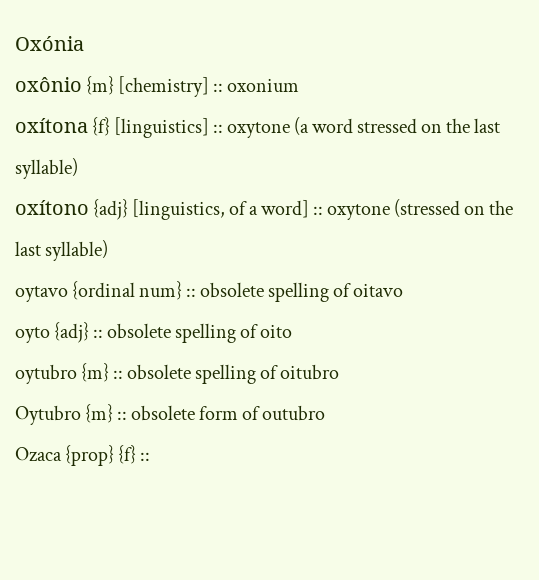Oxónia
oxônio {m} [chemistry] :: oxonium
oxítona {f} [linguistics] :: oxytone (a word stressed on the last syllable)
oxítono {adj} [linguistics, of a word] :: oxytone (stressed on the last syllable)
oytavo {ordinal num} :: obsolete spelling of oitavo
oyto {adj} :: obsolete spelling of oito
oytubro {m} :: obsolete spelling of oitubro
Oytubro {m} :: obsolete form of outubro
Ozaca {prop} {f} ::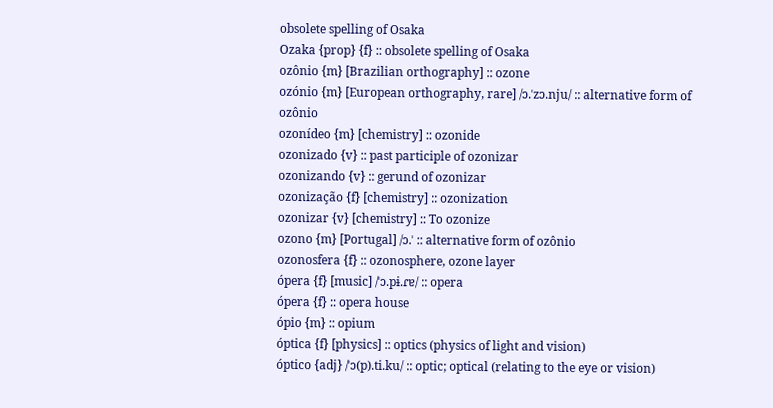obsolete spelling of Osaka
Ozaka {prop} {f} :: obsolete spelling of Osaka
ozônio {m} [Brazilian orthography] :: ozone
ozónio {m} [European orthography, rare] /ɔ.ˈzɔ.nju/ :: alternative form of ozônio
ozonídeo {m} [chemistry] :: ozonide
ozonizado {v} :: past participle of ozonizar
ozonizando {v} :: gerund of ozonizar
ozonização {f} [chemistry] :: ozonization
ozonizar {v} [chemistry] :: To ozonize
ozono {m} [Portugal] /ɔ.ˈ :: alternative form of ozônio
ozonosfera {f} :: ozonosphere, ozone layer
ópera {f} [music] /ˈɔ.pɨ.ɾɐ/ :: opera
ópera {f} :: opera house
ópio {m} :: opium
óptica {f} [physics] :: optics (physics of light and vision)
óptico {adj} /ˈɔ(p).ti.ku/ :: optic; optical (relating to the eye or vision)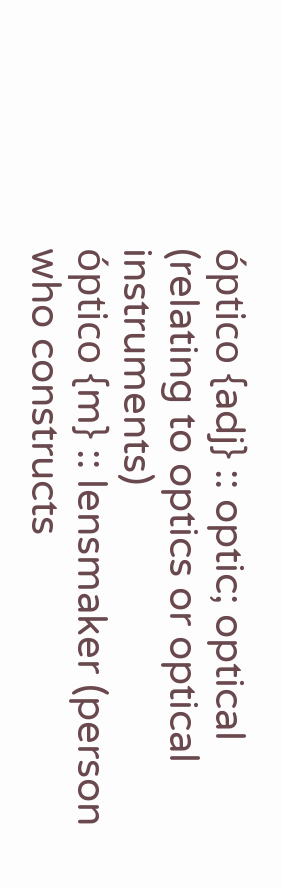óptico {adj} :: optic; optical (relating to optics or optical instruments)
óptico {m} :: lensmaker (person who constructs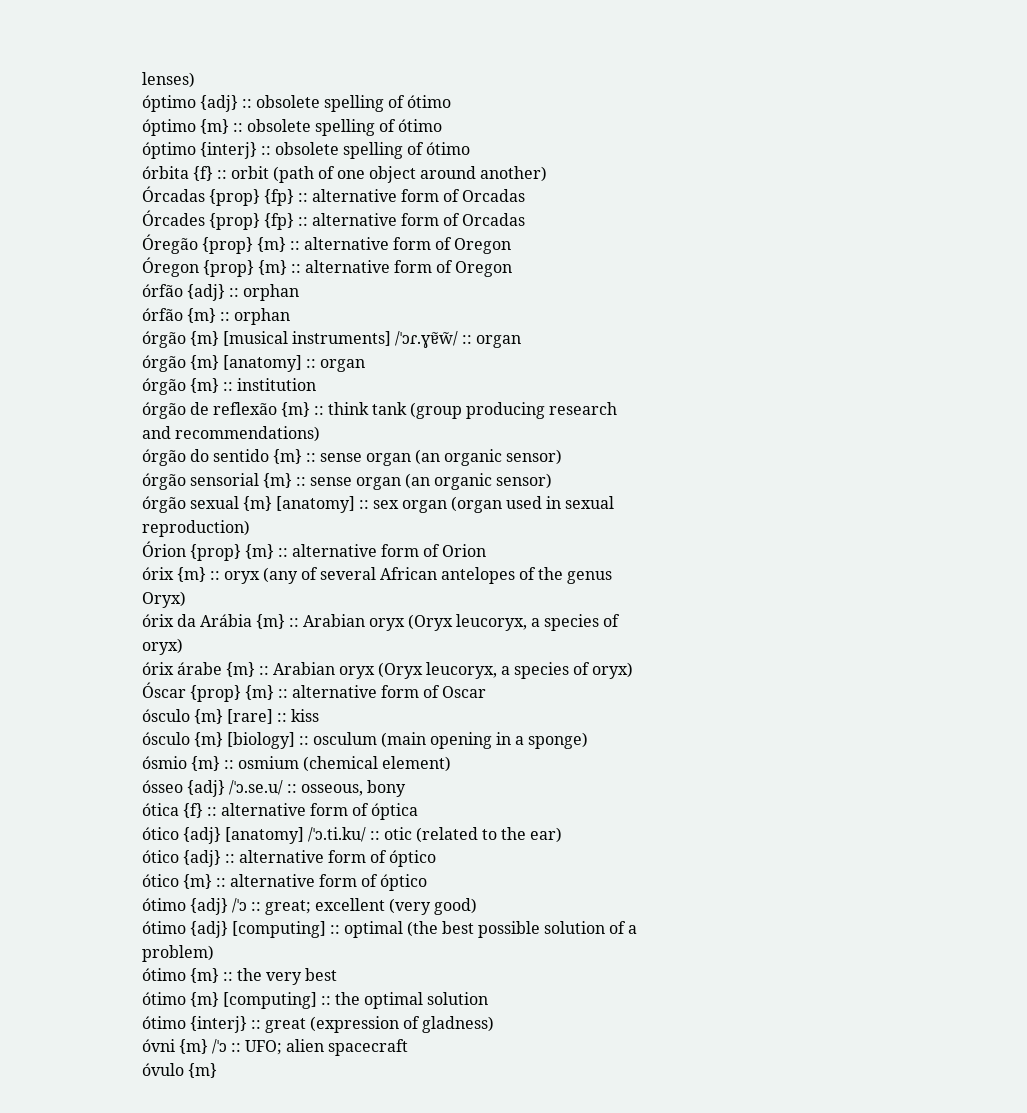lenses)
óptimo {adj} :: obsolete spelling of ótimo
óptimo {m} :: obsolete spelling of ótimo
óptimo {interj} :: obsolete spelling of ótimo
órbita {f} :: orbit (path of one object around another)
Órcadas {prop} {fp} :: alternative form of Orcadas
Órcades {prop} {fp} :: alternative form of Orcadas
Óregão {prop} {m} :: alternative form of Oregon
Óregon {prop} {m} :: alternative form of Oregon
órfão {adj} :: orphan
órfão {m} :: orphan
órgão {m} [musical instruments] /ˈɔɾ.ɣɐ̃w̃/ :: organ
órgão {m} [anatomy] :: organ
órgão {m} :: institution
órgão de reflexão {m} :: think tank (group producing research and recommendations)
órgão do sentido {m} :: sense organ (an organic sensor)
órgão sensorial {m} :: sense organ (an organic sensor)
órgão sexual {m} [anatomy] :: sex organ (organ used in sexual reproduction)
Órion {prop} {m} :: alternative form of Orion
órix {m} :: oryx (any of several African antelopes of the genus Oryx)
órix da Arábia {m} :: Arabian oryx (Oryx leucoryx, a species of oryx)
órix árabe {m} :: Arabian oryx (Oryx leucoryx, a species of oryx)
Óscar {prop} {m} :: alternative form of Oscar
ósculo {m} [rare] :: kiss
ósculo {m} [biology] :: osculum (main opening in a sponge)
ósmio {m} :: osmium (chemical element)
ósseo {adj} /ˈɔ.se.u/ :: osseous, bony
ótica {f} :: alternative form of óptica
ótico {adj} [anatomy] /ˈɔ.ti.ku/ :: otic (related to the ear)
ótico {adj} :: alternative form of óptico
ótico {m} :: alternative form of óptico
ótimo {adj} /ˈɔ :: great; excellent (very good)
ótimo {adj} [computing] :: optimal (the best possible solution of a problem)
ótimo {m} :: the very best
ótimo {m} [computing] :: the optimal solution
ótimo {interj} :: great (expression of gladness)
óvni {m} /ˈɔ :: UFO; alien spacecraft
óvulo {m}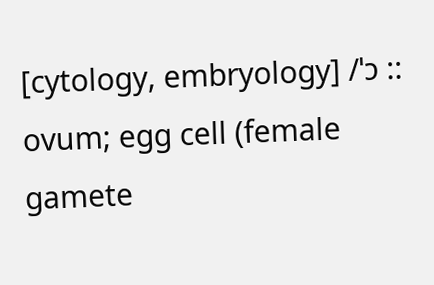[cytology, embryology] /ˈɔ :: ovum; egg cell (female gamete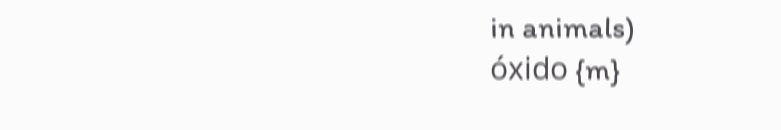in animals)
óxido {m}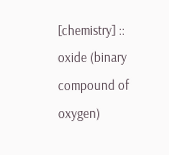[chemistry] :: oxide (binary compound of oxygen)